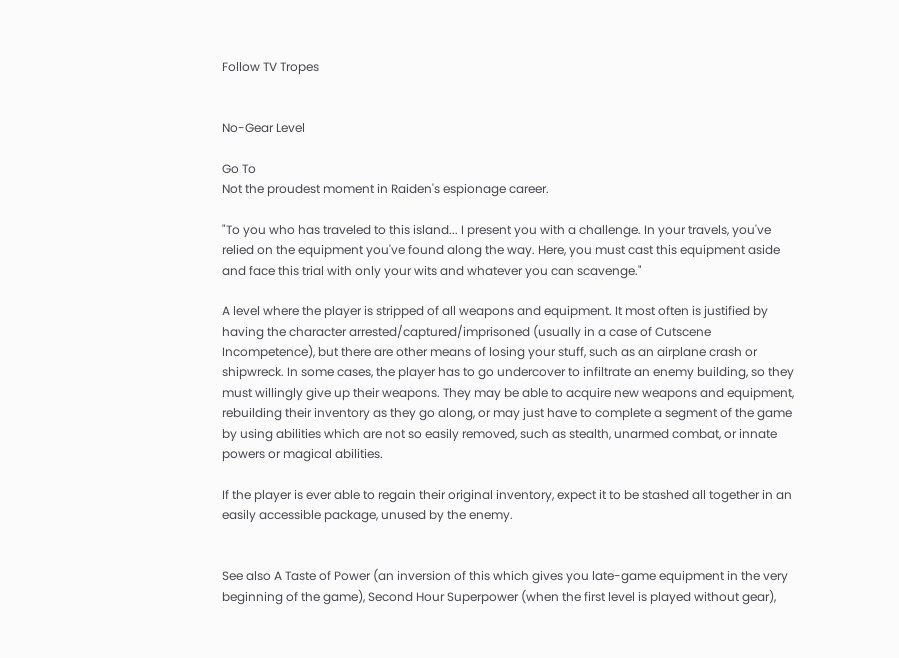Follow TV Tropes


No-Gear Level

Go To
Not the proudest moment in Raiden's espionage career.

"To you who has traveled to this island... I present you with a challenge. In your travels, you've relied on the equipment you've found along the way. Here, you must cast this equipment aside and face this trial with only your wits and whatever you can scavenge."

A level where the player is stripped of all weapons and equipment. It most often is justified by having the character arrested/captured/imprisoned (usually in a case of Cutscene Incompetence), but there are other means of losing your stuff, such as an airplane crash or shipwreck. In some cases, the player has to go undercover to infiltrate an enemy building, so they must willingly give up their weapons. They may be able to acquire new weapons and equipment, rebuilding their inventory as they go along, or may just have to complete a segment of the game by using abilities which are not so easily removed, such as stealth, unarmed combat, or innate powers or magical abilities.

If the player is ever able to regain their original inventory, expect it to be stashed all together in an easily accessible package, unused by the enemy.


See also A Taste of Power (an inversion of this which gives you late-game equipment in the very beginning of the game), Second Hour Superpower (when the first level is played without gear),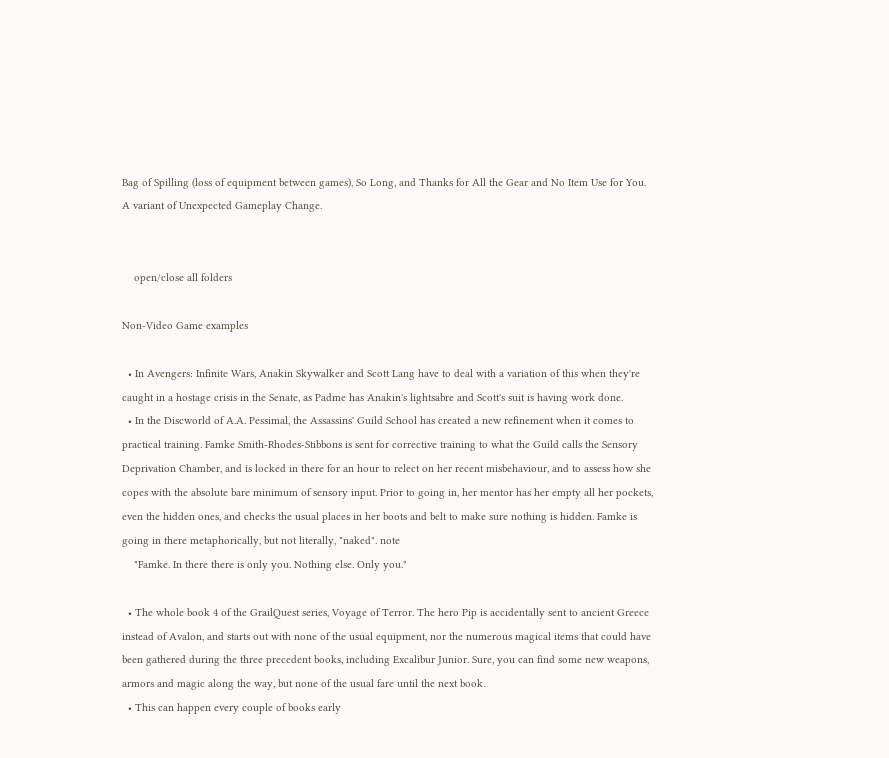Bag of Spilling (loss of equipment between games), So Long, and Thanks for All the Gear and No Item Use for You. A variant of Unexpected Gameplay Change.


    open/close all folders

Non-Video Game examples

  • In Avengers: Infinite Wars, Anakin Skywalker and Scott Lang have to deal with a variation of this when they're caught in a hostage crisis in the Senate, as Padme has Anakin's lightsabre and Scott's suit is having work done.
  • In the Discworld of A.A. Pessimal, the Assassins' Guild School has created a new refinement when it comes to practical training. Famke Smith-Rhodes-Stibbons is sent for corrective training to what the Guild calls the Sensory Deprivation Chamber, and is locked in there for an hour to relect on her recent misbehaviour, and to assess how she copes with the absolute bare minimum of sensory input. Prior to going in, her mentor has her empty all her pockets, even the hidden ones, and checks the usual places in her boots and belt to make sure nothing is hidden. Famke is going in there metaphorically, but not literally, "naked". note
    "Famke. In there there is only you. Nothing else. Only you."

  • The whole book 4 of the GrailQuest series, Voyage of Terror. The hero Pip is accidentally sent to ancient Greece instead of Avalon, and starts out with none of the usual equipment, nor the numerous magical items that could have been gathered during the three precedent books, including Excalibur Junior. Sure, you can find some new weapons, armors and magic along the way, but none of the usual fare until the next book.
  • This can happen every couple of books early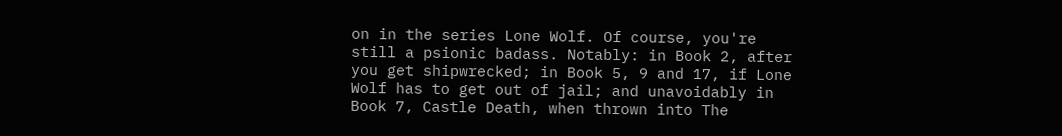on in the series Lone Wolf. Of course, you're still a psionic badass. Notably: in Book 2, after you get shipwrecked; in Book 5, 9 and 17, if Lone Wolf has to get out of jail; and unavoidably in Book 7, Castle Death, when thrown into The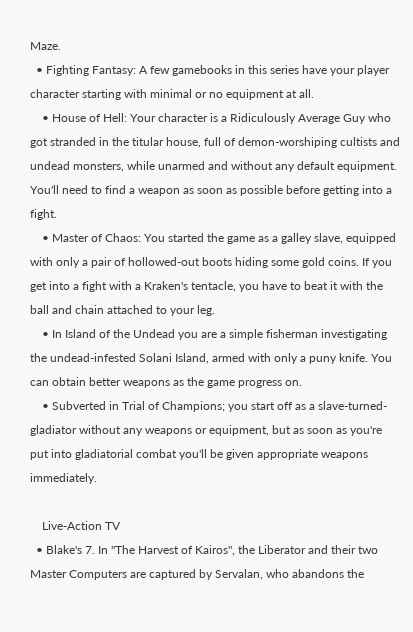Maze.
  • Fighting Fantasy: A few gamebooks in this series have your player character starting with minimal or no equipment at all.
    • House of Hell: Your character is a Ridiculously Average Guy who got stranded in the titular house, full of demon-worshiping cultists and undead monsters, while unarmed and without any default equipment. You'll need to find a weapon as soon as possible before getting into a fight.
    • Master of Chaos: You started the game as a galley slave, equipped with only a pair of hollowed-out boots hiding some gold coins. If you get into a fight with a Kraken's tentacle, you have to beat it with the ball and chain attached to your leg.
    • In Island of the Undead you are a simple fisherman investigating the undead-infested Solani Island, armed with only a puny knife. You can obtain better weapons as the game progress on.
    • Subverted in Trial of Champions; you start off as a slave-turned-gladiator without any weapons or equipment, but as soon as you're put into gladiatorial combat you'll be given appropriate weapons immediately.

    Live-Action TV
  • Blake's 7. In "The Harvest of Kairos", the Liberator and their two Master Computers are captured by Servalan, who abandons the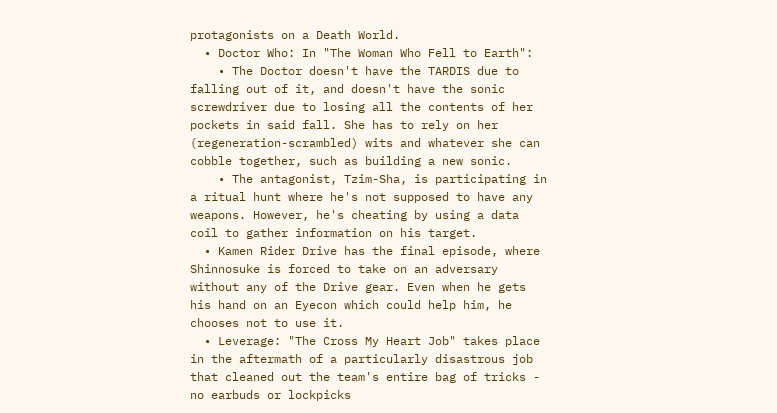protagonists on a Death World.
  • Doctor Who: In "The Woman Who Fell to Earth":
    • The Doctor doesn't have the TARDIS due to falling out of it, and doesn't have the sonic screwdriver due to losing all the contents of her pockets in said fall. She has to rely on her (regeneration-scrambled) wits and whatever she can cobble together, such as building a new sonic.
    • The antagonist, Tzim-Sha, is participating in a ritual hunt where he's not supposed to have any weapons. However, he's cheating by using a data coil to gather information on his target.
  • Kamen Rider Drive has the final episode, where Shinnosuke is forced to take on an adversary without any of the Drive gear. Even when he gets his hand on an Eyecon which could help him, he chooses not to use it.
  • Leverage: "The Cross My Heart Job" takes place in the aftermath of a particularly disastrous job that cleaned out the team's entire bag of tricks - no earbuds or lockpicks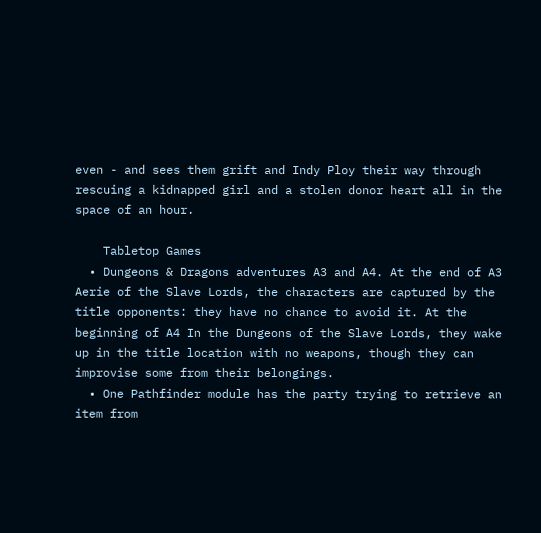even - and sees them grift and Indy Ploy their way through rescuing a kidnapped girl and a stolen donor heart all in the space of an hour.

    Tabletop Games
  • Dungeons & Dragons adventures A3 and A4. At the end of A3 Aerie of the Slave Lords, the characters are captured by the title opponents: they have no chance to avoid it. At the beginning of A4 In the Dungeons of the Slave Lords, they wake up in the title location with no weapons, though they can improvise some from their belongings.
  • One Pathfinder module has the party trying to retrieve an item from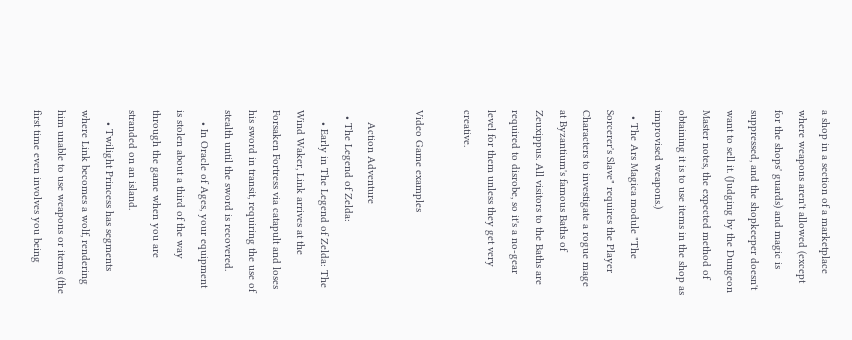a shop in a section of a marketplace where weapons aren't allowed (except for the shops' guards) and magic is suppressed, and the shopkeeper doesn't want to sell it. (Judging by the Dungeon Master notes, the expected method of obtaining it is to use items in the shop as improvised weapons.)
  • The Ars Magica module "The Sorcerer's Slave" requires the Player Characters to investigate a rogue mage at Byzantium's famous Baths of Zeuxippus. All visitors to the Baths are required to disrobe, so it's a no-gear level for them unless they get very creative.

Video Game examples

    Action Adventure
  • The Legend of Zelda:
    • Early in The Legend of Zelda: The Wind Waker, Link arrives at the Forsaken Fortress via catapult and loses his sword in transit, requiring the use of stealth until the sword is recovered.
    • In Oracle of Ages, your equipment is stolen about a third of the way through the game when you are stranded on an island.
    • Twilight Princess has segments where Link becomes a wolf, rendering him unable to use weapons or items (the first time even involves you being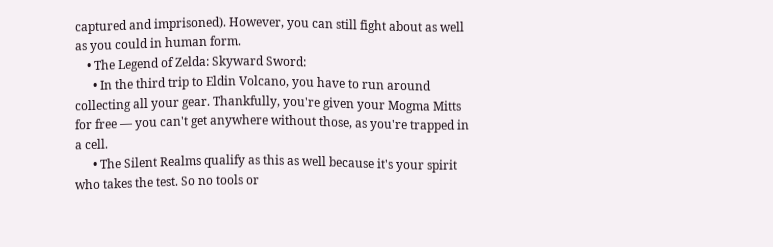captured and imprisoned). However, you can still fight about as well as you could in human form.
    • The Legend of Zelda: Skyward Sword:
      • In the third trip to Eldin Volcano, you have to run around collecting all your gear. Thankfully, you're given your Mogma Mitts for free — you can't get anywhere without those, as you're trapped in a cell.
      • The Silent Realms qualify as this as well because it's your spirit who takes the test. So no tools or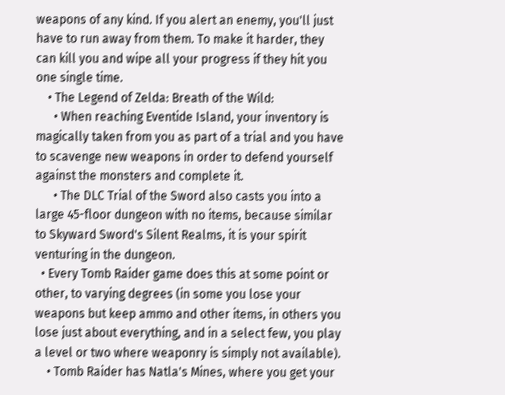weapons of any kind. If you alert an enemy, you'll just have to run away from them. To make it harder, they can kill you and wipe all your progress if they hit you one single time.
    • The Legend of Zelda: Breath of the Wild:
      • When reaching Eventide Island, your inventory is magically taken from you as part of a trial and you have to scavenge new weapons in order to defend yourself against the monsters and complete it.
      • The DLC Trial of the Sword also casts you into a large 45-floor dungeon with no items, because similar to Skyward Sword's Silent Realms, it is your spirit venturing in the dungeon.
  • Every Tomb Raider game does this at some point or other, to varying degrees (in some you lose your weapons but keep ammo and other items, in others you lose just about everything, and in a select few, you play a level or two where weaponry is simply not available).
    • Tomb Raider has Natla's Mines, where you get your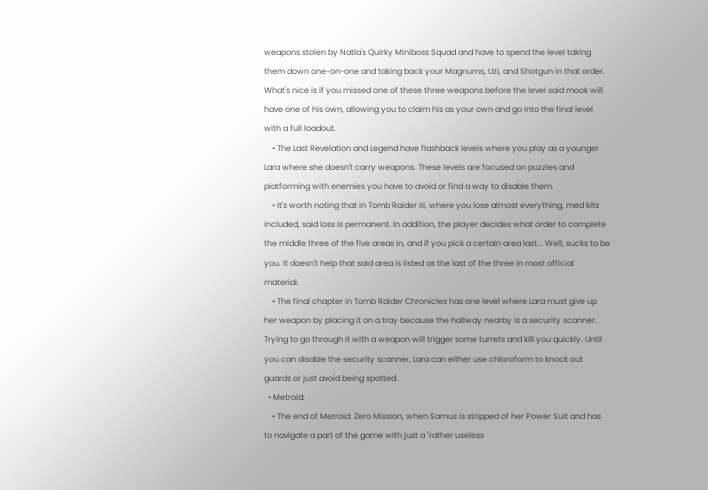weapons stolen by Natla's Quirky Miniboss Squad and have to spend the level taking them down one-on-one and taking back your Magnums, Uzi, and Shotgun in that order. What's nice is if you missed one of these three weapons before the level said mook will have one of his own, allowing you to claim his as your own and go into the final level with a full loadout.
    • The Last Revelation and Legend have flashback levels where you play as a younger Lara where she doesn't carry weapons. These levels are focused on puzzles and platforming with enemies you have to avoid or find a way to disable them.
    • It's worth noting that in Tomb Raider III, where you lose almost everything, med kits included, said loss is permanent. In addition, the player decides what order to complete the middle three of the five areas in, and if you pick a certain area last... Well, sucks to be you. It doesn't help that said area is listed as the last of the three in most official material.
    • The final chapter in Tomb Raider Chronicles has one level where Lara must give up her weapon by placing it on a tray because the hallway nearby is a security scanner. Trying to go through it with a weapon will trigger some turrets and kill you quickly. Until you can disable the security scanner, Lara can either use chloroform to knock out guards or just avoid being spotted.
  • Metroid:
    • The end of Metroid: Zero Mission, when Samus is stripped of her Power Suit and has to navigate a part of the game with just a "rather useless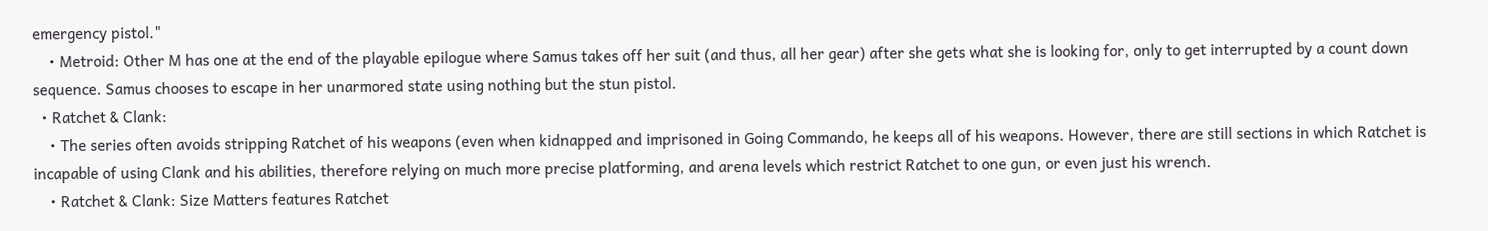emergency pistol."
    • Metroid: Other M has one at the end of the playable epilogue where Samus takes off her suit (and thus, all her gear) after she gets what she is looking for, only to get interrupted by a count down sequence. Samus chooses to escape in her unarmored state using nothing but the stun pistol.
  • Ratchet & Clank:
    • The series often avoids stripping Ratchet of his weapons (even when kidnapped and imprisoned in Going Commando, he keeps all of his weapons. However, there are still sections in which Ratchet is incapable of using Clank and his abilities, therefore relying on much more precise platforming, and arena levels which restrict Ratchet to one gun, or even just his wrench.
    • Ratchet & Clank: Size Matters features Ratchet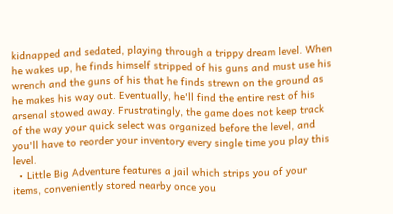kidnapped and sedated, playing through a trippy dream level. When he wakes up, he finds himself stripped of his guns and must use his wrench and the guns of his that he finds strewn on the ground as he makes his way out. Eventually, he'll find the entire rest of his arsenal stowed away. Frustratingly, the game does not keep track of the way your quick select was organized before the level, and you'll have to reorder your inventory every single time you play this level.
  • Little Big Adventure features a jail which strips you of your items, conveniently stored nearby once you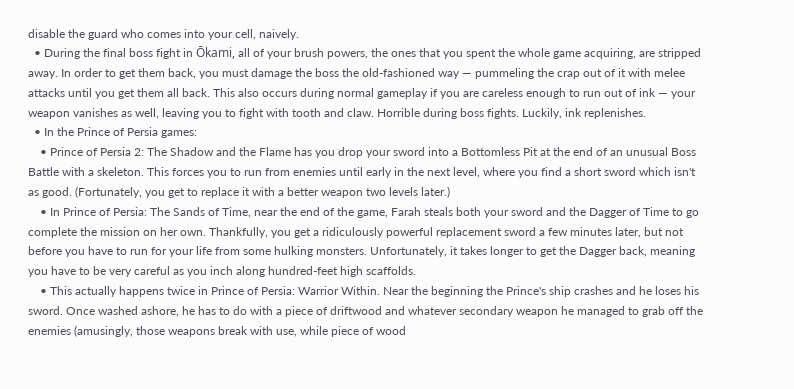disable the guard who comes into your cell, naively.
  • During the final boss fight in Ōkami, all of your brush powers, the ones that you spent the whole game acquiring, are stripped away. In order to get them back, you must damage the boss the old-fashioned way — pummeling the crap out of it with melee attacks until you get them all back. This also occurs during normal gameplay if you are careless enough to run out of ink — your weapon vanishes as well, leaving you to fight with tooth and claw. Horrible during boss fights. Luckily, ink replenishes.
  • In the Prince of Persia games:
    • Prince of Persia 2: The Shadow and the Flame has you drop your sword into a Bottomless Pit at the end of an unusual Boss Battle with a skeleton. This forces you to run from enemies until early in the next level, where you find a short sword which isn't as good. (Fortunately, you get to replace it with a better weapon two levels later.)
    • In Prince of Persia: The Sands of Time, near the end of the game, Farah steals both your sword and the Dagger of Time to go complete the mission on her own. Thankfully, you get a ridiculously powerful replacement sword a few minutes later, but not before you have to run for your life from some hulking monsters. Unfortunately, it takes longer to get the Dagger back, meaning you have to be very careful as you inch along hundred-feet high scaffolds.
    • This actually happens twice in Prince of Persia: Warrior Within. Near the beginning the Prince's ship crashes and he loses his sword. Once washed ashore, he has to do with a piece of driftwood and whatever secondary weapon he managed to grab off the enemies (amusingly, those weapons break with use, while piece of wood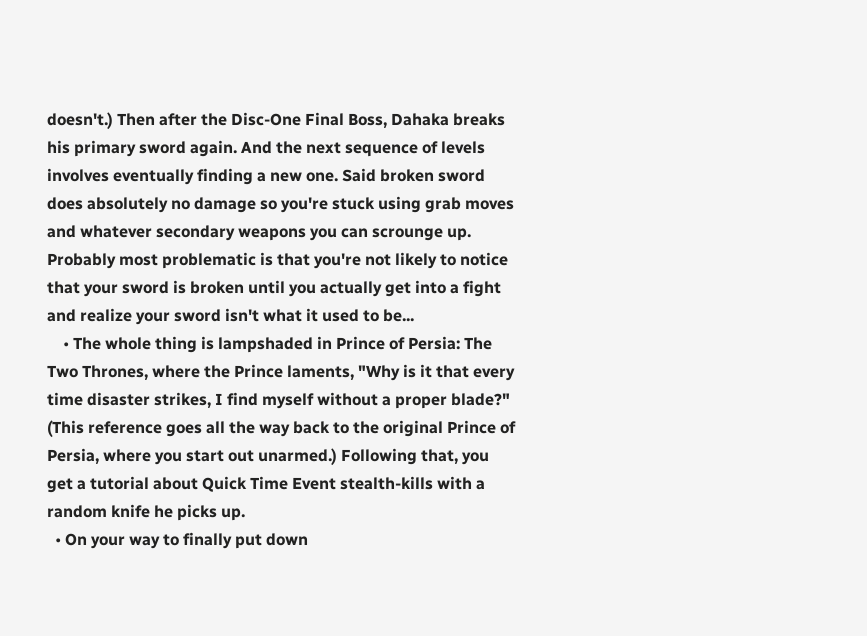doesn't.) Then after the Disc-One Final Boss, Dahaka breaks his primary sword again. And the next sequence of levels involves eventually finding a new one. Said broken sword does absolutely no damage so you're stuck using grab moves and whatever secondary weapons you can scrounge up. Probably most problematic is that you're not likely to notice that your sword is broken until you actually get into a fight and realize your sword isn't what it used to be...
    • The whole thing is lampshaded in Prince of Persia: The Two Thrones, where the Prince laments, "Why is it that every time disaster strikes, I find myself without a proper blade?" (This reference goes all the way back to the original Prince of Persia, where you start out unarmed.) Following that, you get a tutorial about Quick Time Event stealth-kills with a random knife he picks up.
  • On your way to finally put down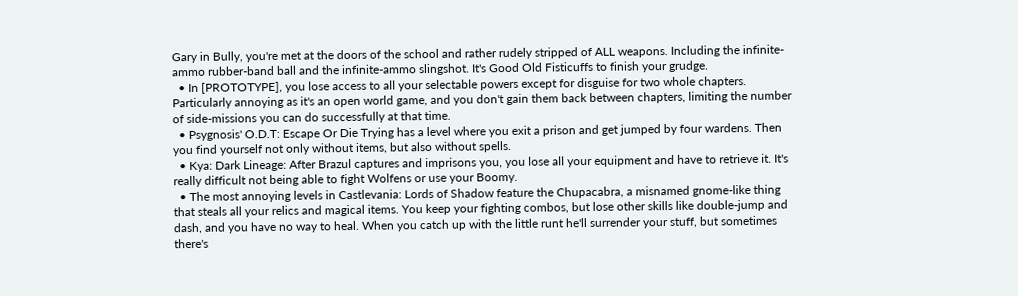Gary in Bully, you're met at the doors of the school and rather rudely stripped of ALL weapons. Including the infinite-ammo rubber-band ball and the infinite-ammo slingshot. It's Good Old Fisticuffs to finish your grudge.
  • In [PROTOTYPE], you lose access to all your selectable powers except for disguise for two whole chapters. Particularly annoying as it's an open world game, and you don't gain them back between chapters, limiting the number of side-missions you can do successfully at that time.
  • Psygnosis' O.D.T: Escape Or Die Trying has a level where you exit a prison and get jumped by four wardens. Then you find yourself not only without items, but also without spells.
  • Kya: Dark Lineage: After Brazul captures and imprisons you, you lose all your equipment and have to retrieve it. It's really difficult not being able to fight Wolfens or use your Boomy.
  • The most annoying levels in Castlevania: Lords of Shadow feature the Chupacabra, a misnamed gnome-like thing that steals all your relics and magical items. You keep your fighting combos, but lose other skills like double-jump and dash, and you have no way to heal. When you catch up with the little runt he'll surrender your stuff, but sometimes there's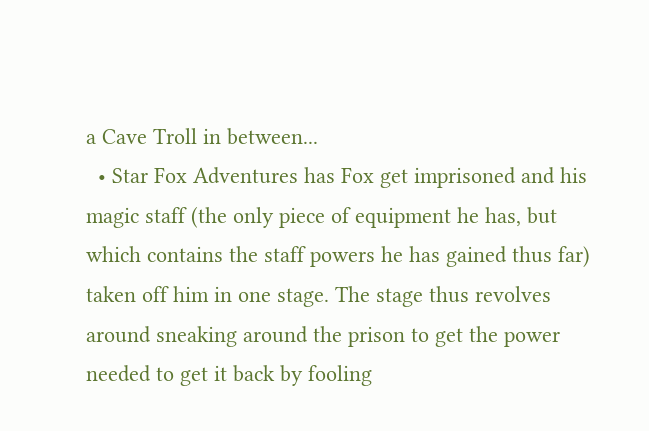a Cave Troll in between...
  • Star Fox Adventures has Fox get imprisoned and his magic staff (the only piece of equipment he has, but which contains the staff powers he has gained thus far) taken off him in one stage. The stage thus revolves around sneaking around the prison to get the power needed to get it back by fooling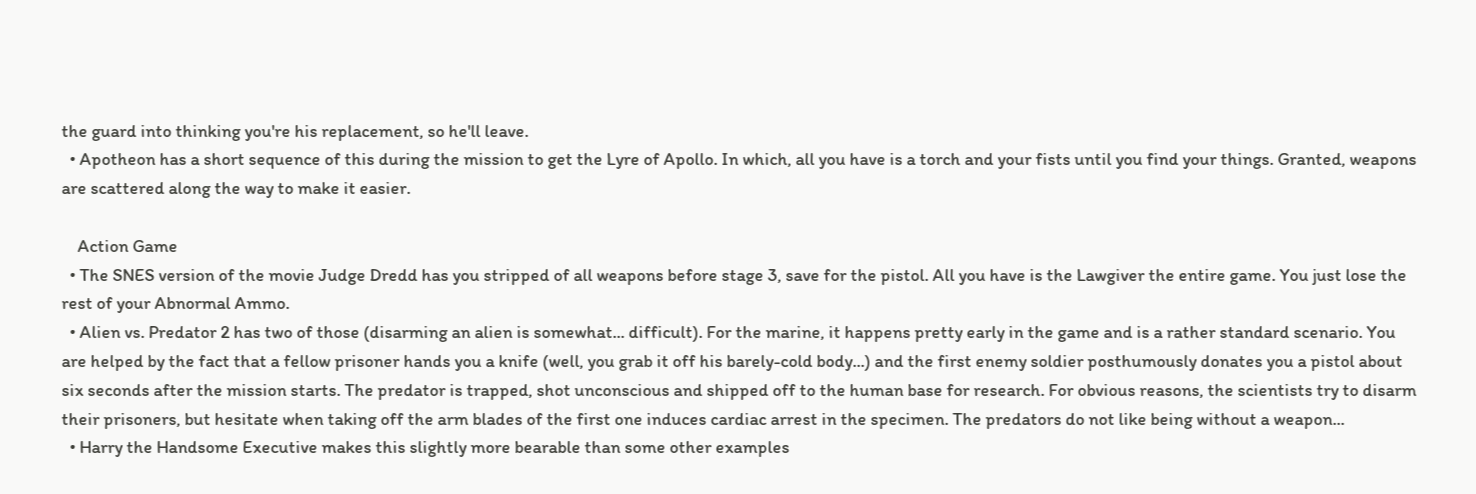the guard into thinking you're his replacement, so he'll leave.
  • Apotheon has a short sequence of this during the mission to get the Lyre of Apollo. In which, all you have is a torch and your fists until you find your things. Granted, weapons are scattered along the way to make it easier.

    Action Game
  • The SNES version of the movie Judge Dredd has you stripped of all weapons before stage 3, save for the pistol. All you have is the Lawgiver the entire game. You just lose the rest of your Abnormal Ammo.
  • Alien vs. Predator 2 has two of those (disarming an alien is somewhat... difficult). For the marine, it happens pretty early in the game and is a rather standard scenario. You are helped by the fact that a fellow prisoner hands you a knife (well, you grab it off his barely-cold body...) and the first enemy soldier posthumously donates you a pistol about six seconds after the mission starts. The predator is trapped, shot unconscious and shipped off to the human base for research. For obvious reasons, the scientists try to disarm their prisoners, but hesitate when taking off the arm blades of the first one induces cardiac arrest in the specimen. The predators do not like being without a weapon...
  • Harry the Handsome Executive makes this slightly more bearable than some other examples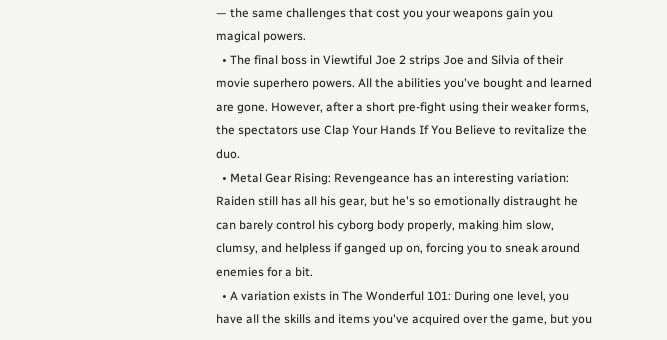— the same challenges that cost you your weapons gain you magical powers.
  • The final boss in Viewtiful Joe 2 strips Joe and Silvia of their movie superhero powers. All the abilities you've bought and learned are gone. However, after a short pre-fight using their weaker forms, the spectators use Clap Your Hands If You Believe to revitalize the duo.
  • Metal Gear Rising: Revengeance has an interesting variation: Raiden still has all his gear, but he's so emotionally distraught he can barely control his cyborg body properly, making him slow, clumsy, and helpless if ganged up on, forcing you to sneak around enemies for a bit.
  • A variation exists in The Wonderful 101: During one level, you have all the skills and items you've acquired over the game, but you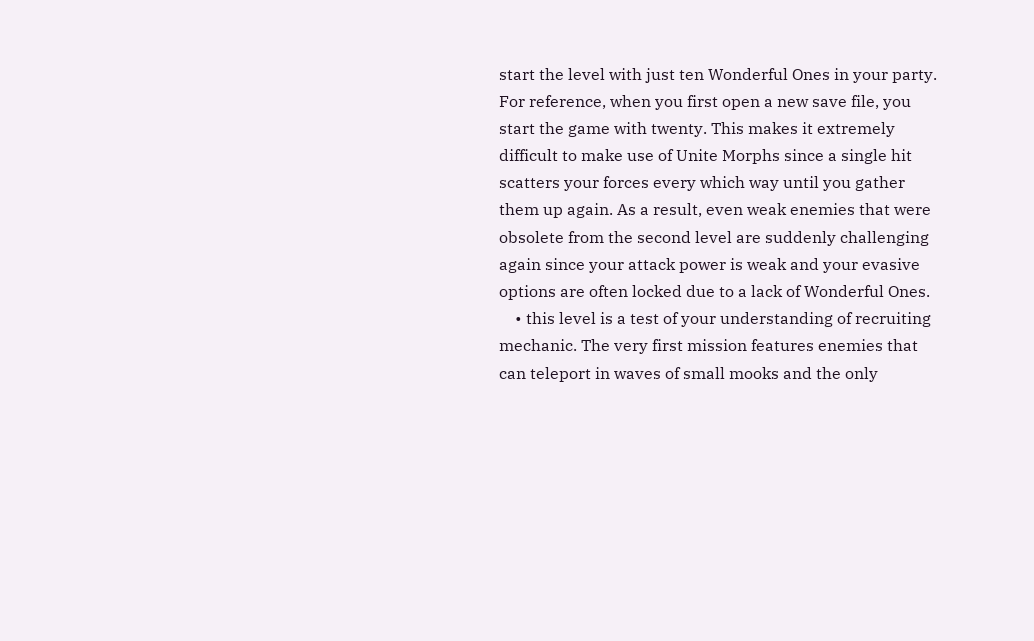start the level with just ten Wonderful Ones in your party. For reference, when you first open a new save file, you start the game with twenty. This makes it extremely difficult to make use of Unite Morphs since a single hit scatters your forces every which way until you gather them up again. As a result, even weak enemies that were obsolete from the second level are suddenly challenging again since your attack power is weak and your evasive options are often locked due to a lack of Wonderful Ones.
    • this level is a test of your understanding of recruiting mechanic. The very first mission features enemies that can teleport in waves of small mooks and the only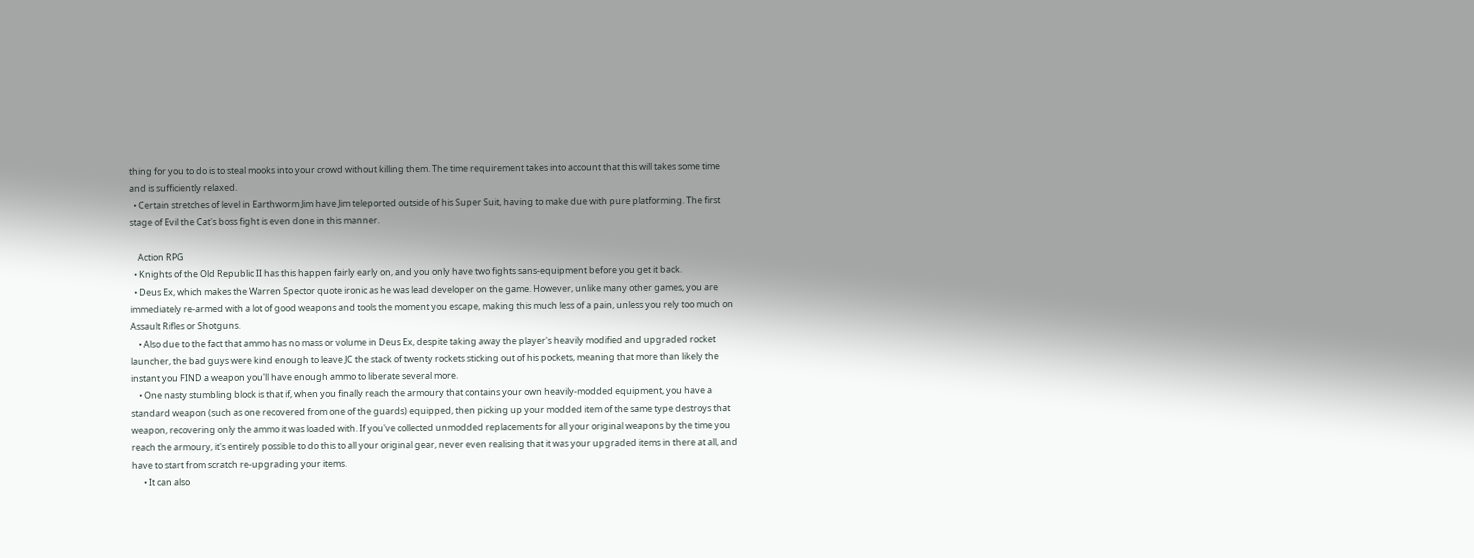thing for you to do is to steal mooks into your crowd without killing them. The time requirement takes into account that this will takes some time and is sufficiently relaxed.
  • Certain stretches of level in Earthworm Jim have Jim teleported outside of his Super Suit, having to make due with pure platforming. The first stage of Evil the Cat's boss fight is even done in this manner.

    Action RPG
  • Knights of the Old Republic II has this happen fairly early on, and you only have two fights sans-equipment before you get it back.
  • Deus Ex, which makes the Warren Spector quote ironic as he was lead developer on the game. However, unlike many other games, you are immediately re-armed with a lot of good weapons and tools the moment you escape, making this much less of a pain, unless you rely too much on Assault Rifles or Shotguns.
    • Also due to the fact that ammo has no mass or volume in Deus Ex, despite taking away the player's heavily modified and upgraded rocket launcher, the bad guys were kind enough to leave JC the stack of twenty rockets sticking out of his pockets, meaning that more than likely the instant you FIND a weapon you'll have enough ammo to liberate several more.
    • One nasty stumbling block is that if, when you finally reach the armoury that contains your own heavily-modded equipment, you have a standard weapon (such as one recovered from one of the guards) equipped, then picking up your modded item of the same type destroys that weapon, recovering only the ammo it was loaded with. If you've collected unmodded replacements for all your original weapons by the time you reach the armoury, it's entirely possible to do this to all your original gear, never even realising that it was your upgraded items in there at all, and have to start from scratch re-upgrading your items.
      • It can also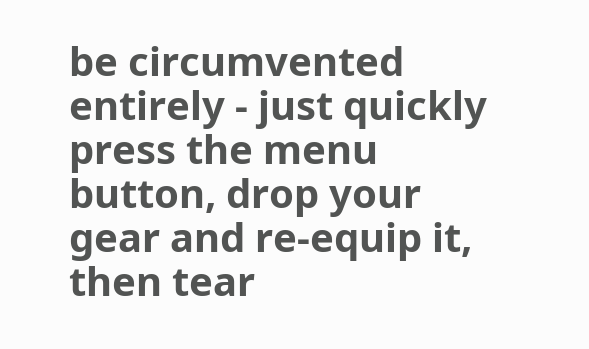be circumvented entirely - just quickly press the menu button, drop your gear and re-equip it, then tear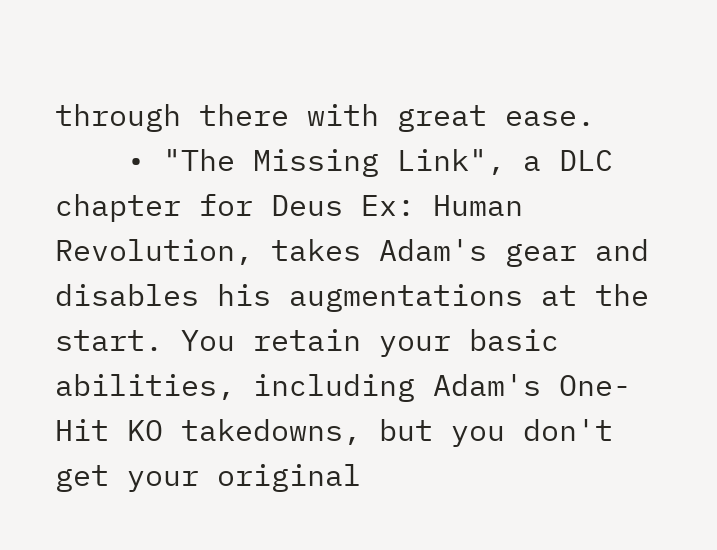through there with great ease.
    • "The Missing Link", a DLC chapter for Deus Ex: Human Revolution, takes Adam's gear and disables his augmentations at the start. You retain your basic abilities, including Adam's One-Hit KO takedowns, but you don't get your original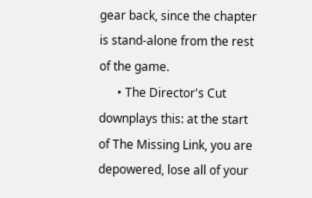gear back, since the chapter is stand-alone from the rest of the game.
      • The Director's Cut downplays this: at the start of The Missing Link, you are depowered, lose all of your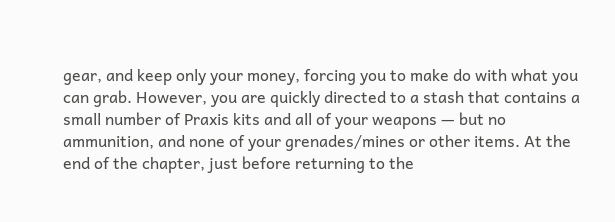gear, and keep only your money, forcing you to make do with what you can grab. However, you are quickly directed to a stash that contains a small number of Praxis kits and all of your weapons — but no ammunition, and none of your grenades/mines or other items. At the end of the chapter, just before returning to the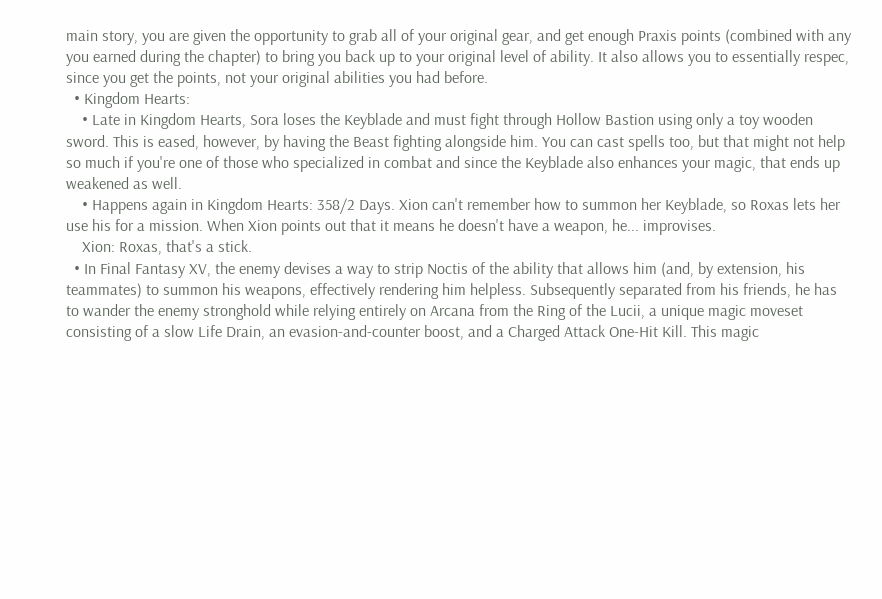main story, you are given the opportunity to grab all of your original gear, and get enough Praxis points (combined with any you earned during the chapter) to bring you back up to your original level of ability. It also allows you to essentially respec, since you get the points, not your original abilities you had before.
  • Kingdom Hearts:
    • Late in Kingdom Hearts, Sora loses the Keyblade and must fight through Hollow Bastion using only a toy wooden sword. This is eased, however, by having the Beast fighting alongside him. You can cast spells too, but that might not help so much if you're one of those who specialized in combat and since the Keyblade also enhances your magic, that ends up weakened as well.
    • Happens again in Kingdom Hearts: 358/2 Days. Xion can't remember how to summon her Keyblade, so Roxas lets her use his for a mission. When Xion points out that it means he doesn't have a weapon, he... improvises.
    Xion: Roxas, that's a stick.
  • In Final Fantasy XV, the enemy devises a way to strip Noctis of the ability that allows him (and, by extension, his teammates) to summon his weapons, effectively rendering him helpless. Subsequently separated from his friends, he has to wander the enemy stronghold while relying entirely on Arcana from the Ring of the Lucii, a unique magic moveset consisting of a slow Life Drain, an evasion-and-counter boost, and a Charged Attack One-Hit Kill. This magic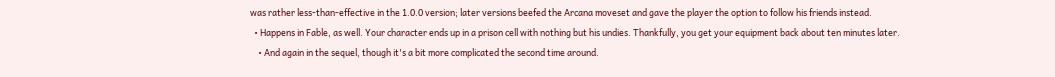was rather less-than-effective in the 1.0.0 version; later versions beefed the Arcana moveset and gave the player the option to follow his friends instead.
  • Happens in Fable, as well. Your character ends up in a prison cell with nothing but his undies. Thankfully, you get your equipment back about ten minutes later.
    • And again in the sequel, though it's a bit more complicated the second time around.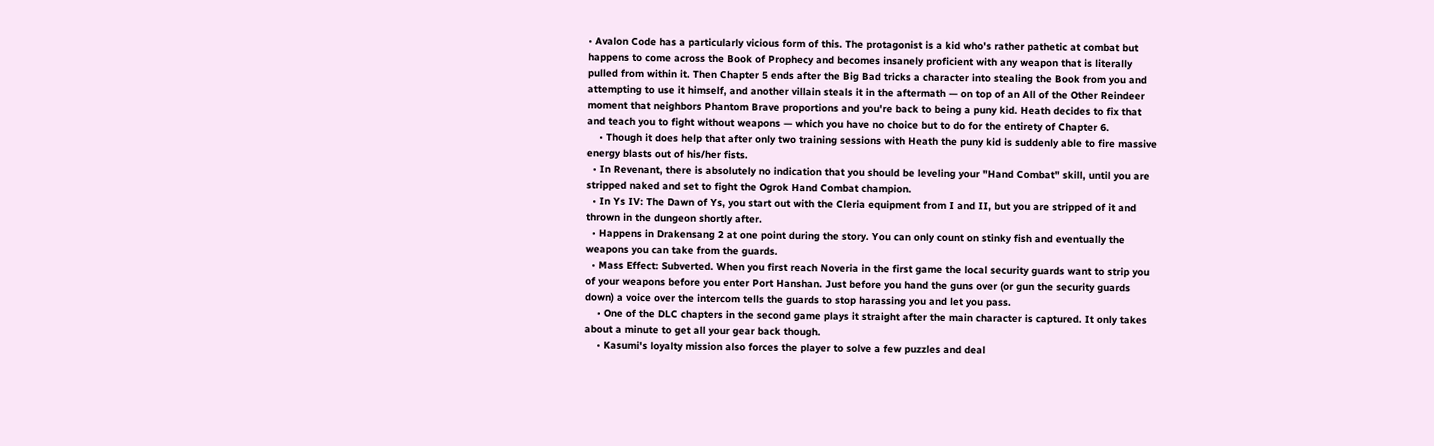• Avalon Code has a particularly vicious form of this. The protagonist is a kid who's rather pathetic at combat but happens to come across the Book of Prophecy and becomes insanely proficient with any weapon that is literally pulled from within it. Then Chapter 5 ends after the Big Bad tricks a character into stealing the Book from you and attempting to use it himself, and another villain steals it in the aftermath — on top of an All of the Other Reindeer moment that neighbors Phantom Brave proportions and you're back to being a puny kid. Heath decides to fix that and teach you to fight without weapons — which you have no choice but to do for the entirety of Chapter 6.
    • Though it does help that after only two training sessions with Heath the puny kid is suddenly able to fire massive energy blasts out of his/her fists.
  • In Revenant, there is absolutely no indication that you should be leveling your "Hand Combat" skill, until you are stripped naked and set to fight the Ogrok Hand Combat champion.
  • In Ys IV: The Dawn of Ys, you start out with the Cleria equipment from I and II, but you are stripped of it and thrown in the dungeon shortly after.
  • Happens in Drakensang 2 at one point during the story. You can only count on stinky fish and eventually the weapons you can take from the guards.
  • Mass Effect: Subverted. When you first reach Noveria in the first game the local security guards want to strip you of your weapons before you enter Port Hanshan. Just before you hand the guns over (or gun the security guards down) a voice over the intercom tells the guards to stop harassing you and let you pass.
    • One of the DLC chapters in the second game plays it straight after the main character is captured. It only takes about a minute to get all your gear back though.
    • Kasumi's loyalty mission also forces the player to solve a few puzzles and deal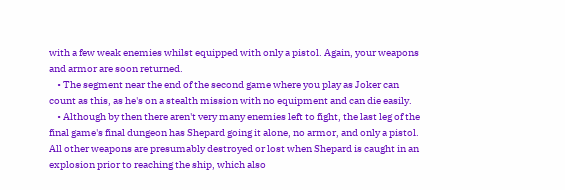with a few weak enemies whilst equipped with only a pistol. Again, your weapons and armor are soon returned.
    • The segment near the end of the second game where you play as Joker can count as this, as he's on a stealth mission with no equipment and can die easily.
    • Although by then there aren't very many enemies left to fight, the last leg of the final game's final dungeon has Shepard going it alone, no armor, and only a pistol. All other weapons are presumably destroyed or lost when Shepard is caught in an explosion prior to reaching the ship, which also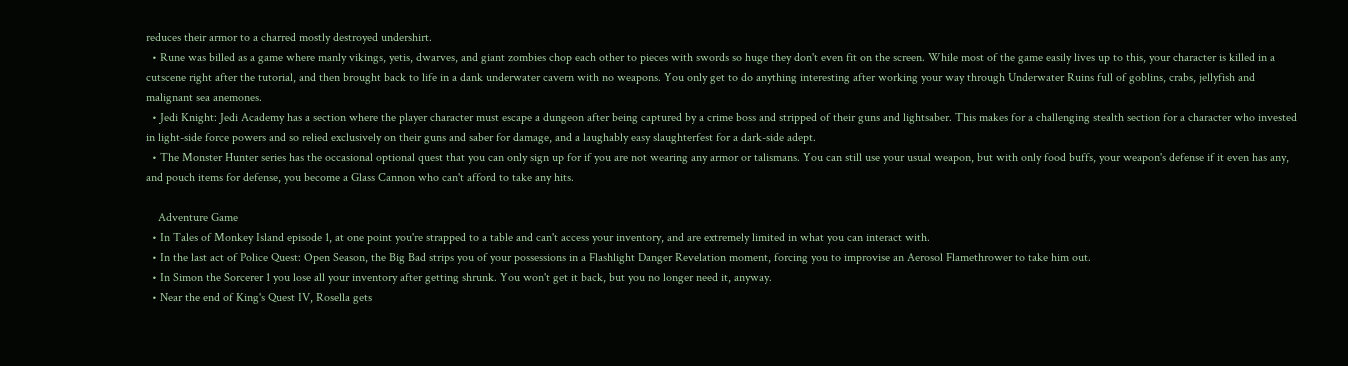reduces their armor to a charred mostly destroyed undershirt.
  • Rune was billed as a game where manly vikings, yetis, dwarves, and giant zombies chop each other to pieces with swords so huge they don't even fit on the screen. While most of the game easily lives up to this, your character is killed in a cutscene right after the tutorial, and then brought back to life in a dank underwater cavern with no weapons. You only get to do anything interesting after working your way through Underwater Ruins full of goblins, crabs, jellyfish and malignant sea anemones.
  • Jedi Knight: Jedi Academy has a section where the player character must escape a dungeon after being captured by a crime boss and stripped of their guns and lightsaber. This makes for a challenging stealth section for a character who invested in light-side force powers and so relied exclusively on their guns and saber for damage, and a laughably easy slaughterfest for a dark-side adept.
  • The Monster Hunter series has the occasional optional quest that you can only sign up for if you are not wearing any armor or talismans. You can still use your usual weapon, but with only food buffs, your weapon's defense if it even has any, and pouch items for defense, you become a Glass Cannon who can't afford to take any hits.

    Adventure Game
  • In Tales of Monkey Island episode 1, at one point you're strapped to a table and can't access your inventory, and are extremely limited in what you can interact with.
  • In the last act of Police Quest: Open Season, the Big Bad strips you of your possessions in a Flashlight Danger Revelation moment, forcing you to improvise an Aerosol Flamethrower to take him out.
  • In Simon the Sorcerer 1 you lose all your inventory after getting shrunk. You won't get it back, but you no longer need it, anyway.
  • Near the end of King's Quest IV, Rosella gets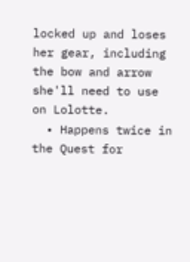locked up and loses her gear, including the bow and arrow she'll need to use on Lolotte.
  • Happens twice in the Quest for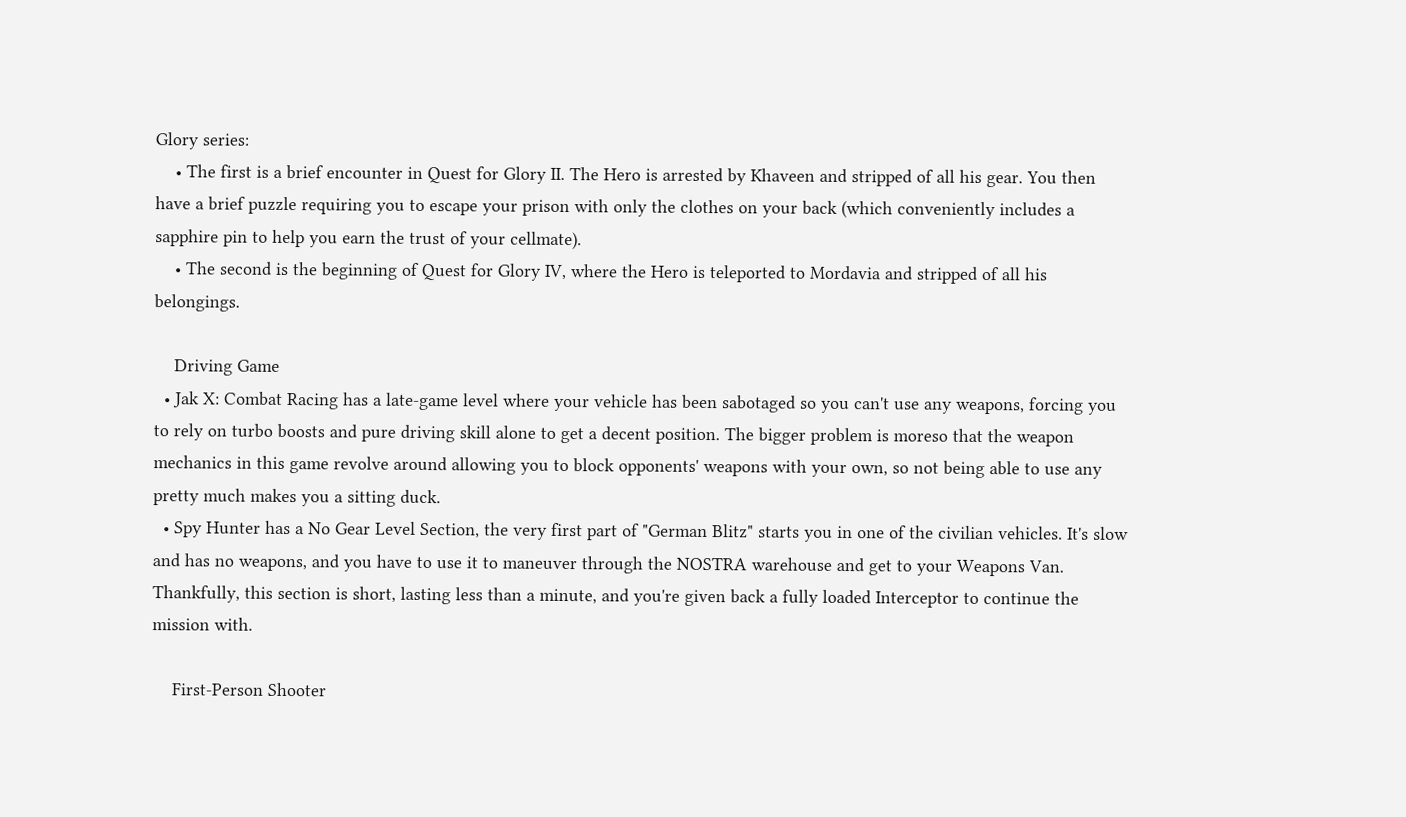Glory series:
    • The first is a brief encounter in Quest for Glory II. The Hero is arrested by Khaveen and stripped of all his gear. You then have a brief puzzle requiring you to escape your prison with only the clothes on your back (which conveniently includes a sapphire pin to help you earn the trust of your cellmate).
    • The second is the beginning of Quest for Glory IV, where the Hero is teleported to Mordavia and stripped of all his belongings.

    Driving Game
  • Jak X: Combat Racing has a late-game level where your vehicle has been sabotaged so you can't use any weapons, forcing you to rely on turbo boosts and pure driving skill alone to get a decent position. The bigger problem is moreso that the weapon mechanics in this game revolve around allowing you to block opponents' weapons with your own, so not being able to use any pretty much makes you a sitting duck.
  • Spy Hunter has a No Gear Level Section, the very first part of "German Blitz" starts you in one of the civilian vehicles. It's slow and has no weapons, and you have to use it to maneuver through the NOSTRA warehouse and get to your Weapons Van. Thankfully, this section is short, lasting less than a minute, and you're given back a fully loaded Interceptor to continue the mission with.

    First-Person Shooter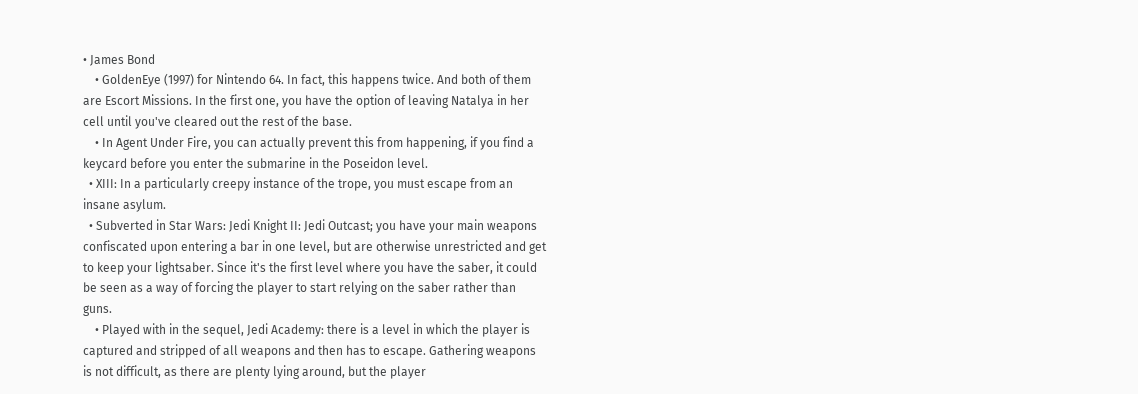• James Bond
    • GoldenEye (1997) for Nintendo 64. In fact, this happens twice. And both of them are Escort Missions. In the first one, you have the option of leaving Natalya in her cell until you've cleared out the rest of the base.
    • In Agent Under Fire, you can actually prevent this from happening, if you find a keycard before you enter the submarine in the Poseidon level.
  • XIII: In a particularly creepy instance of the trope, you must escape from an insane asylum.
  • Subverted in Star Wars: Jedi Knight II: Jedi Outcast; you have your main weapons confiscated upon entering a bar in one level, but are otherwise unrestricted and get to keep your lightsaber. Since it's the first level where you have the saber, it could be seen as a way of forcing the player to start relying on the saber rather than guns.
    • Played with in the sequel, Jedi Academy: there is a level in which the player is captured and stripped of all weapons and then has to escape. Gathering weapons is not difficult, as there are plenty lying around, but the player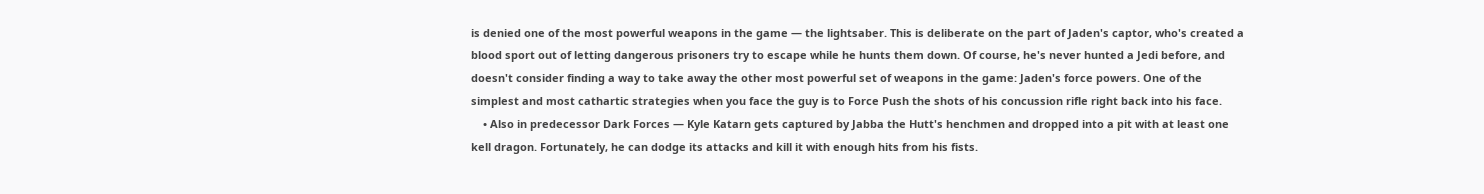is denied one of the most powerful weapons in the game — the lightsaber. This is deliberate on the part of Jaden's captor, who's created a blood sport out of letting dangerous prisoners try to escape while he hunts them down. Of course, he's never hunted a Jedi before, and doesn't consider finding a way to take away the other most powerful set of weapons in the game: Jaden's force powers. One of the simplest and most cathartic strategies when you face the guy is to Force Push the shots of his concussion rifle right back into his face.
    • Also in predecessor Dark Forces — Kyle Katarn gets captured by Jabba the Hutt's henchmen and dropped into a pit with at least one kell dragon. Fortunately, he can dodge its attacks and kill it with enough hits from his fists.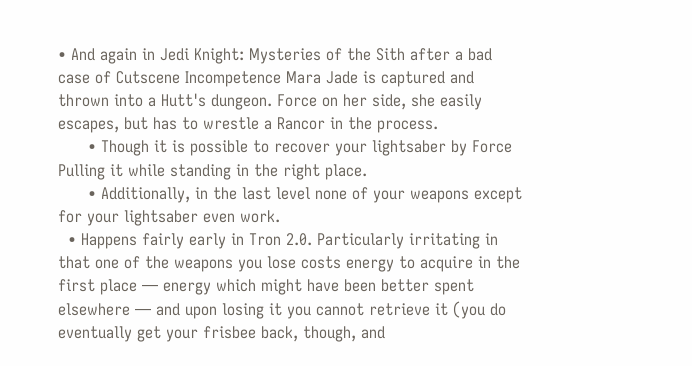• And again in Jedi Knight: Mysteries of the Sith after a bad case of Cutscene Incompetence Mara Jade is captured and thrown into a Hutt's dungeon. Force on her side, she easily escapes, but has to wrestle a Rancor in the process.
      • Though it is possible to recover your lightsaber by Force Pulling it while standing in the right place.
      • Additionally, in the last level none of your weapons except for your lightsaber even work.
  • Happens fairly early in Tron 2.0. Particularly irritating in that one of the weapons you lose costs energy to acquire in the first place — energy which might have been better spent elsewhere — and upon losing it you cannot retrieve it (you do eventually get your frisbee back, though, and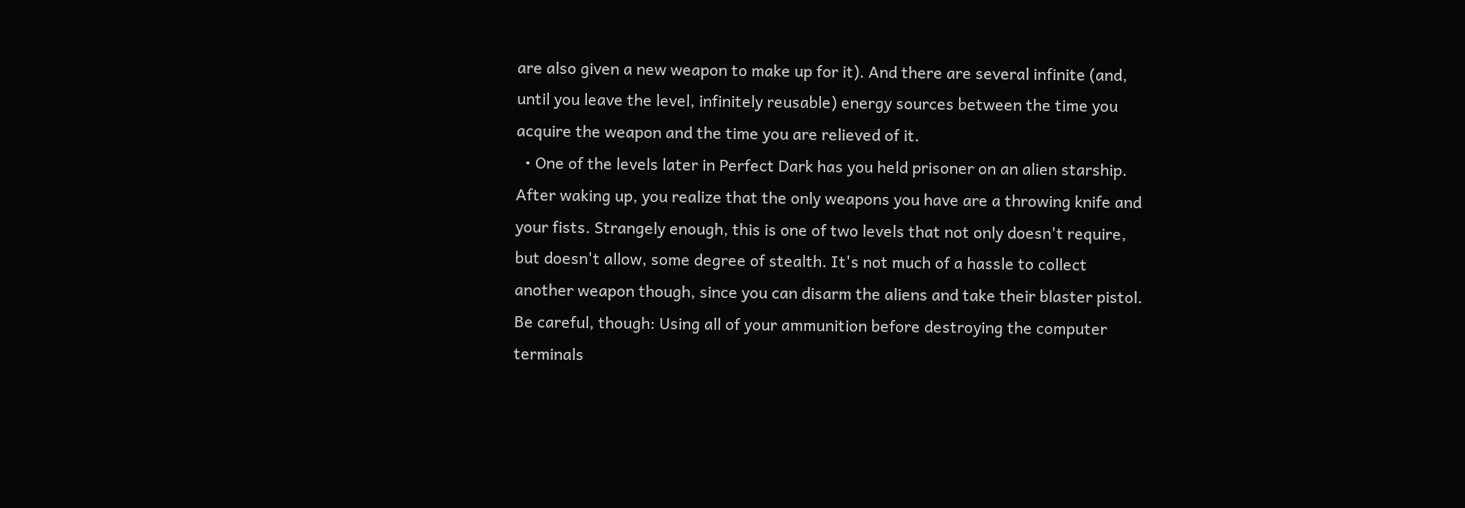are also given a new weapon to make up for it). And there are several infinite (and, until you leave the level, infinitely reusable) energy sources between the time you acquire the weapon and the time you are relieved of it.
  • One of the levels later in Perfect Dark has you held prisoner on an alien starship. After waking up, you realize that the only weapons you have are a throwing knife and your fists. Strangely enough, this is one of two levels that not only doesn't require, but doesn't allow, some degree of stealth. It's not much of a hassle to collect another weapon though, since you can disarm the aliens and take their blaster pistol. Be careful, though: Using all of your ammunition before destroying the computer terminals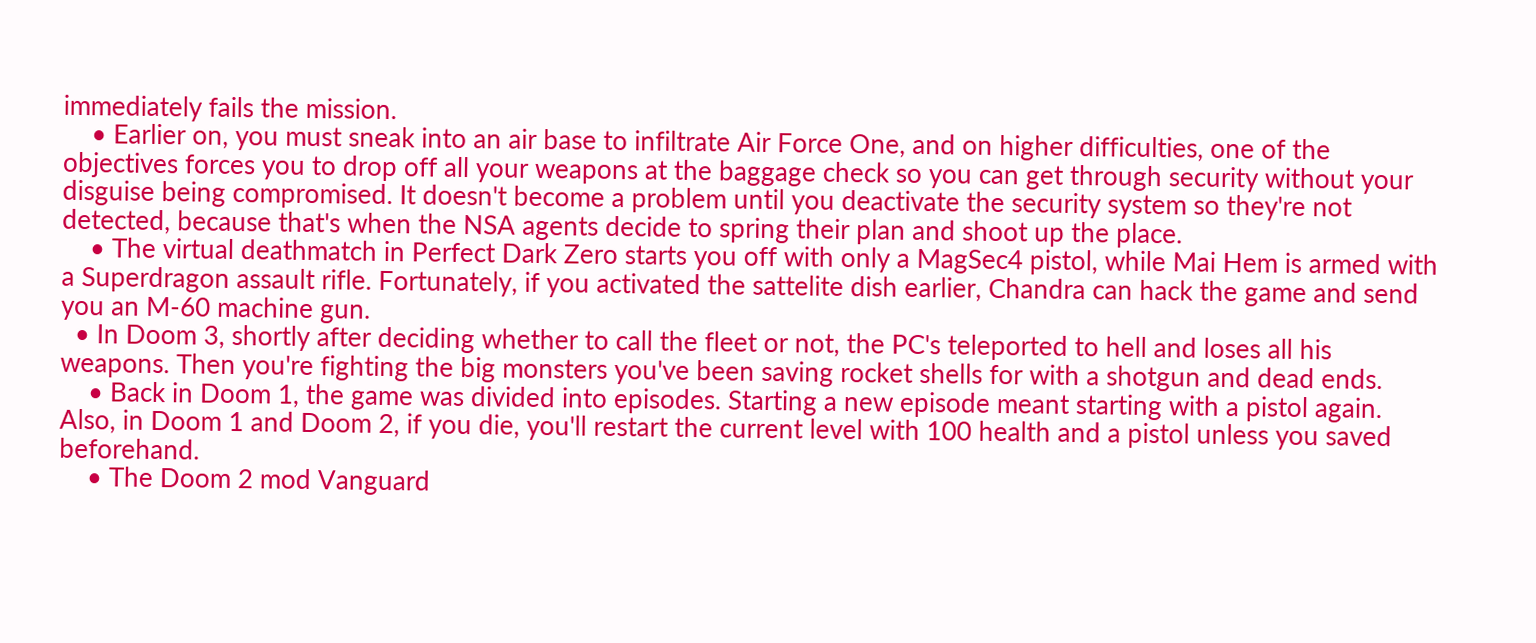immediately fails the mission.
    • Earlier on, you must sneak into an air base to infiltrate Air Force One, and on higher difficulties, one of the objectives forces you to drop off all your weapons at the baggage check so you can get through security without your disguise being compromised. It doesn't become a problem until you deactivate the security system so they're not detected, because that's when the NSA agents decide to spring their plan and shoot up the place.
    • The virtual deathmatch in Perfect Dark Zero starts you off with only a MagSec4 pistol, while Mai Hem is armed with a Superdragon assault rifle. Fortunately, if you activated the sattelite dish earlier, Chandra can hack the game and send you an M-60 machine gun.
  • In Doom 3, shortly after deciding whether to call the fleet or not, the PC's teleported to hell and loses all his weapons. Then you're fighting the big monsters you've been saving rocket shells for with a shotgun and dead ends.
    • Back in Doom 1, the game was divided into episodes. Starting a new episode meant starting with a pistol again. Also, in Doom 1 and Doom 2, if you die, you'll restart the current level with 100 health and a pistol unless you saved beforehand.
    • The Doom 2 mod Vanguard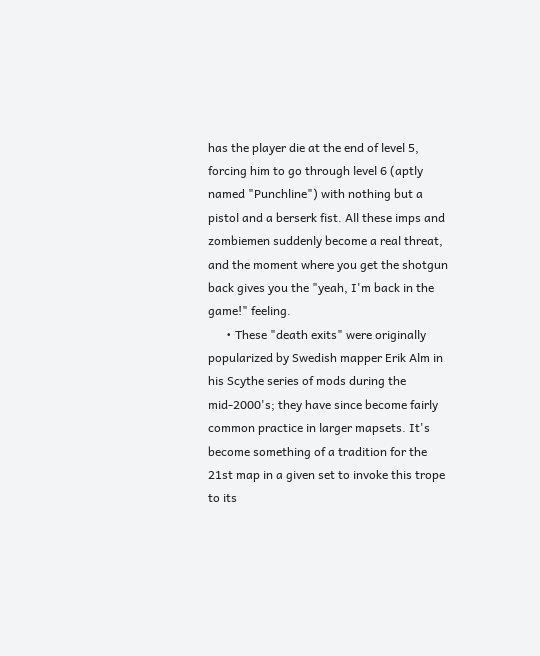has the player die at the end of level 5, forcing him to go through level 6 (aptly named "Punchline") with nothing but a pistol and a berserk fist. All these imps and zombiemen suddenly become a real threat, and the moment where you get the shotgun back gives you the "yeah, I'm back in the game!" feeling.
      • These "death exits" were originally popularized by Swedish mapper Erik Alm in his Scythe series of mods during the mid-2000's; they have since become fairly common practice in larger mapsets. It's become something of a tradition for the 21st map in a given set to invoke this trope to its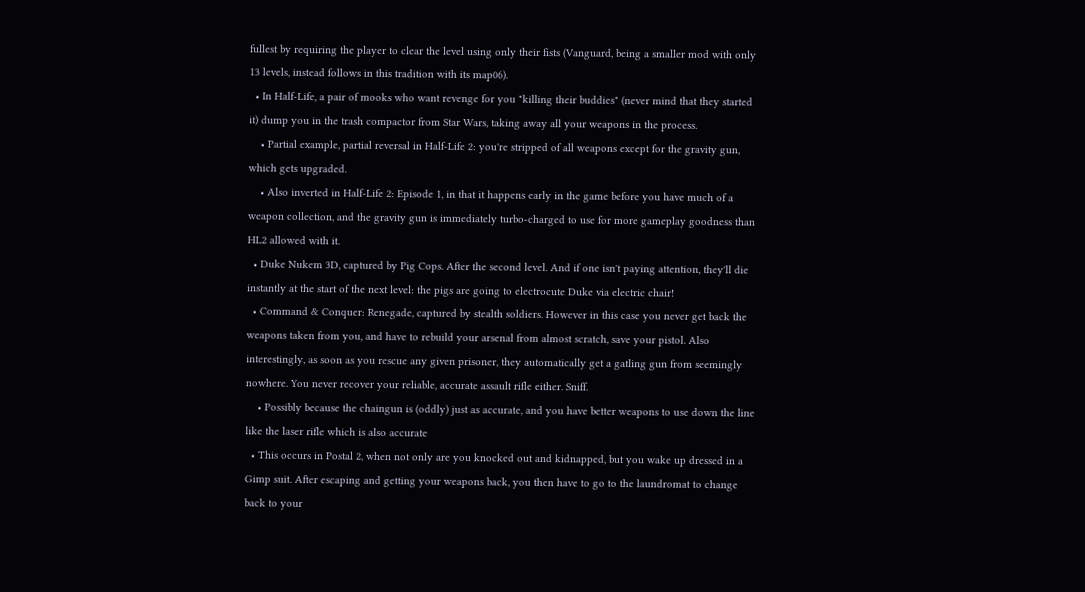fullest by requiring the player to clear the level using only their fists (Vanguard, being a smaller mod with only 13 levels, instead follows in this tradition with its map06).
  • In Half-Life, a pair of mooks who want revenge for you "killing their buddies" (never mind that they started it) dump you in the trash compactor from Star Wars, taking away all your weapons in the process.
    • Partial example, partial reversal in Half-Life 2: you're stripped of all weapons except for the gravity gun, which gets upgraded.
    • Also inverted in Half-Life 2: Episode 1, in that it happens early in the game before you have much of a weapon collection, and the gravity gun is immediately turbo-charged to use for more gameplay goodness than HL2 allowed with it.
  • Duke Nukem 3D, captured by Pig Cops. After the second level. And if one isn't paying attention, they'll die instantly at the start of the next level: the pigs are going to electrocute Duke via electric chair!
  • Command & Conquer: Renegade, captured by stealth soldiers. However in this case you never get back the weapons taken from you, and have to rebuild your arsenal from almost scratch, save your pistol. Also interestingly, as soon as you rescue any given prisoner, they automatically get a gatling gun from seemingly nowhere. You never recover your reliable, accurate assault rifle either. Sniff.
    • Possibly because the chaingun is (oddly) just as accurate, and you have better weapons to use down the line like the laser rifle which is also accurate
  • This occurs in Postal 2, when not only are you knocked out and kidnapped, but you wake up dressed in a Gimp suit. After escaping and getting your weapons back, you then have to go to the laundromat to change back to your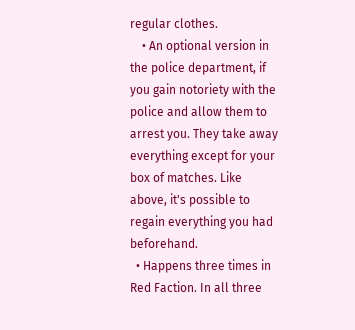regular clothes.
    • An optional version in the police department, if you gain notoriety with the police and allow them to arrest you. They take away everything except for your box of matches. Like above, it's possible to regain everything you had beforehand.
  • Happens three times in Red Faction. In all three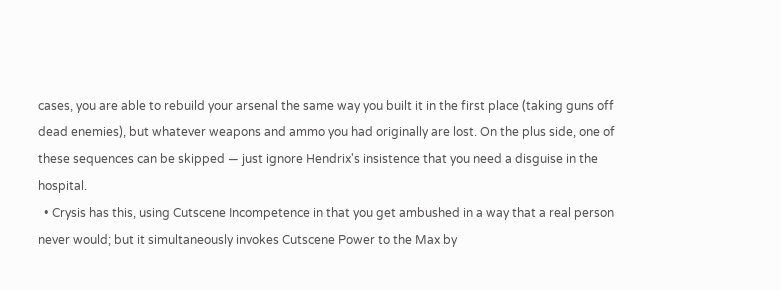cases, you are able to rebuild your arsenal the same way you built it in the first place (taking guns off dead enemies), but whatever weapons and ammo you had originally are lost. On the plus side, one of these sequences can be skipped — just ignore Hendrix's insistence that you need a disguise in the hospital.
  • Crysis has this, using Cutscene Incompetence in that you get ambushed in a way that a real person never would; but it simultaneously invokes Cutscene Power to the Max by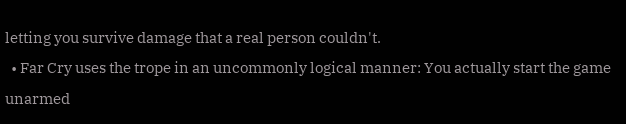letting you survive damage that a real person couldn't.
  • Far Cry uses the trope in an uncommonly logical manner: You actually start the game unarmed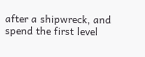after a shipwreck, and spend the first level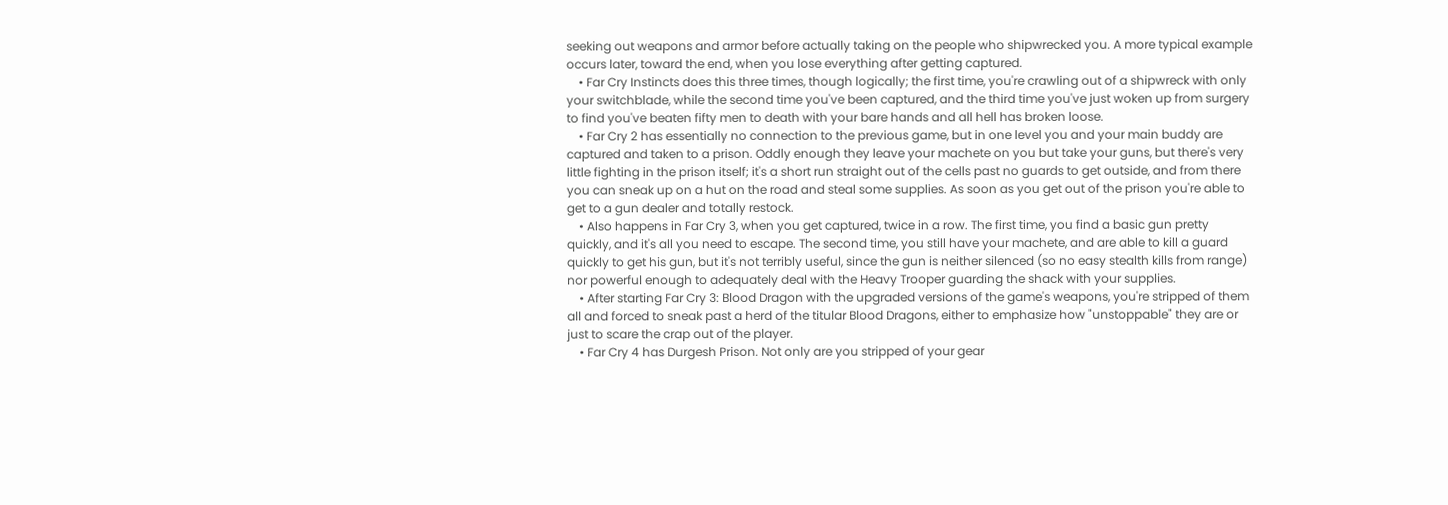seeking out weapons and armor before actually taking on the people who shipwrecked you. A more typical example occurs later, toward the end, when you lose everything after getting captured.
    • Far Cry Instincts does this three times, though logically; the first time, you're crawling out of a shipwreck with only your switchblade, while the second time you've been captured, and the third time you've just woken up from surgery to find you've beaten fifty men to death with your bare hands and all hell has broken loose.
    • Far Cry 2 has essentially no connection to the previous game, but in one level you and your main buddy are captured and taken to a prison. Oddly enough they leave your machete on you but take your guns, but there's very little fighting in the prison itself; it's a short run straight out of the cells past no guards to get outside, and from there you can sneak up on a hut on the road and steal some supplies. As soon as you get out of the prison you're able to get to a gun dealer and totally restock.
    • Also happens in Far Cry 3, when you get captured, twice in a row. The first time, you find a basic gun pretty quickly, and it's all you need to escape. The second time, you still have your machete, and are able to kill a guard quickly to get his gun, but it's not terribly useful, since the gun is neither silenced (so no easy stealth kills from range) nor powerful enough to adequately deal with the Heavy Trooper guarding the shack with your supplies.
    • After starting Far Cry 3: Blood Dragon with the upgraded versions of the game's weapons, you're stripped of them all and forced to sneak past a herd of the titular Blood Dragons, either to emphasize how "unstoppable" they are or just to scare the crap out of the player.
    • Far Cry 4 has Durgesh Prison. Not only are you stripped of your gear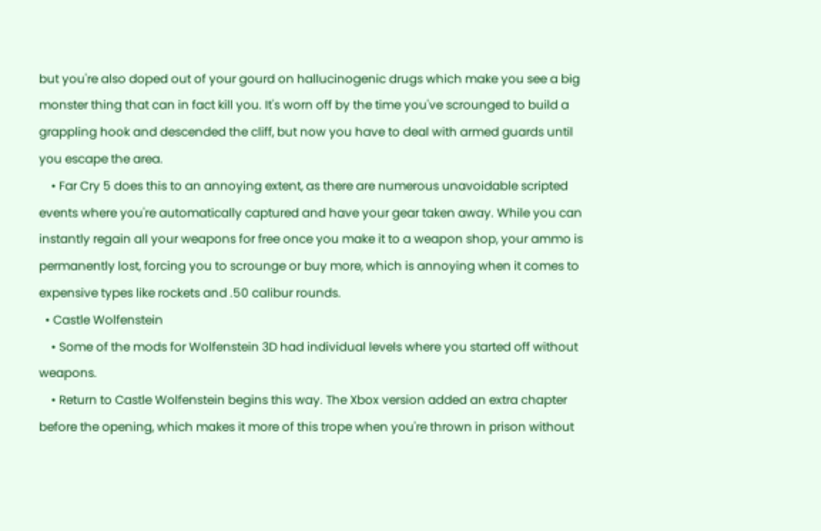but you're also doped out of your gourd on hallucinogenic drugs which make you see a big monster thing that can in fact kill you. It's worn off by the time you've scrounged to build a grappling hook and descended the cliff, but now you have to deal with armed guards until you escape the area.
    • Far Cry 5 does this to an annoying extent, as there are numerous unavoidable scripted events where you're automatically captured and have your gear taken away. While you can instantly regain all your weapons for free once you make it to a weapon shop, your ammo is permanently lost, forcing you to scrounge or buy more, which is annoying when it comes to expensive types like rockets and .50 calibur rounds.
  • Castle Wolfenstein
    • Some of the mods for Wolfenstein 3D had individual levels where you started off without weapons.
    • Return to Castle Wolfenstein begins this way. The Xbox version added an extra chapter before the opening, which makes it more of this trope when you're thrown in prison without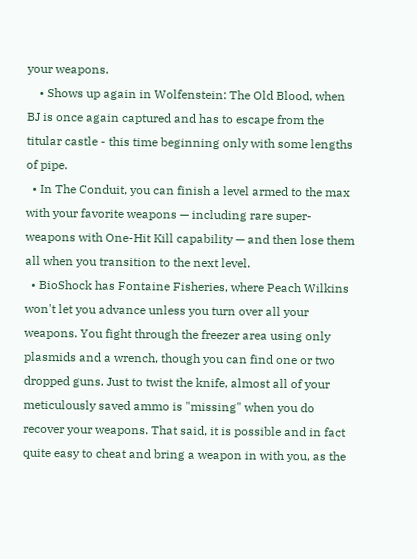your weapons.
    • Shows up again in Wolfenstein: The Old Blood, when BJ is once again captured and has to escape from the titular castle - this time beginning only with some lengths of pipe.
  • In The Conduit, you can finish a level armed to the max with your favorite weapons — including rare super-weapons with One-Hit Kill capability — and then lose them all when you transition to the next level.
  • BioShock has Fontaine Fisheries, where Peach Wilkins won't let you advance unless you turn over all your weapons. You fight through the freezer area using only plasmids and a wrench, though you can find one or two dropped guns. Just to twist the knife, almost all of your meticulously saved ammo is "missing" when you do recover your weapons. That said, it is possible and in fact quite easy to cheat and bring a weapon in with you, as the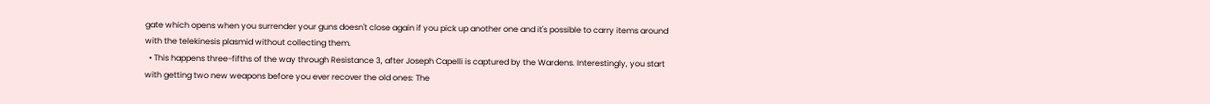gate which opens when you surrender your guns doesn't close again if you pick up another one and it's possible to carry items around with the telekinesis plasmid without collecting them.
  • This happens three-fifths of the way through Resistance 3, after Joseph Capelli is captured by the Wardens. Interestingly, you start with getting two new weapons before you ever recover the old ones: The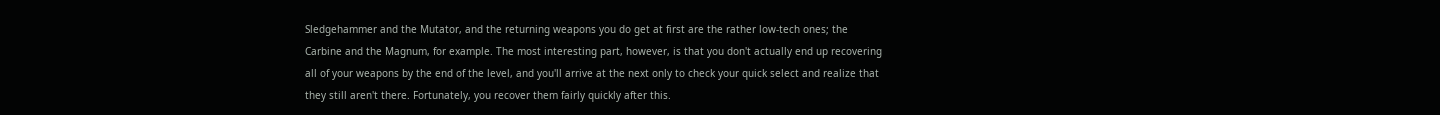Sledgehammer and the Mutator, and the returning weapons you do get at first are the rather low-tech ones; the Carbine and the Magnum, for example. The most interesting part, however, is that you don't actually end up recovering all of your weapons by the end of the level, and you'll arrive at the next only to check your quick select and realize that they still aren't there. Fortunately, you recover them fairly quickly after this.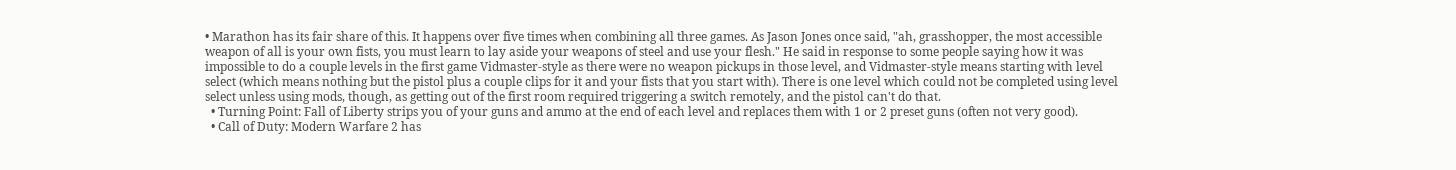• Marathon has its fair share of this. It happens over five times when combining all three games. As Jason Jones once said, "ah, grasshopper, the most accessible weapon of all is your own fists, you must learn to lay aside your weapons of steel and use your flesh." He said in response to some people saying how it was impossible to do a couple levels in the first game Vidmaster-style as there were no weapon pickups in those level, and Vidmaster-style means starting with level select (which means nothing but the pistol plus a couple clips for it and your fists that you start with). There is one level which could not be completed using level select unless using mods, though, as getting out of the first room required triggering a switch remotely, and the pistol can't do that.
  • Turning Point: Fall of Liberty strips you of your guns and ammo at the end of each level and replaces them with 1 or 2 preset guns (often not very good).
  • Call of Duty: Modern Warfare 2 has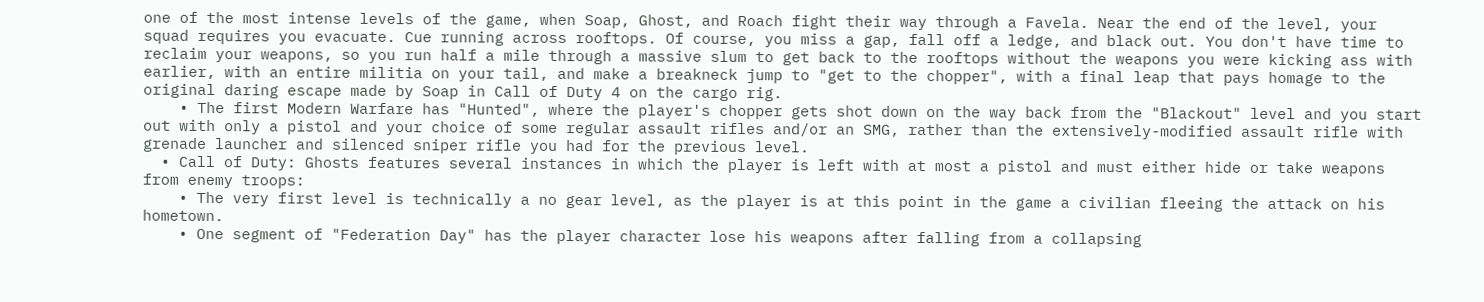one of the most intense levels of the game, when Soap, Ghost, and Roach fight their way through a Favela. Near the end of the level, your squad requires you evacuate. Cue running across rooftops. Of course, you miss a gap, fall off a ledge, and black out. You don't have time to reclaim your weapons, so you run half a mile through a massive slum to get back to the rooftops without the weapons you were kicking ass with earlier, with an entire militia on your tail, and make a breakneck jump to "get to the chopper", with a final leap that pays homage to the original daring escape made by Soap in Call of Duty 4 on the cargo rig.
    • The first Modern Warfare has "Hunted", where the player's chopper gets shot down on the way back from the "Blackout" level and you start out with only a pistol and your choice of some regular assault rifles and/or an SMG, rather than the extensively-modified assault rifle with grenade launcher and silenced sniper rifle you had for the previous level.
  • Call of Duty: Ghosts features several instances in which the player is left with at most a pistol and must either hide or take weapons from enemy troops:
    • The very first level is technically a no gear level, as the player is at this point in the game a civilian fleeing the attack on his hometown.
    • One segment of "Federation Day" has the player character lose his weapons after falling from a collapsing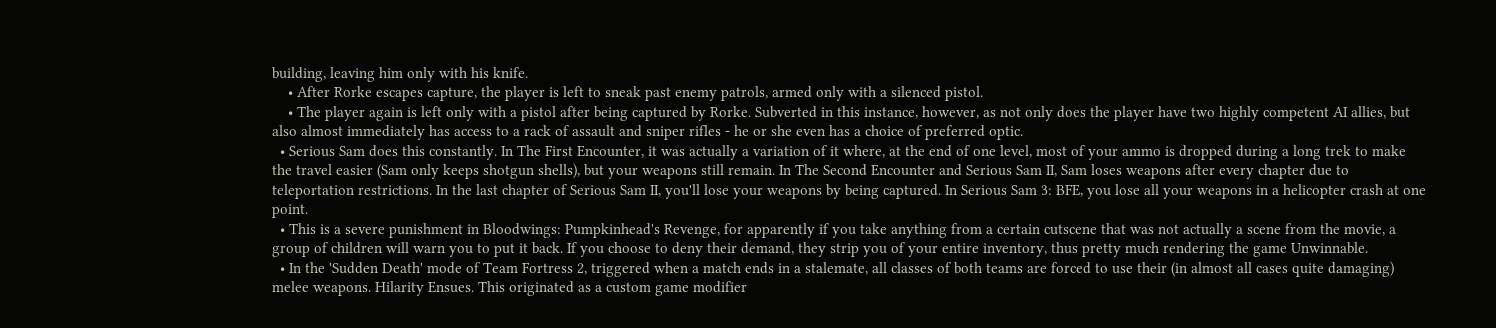building, leaving him only with his knife.
    • After Rorke escapes capture, the player is left to sneak past enemy patrols, armed only with a silenced pistol.
    • The player again is left only with a pistol after being captured by Rorke. Subverted in this instance, however, as not only does the player have two highly competent AI allies, but also almost immediately has access to a rack of assault and sniper rifles - he or she even has a choice of preferred optic.
  • Serious Sam does this constantly. In The First Encounter, it was actually a variation of it where, at the end of one level, most of your ammo is dropped during a long trek to make the travel easier (Sam only keeps shotgun shells), but your weapons still remain. In The Second Encounter and Serious Sam II, Sam loses weapons after every chapter due to teleportation restrictions. In the last chapter of Serious Sam II, you'll lose your weapons by being captured. In Serious Sam 3: BFE, you lose all your weapons in a helicopter crash at one point.
  • This is a severe punishment in Bloodwings: Pumpkinhead's Revenge, for apparently if you take anything from a certain cutscene that was not actually a scene from the movie, a group of children will warn you to put it back. If you choose to deny their demand, they strip you of your entire inventory, thus pretty much rendering the game Unwinnable.
  • In the 'Sudden Death' mode of Team Fortress 2, triggered when a match ends in a stalemate, all classes of both teams are forced to use their (in almost all cases quite damaging) melee weapons. Hilarity Ensues. This originated as a custom game modifier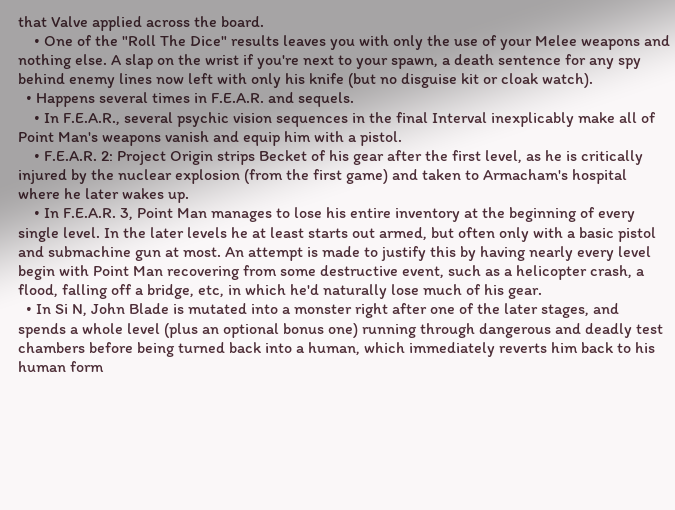that Valve applied across the board.
    • One of the "Roll The Dice" results leaves you with only the use of your Melee weapons and nothing else. A slap on the wrist if you're next to your spawn, a death sentence for any spy behind enemy lines now left with only his knife (but no disguise kit or cloak watch).
  • Happens several times in F.E.A.R. and sequels.
    • In F.E.A.R., several psychic vision sequences in the final Interval inexplicably make all of Point Man's weapons vanish and equip him with a pistol.
    • F.E.A.R. 2: Project Origin strips Becket of his gear after the first level, as he is critically injured by the nuclear explosion (from the first game) and taken to Armacham's hospital where he later wakes up.
    • In F.E.A.R. 3, Point Man manages to lose his entire inventory at the beginning of every single level. In the later levels he at least starts out armed, but often only with a basic pistol and submachine gun at most. An attempt is made to justify this by having nearly every level begin with Point Man recovering from some destructive event, such as a helicopter crash, a flood, falling off a bridge, etc, in which he'd naturally lose much of his gear.
  • In Si N, John Blade is mutated into a monster right after one of the later stages, and spends a whole level (plus an optional bonus one) running through dangerous and deadly test chambers before being turned back into a human, which immediately reverts him back to his human form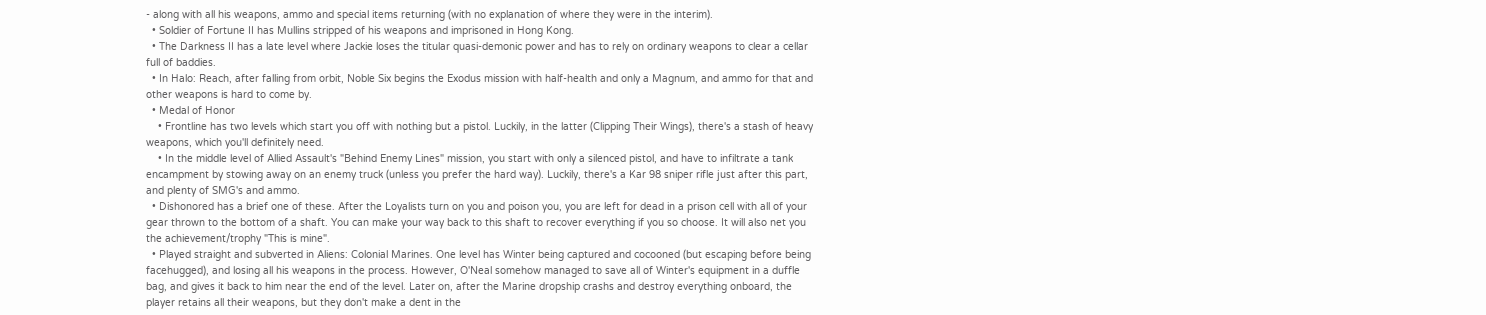- along with all his weapons, ammo and special items returning (with no explanation of where they were in the interim).
  • Soldier of Fortune II has Mullins stripped of his weapons and imprisoned in Hong Kong.
  • The Darkness II has a late level where Jackie loses the titular quasi-demonic power and has to rely on ordinary weapons to clear a cellar full of baddies.
  • In Halo: Reach, after falling from orbit, Noble Six begins the Exodus mission with half-health and only a Magnum, and ammo for that and other weapons is hard to come by.
  • Medal of Honor
    • Frontline has two levels which start you off with nothing but a pistol. Luckily, in the latter (Clipping Their Wings), there's a stash of heavy weapons, which you'll definitely need.
    • In the middle level of Allied Assault's "Behind Enemy Lines" mission, you start with only a silenced pistol, and have to infiltrate a tank encampment by stowing away on an enemy truck (unless you prefer the hard way). Luckily, there's a Kar 98 sniper rifle just after this part, and plenty of SMG's and ammo.
  • Dishonored has a brief one of these. After the Loyalists turn on you and poison you, you are left for dead in a prison cell with all of your gear thrown to the bottom of a shaft. You can make your way back to this shaft to recover everything if you so choose. It will also net you the achievement/trophy "This is mine".
  • Played straight and subverted in Aliens: Colonial Marines. One level has Winter being captured and cocooned (but escaping before being facehugged), and losing all his weapons in the process. However, O'Neal somehow managed to save all of Winter's equipment in a duffle bag, and gives it back to him near the end of the level. Later on, after the Marine dropship crashs and destroy everything onboard, the player retains all their weapons, but they don't make a dent in the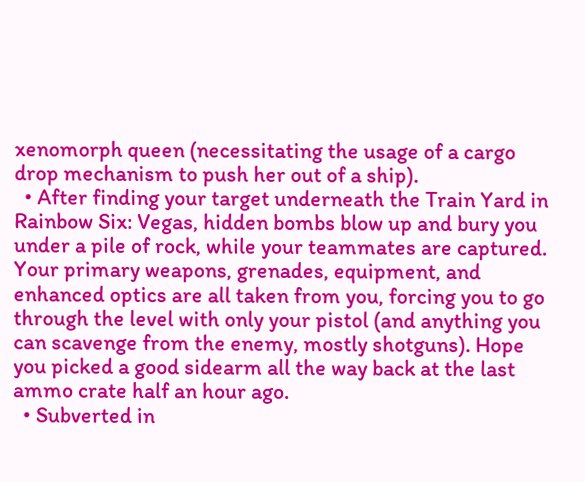xenomorph queen (necessitating the usage of a cargo drop mechanism to push her out of a ship).
  • After finding your target underneath the Train Yard in Rainbow Six: Vegas, hidden bombs blow up and bury you under a pile of rock, while your teammates are captured. Your primary weapons, grenades, equipment, and enhanced optics are all taken from you, forcing you to go through the level with only your pistol (and anything you can scavenge from the enemy, mostly shotguns). Hope you picked a good sidearm all the way back at the last ammo crate half an hour ago.
  • Subverted in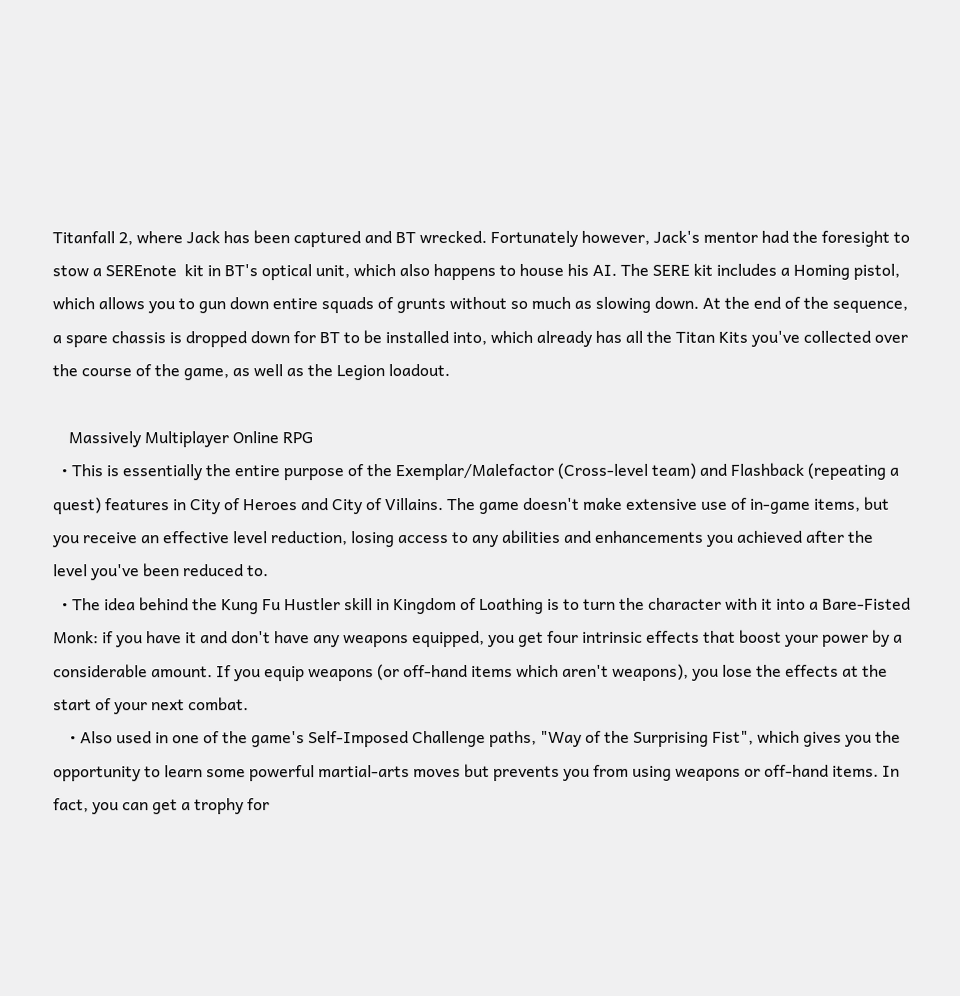Titanfall 2, where Jack has been captured and BT wrecked. Fortunately however, Jack's mentor had the foresight to stow a SEREnote  kit in BT's optical unit, which also happens to house his AI. The SERE kit includes a Homing pistol, which allows you to gun down entire squads of grunts without so much as slowing down. At the end of the sequence, a spare chassis is dropped down for BT to be installed into, which already has all the Titan Kits you've collected over the course of the game, as well as the Legion loadout.

    Massively Multiplayer Online RPG
  • This is essentially the entire purpose of the Exemplar/Malefactor (Cross-level team) and Flashback (repeating a quest) features in City of Heroes and City of Villains. The game doesn't make extensive use of in-game items, but you receive an effective level reduction, losing access to any abilities and enhancements you achieved after the level you've been reduced to.
  • The idea behind the Kung Fu Hustler skill in Kingdom of Loathing is to turn the character with it into a Bare-Fisted Monk: if you have it and don't have any weapons equipped, you get four intrinsic effects that boost your power by a considerable amount. If you equip weapons (or off-hand items which aren't weapons), you lose the effects at the start of your next combat.
    • Also used in one of the game's Self-Imposed Challenge paths, "Way of the Surprising Fist", which gives you the opportunity to learn some powerful martial-arts moves but prevents you from using weapons or off-hand items. In fact, you can get a trophy for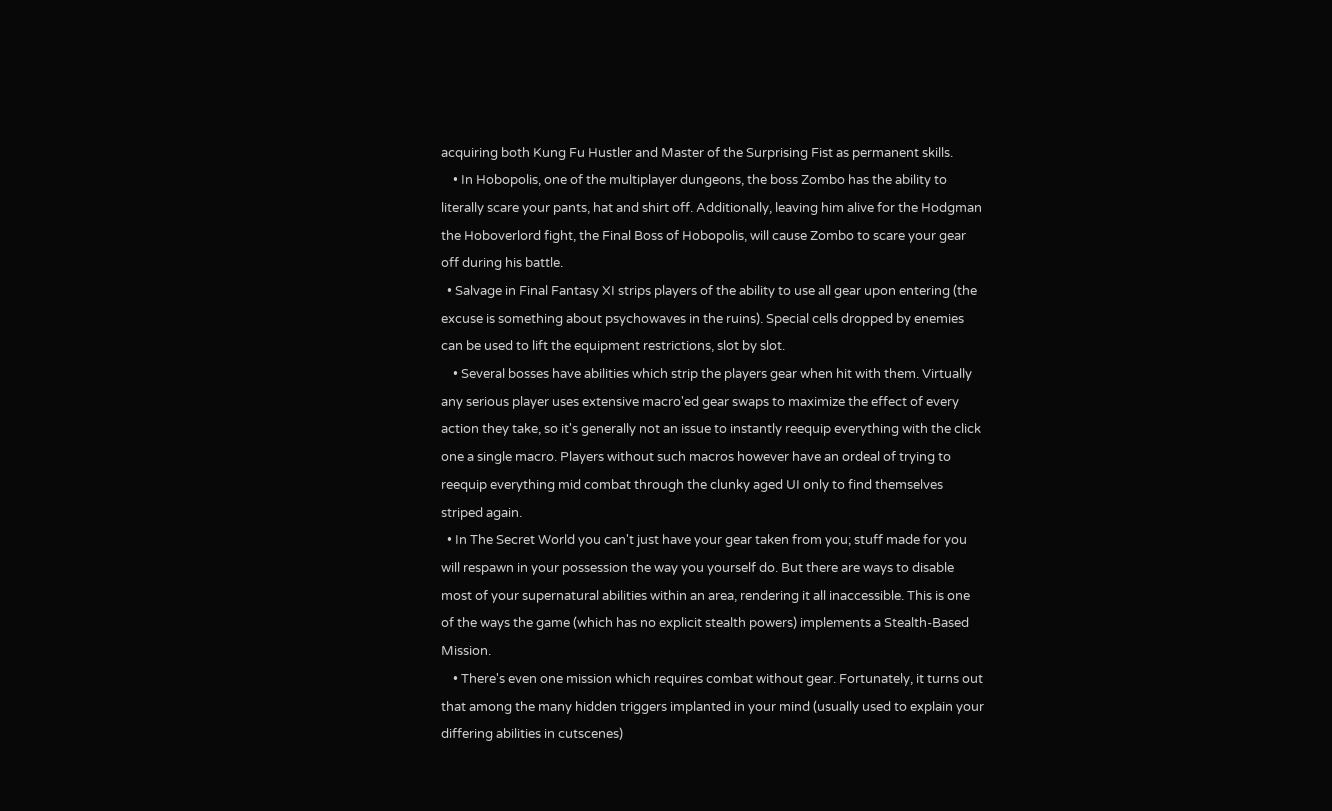acquiring both Kung Fu Hustler and Master of the Surprising Fist as permanent skills.
    • In Hobopolis, one of the multiplayer dungeons, the boss Zombo has the ability to literally scare your pants, hat and shirt off. Additionally, leaving him alive for the Hodgman the Hoboverlord fight, the Final Boss of Hobopolis, will cause Zombo to scare your gear off during his battle.
  • Salvage in Final Fantasy XI strips players of the ability to use all gear upon entering (the excuse is something about psychowaves in the ruins). Special cells dropped by enemies can be used to lift the equipment restrictions, slot by slot.
    • Several bosses have abilities which strip the players gear when hit with them. Virtually any serious player uses extensive macro'ed gear swaps to maximize the effect of every action they take, so it's generally not an issue to instantly reequip everything with the click one a single macro. Players without such macros however have an ordeal of trying to reequip everything mid combat through the clunky aged UI only to find themselves striped again.
  • In The Secret World you can't just have your gear taken from you; stuff made for you will respawn in your possession the way you yourself do. But there are ways to disable most of your supernatural abilities within an area, rendering it all inaccessible. This is one of the ways the game (which has no explicit stealth powers) implements a Stealth-Based Mission.
    • There's even one mission which requires combat without gear. Fortunately, it turns out that among the many hidden triggers implanted in your mind (usually used to explain your differing abilities in cutscenes)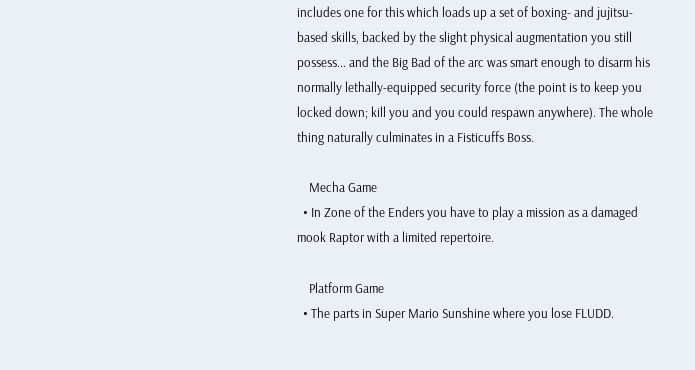includes one for this which loads up a set of boxing- and jujitsu- based skills, backed by the slight physical augmentation you still possess... and the Big Bad of the arc was smart enough to disarm his normally lethally-equipped security force (the point is to keep you locked down; kill you and you could respawn anywhere). The whole thing naturally culminates in a Fisticuffs Boss.

    Mecha Game
  • In Zone of the Enders you have to play a mission as a damaged mook Raptor with a limited repertoire.

    Platform Game
  • The parts in Super Mario Sunshine where you lose FLUDD.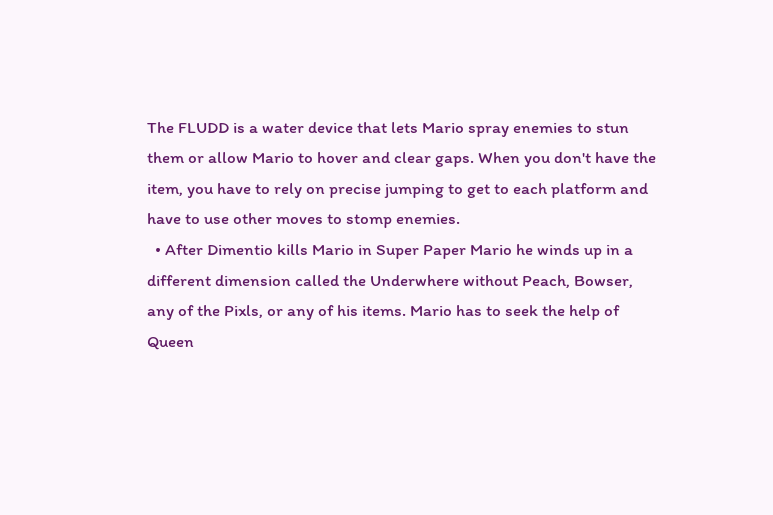The FLUDD is a water device that lets Mario spray enemies to stun them or allow Mario to hover and clear gaps. When you don't have the item, you have to rely on precise jumping to get to each platform and have to use other moves to stomp enemies.
  • After Dimentio kills Mario in Super Paper Mario he winds up in a different dimension called the Underwhere without Peach, Bowser, any of the Pixls, or any of his items. Mario has to seek the help of Queen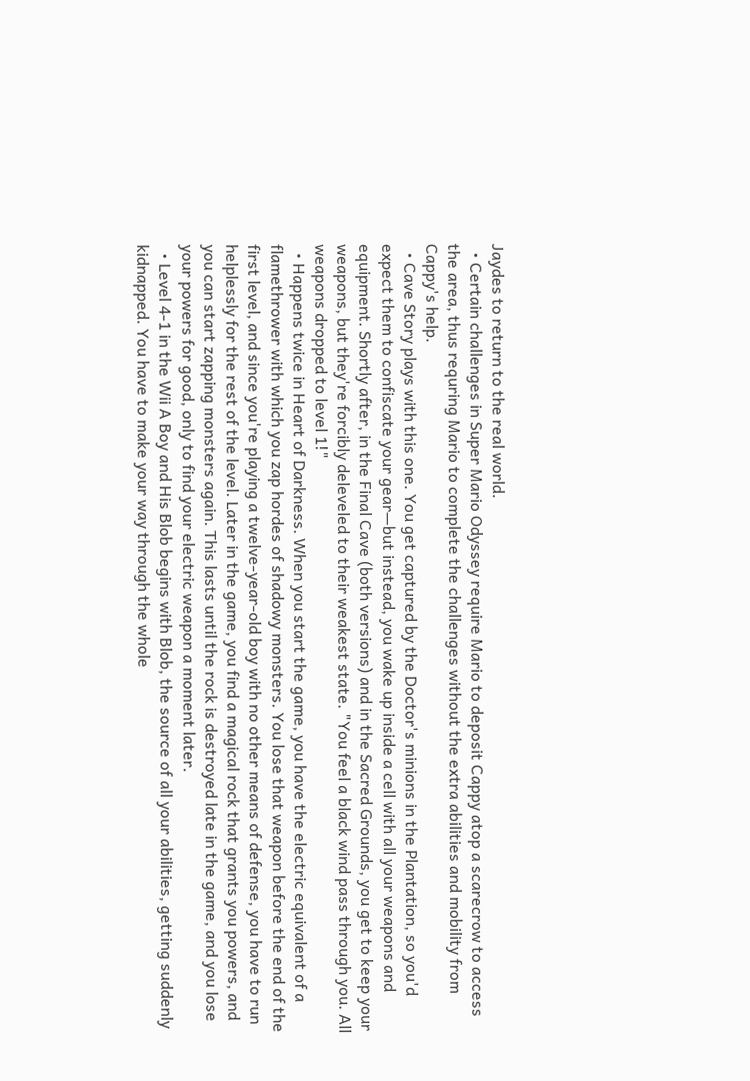Jaydes to return to the real world.
  • Certain challenges in Super Mario Odyssey require Mario to deposit Cappy atop a scarecrow to access the area, thus requring Mario to complete the challenges without the extra abilities and mobility from Cappy's help.
  • Cave Story plays with this one. You get captured by the Doctor's minions in the Plantation, so you'd expect them to confiscate your gear—but instead, you wake up inside a cell with all your weapons and equipment. Shortly after, in the Final Cave (both versions) and in the Sacred Grounds, you get to keep your weapons, but they're forcibly deleveled to their weakest state. "You feel a black wind pass through you. All weapons dropped to level 1!"
  • Happens twice in Heart of Darkness. When you start the game, you have the electric equivalent of a flamethrower with which you zap hordes of shadowy monsters. You lose that weapon before the end of the first level, and since you're playing a twelve-year-old boy with no other means of defense, you have to run helplessly for the rest of the level. Later in the game, you find a magical rock that grants you powers, and you can start zapping monsters again. This lasts until the rock is destroyed late in the game, and you lose your powers for good, only to find your electric weapon a moment later.
  • Level 4-1 in the Wii A Boy and His Blob begins with Blob, the source of all your abilities, getting suddenly kidnapped. You have to make your way through the whole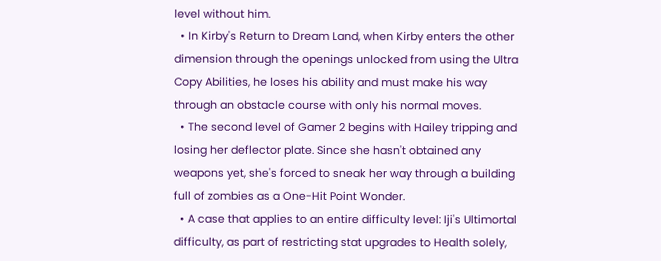level without him.
  • In Kirby's Return to Dream Land, when Kirby enters the other dimension through the openings unlocked from using the Ultra Copy Abilities, he loses his ability and must make his way through an obstacle course with only his normal moves.
  • The second level of Gamer 2 begins with Hailey tripping and losing her deflector plate. Since she hasn't obtained any weapons yet, she's forced to sneak her way through a building full of zombies as a One-Hit Point Wonder.
  • A case that applies to an entire difficulty level: Iji's Ultimortal difficulty, as part of restricting stat upgrades to Health solely,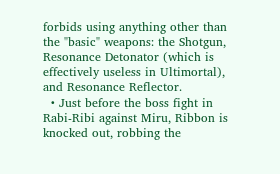forbids using anything other than the "basic" weapons: the Shotgun, Resonance Detonator (which is effectively useless in Ultimortal), and Resonance Reflector.
  • Just before the boss fight in Rabi-Ribi against Miru, Ribbon is knocked out, robbing the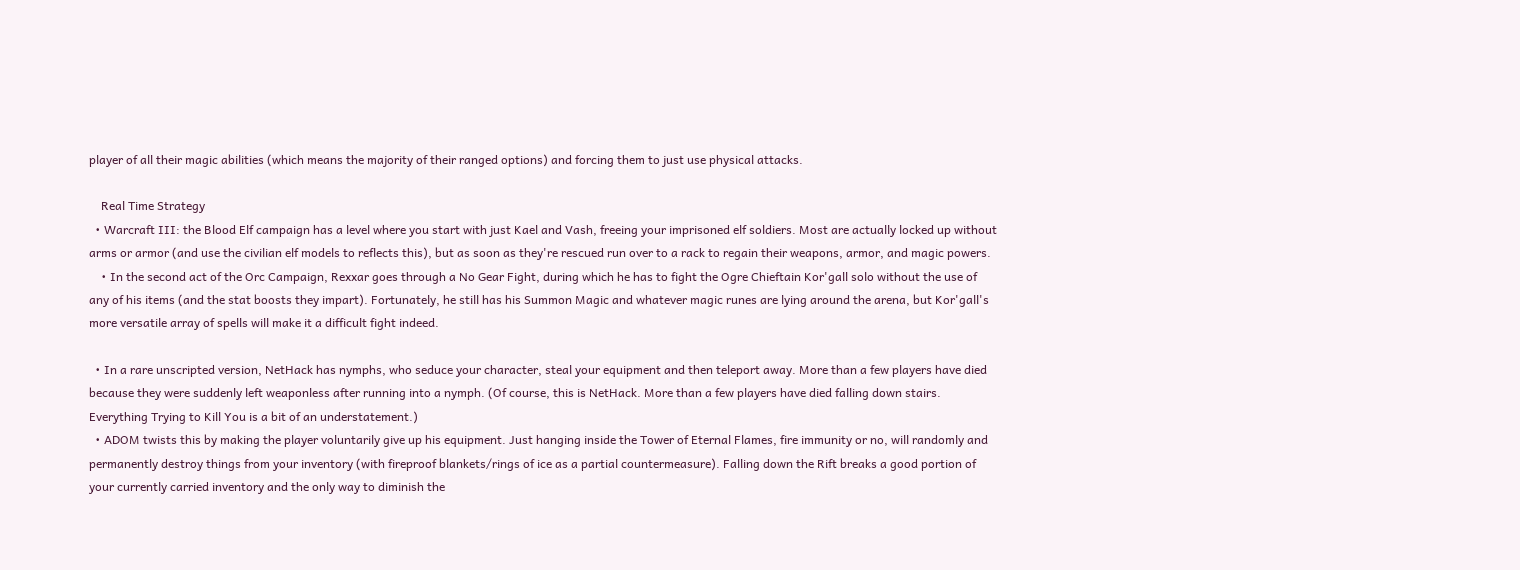player of all their magic abilities (which means the majority of their ranged options) and forcing them to just use physical attacks.

    Real Time Strategy
  • Warcraft III: the Blood Elf campaign has a level where you start with just Kael and Vash, freeing your imprisoned elf soldiers. Most are actually locked up without arms or armor (and use the civilian elf models to reflects this), but as soon as they're rescued run over to a rack to regain their weapons, armor, and magic powers.
    • In the second act of the Orc Campaign, Rexxar goes through a No Gear Fight, during which he has to fight the Ogre Chieftain Kor'gall solo without the use of any of his items (and the stat boosts they impart). Fortunately, he still has his Summon Magic and whatever magic runes are lying around the arena, but Kor'gall's more versatile array of spells will make it a difficult fight indeed.

  • In a rare unscripted version, NetHack has nymphs, who seduce your character, steal your equipment and then teleport away. More than a few players have died because they were suddenly left weaponless after running into a nymph. (Of course, this is NetHack. More than a few players have died falling down stairs. Everything Trying to Kill You is a bit of an understatement.)
  • ADOM twists this by making the player voluntarily give up his equipment. Just hanging inside the Tower of Eternal Flames, fire immunity or no, will randomly and permanently destroy things from your inventory (with fireproof blankets/rings of ice as a partial countermeasure). Falling down the Rift breaks a good portion of your currently carried inventory and the only way to diminish the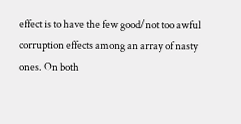effect is to have the few good/not too awful corruption effects among an array of nasty ones. On both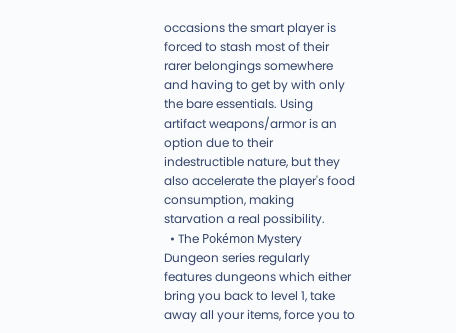occasions the smart player is forced to stash most of their rarer belongings somewhere and having to get by with only the bare essentials. Using artifact weapons/armor is an option due to their indestructible nature, but they also accelerate the player's food consumption, making starvation a real possibility.
  • The Pokémon Mystery Dungeon series regularly features dungeons which either bring you back to level 1, take away all your items, force you to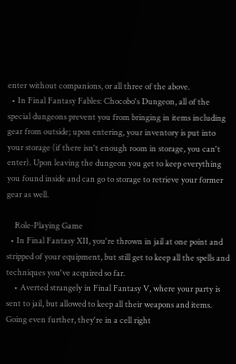enter without companions, or all three of the above.
  • In Final Fantasy Fables: Chocobo's Dungeon, all of the special dungeons prevent you from bringing in items including gear from outside; upon entering, your inventory is put into your storage (if there isn't enough room in storage, you can't enter). Upon leaving the dungeon you get to keep everything you found inside and can go to storage to retrieve your former gear as well.

    Role-Playing Game
  • In Final Fantasy XII, you're thrown in jail at one point and stripped of your equipment, but still get to keep all the spells and techniques you've acquired so far.
    • Averted strangely in Final Fantasy V, where your party is sent to jail, but allowed to keep all their weapons and items. Going even further, they're in a cell right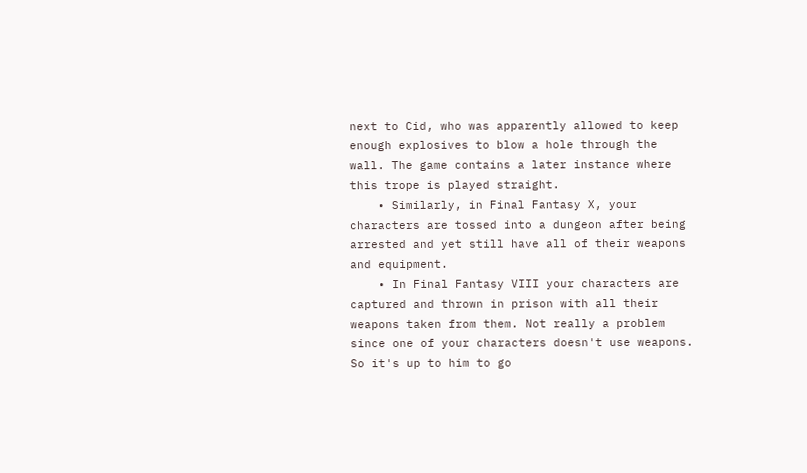next to Cid, who was apparently allowed to keep enough explosives to blow a hole through the wall. The game contains a later instance where this trope is played straight.
    • Similarly, in Final Fantasy X, your characters are tossed into a dungeon after being arrested and yet still have all of their weapons and equipment.
    • In Final Fantasy VIII your characters are captured and thrown in prison with all their weapons taken from them. Not really a problem since one of your characters doesn't use weapons. So it's up to him to go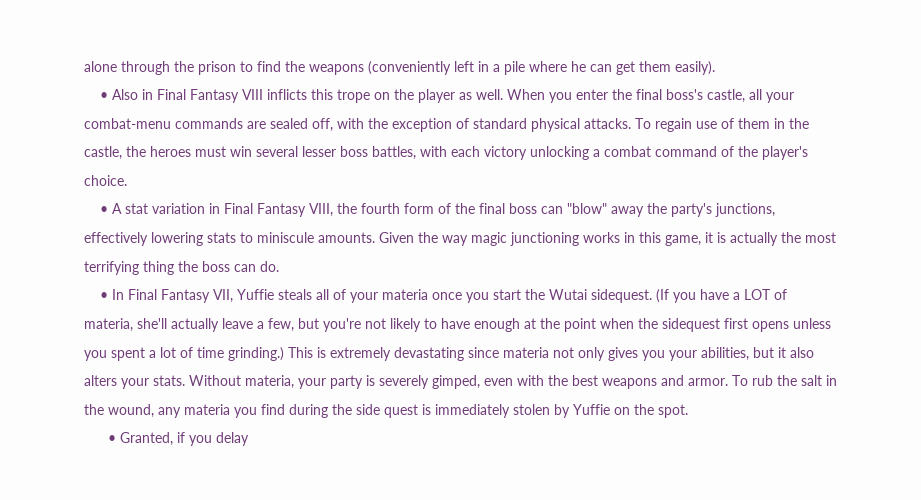alone through the prison to find the weapons (conveniently left in a pile where he can get them easily).
    • Also in Final Fantasy VIII inflicts this trope on the player as well. When you enter the final boss's castle, all your combat-menu commands are sealed off, with the exception of standard physical attacks. To regain use of them in the castle, the heroes must win several lesser boss battles, with each victory unlocking a combat command of the player's choice.
    • A stat variation in Final Fantasy VIII, the fourth form of the final boss can "blow" away the party's junctions, effectively lowering stats to miniscule amounts. Given the way magic junctioning works in this game, it is actually the most terrifying thing the boss can do.
    • In Final Fantasy VII, Yuffie steals all of your materia once you start the Wutai sidequest. (If you have a LOT of materia, she'll actually leave a few, but you're not likely to have enough at the point when the sidequest first opens unless you spent a lot of time grinding.) This is extremely devastating since materia not only gives you your abilities, but it also alters your stats. Without materia, your party is severely gimped, even with the best weapons and armor. To rub the salt in the wound, any materia you find during the side quest is immediately stolen by Yuffie on the spot.
      • Granted, if you delay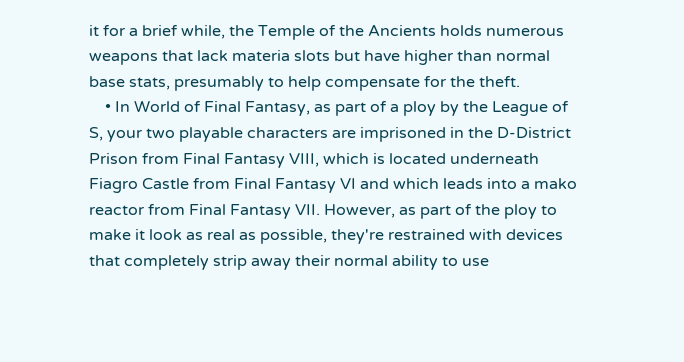it for a brief while, the Temple of the Ancients holds numerous weapons that lack materia slots but have higher than normal base stats, presumably to help compensate for the theft.
    • In World of Final Fantasy, as part of a ploy by the League of S, your two playable characters are imprisoned in the D-District Prison from Final Fantasy VIII, which is located underneath Fiagro Castle from Final Fantasy VI and which leads into a mako reactor from Final Fantasy VII. However, as part of the ploy to make it look as real as possible, they're restrained with devices that completely strip away their normal ability to use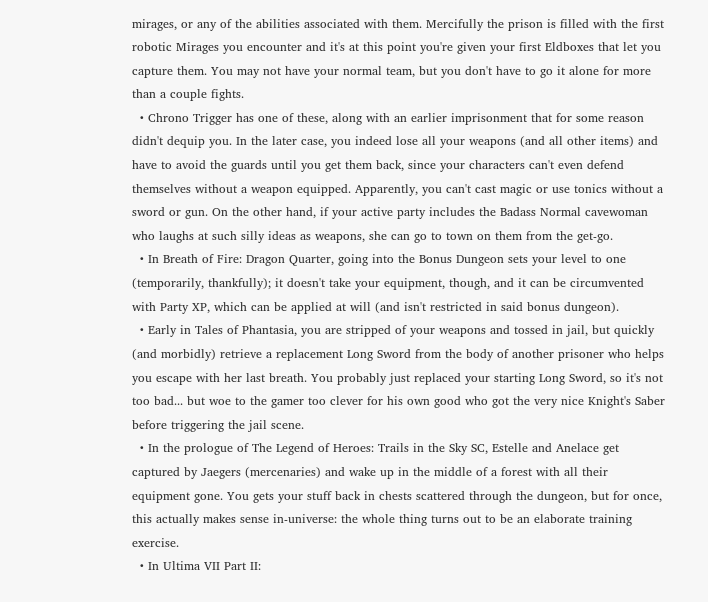mirages, or any of the abilities associated with them. Mercifully the prison is filled with the first robotic Mirages you encounter and it's at this point you're given your first Eldboxes that let you capture them. You may not have your normal team, but you don't have to go it alone for more than a couple fights.
  • Chrono Trigger has one of these, along with an earlier imprisonment that for some reason didn't dequip you. In the later case, you indeed lose all your weapons (and all other items) and have to avoid the guards until you get them back, since your characters can't even defend themselves without a weapon equipped. Apparently, you can't cast magic or use tonics without a sword or gun. On the other hand, if your active party includes the Badass Normal cavewoman who laughs at such silly ideas as weapons, she can go to town on them from the get-go.
  • In Breath of Fire: Dragon Quarter, going into the Bonus Dungeon sets your level to one (temporarily, thankfully); it doesn't take your equipment, though, and it can be circumvented with Party XP, which can be applied at will (and isn't restricted in said bonus dungeon).
  • Early in Tales of Phantasia, you are stripped of your weapons and tossed in jail, but quickly (and morbidly) retrieve a replacement Long Sword from the body of another prisoner who helps you escape with her last breath. You probably just replaced your starting Long Sword, so it's not too bad... but woe to the gamer too clever for his own good who got the very nice Knight's Saber before triggering the jail scene.
  • In the prologue of The Legend of Heroes: Trails in the Sky SC, Estelle and Anelace get captured by Jaegers (mercenaries) and wake up in the middle of a forest with all their equipment gone. You gets your stuff back in chests scattered through the dungeon, but for once, this actually makes sense in-universe: the whole thing turns out to be an elaborate training exercise.
  • In Ultima VII Part II: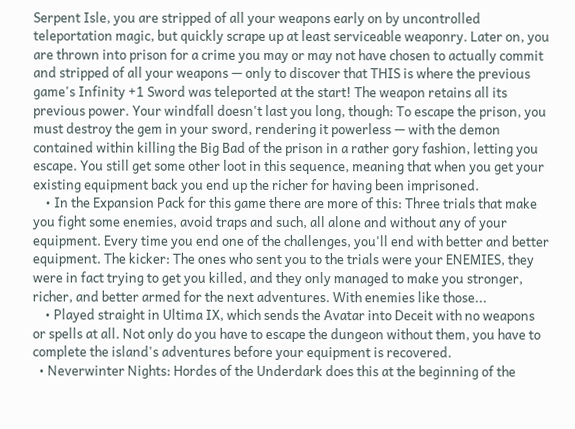Serpent Isle, you are stripped of all your weapons early on by uncontrolled teleportation magic, but quickly scrape up at least serviceable weaponry. Later on, you are thrown into prison for a crime you may or may not have chosen to actually commit and stripped of all your weapons — only to discover that THIS is where the previous game's Infinity +1 Sword was teleported at the start! The weapon retains all its previous power. Your windfall doesn't last you long, though: To escape the prison, you must destroy the gem in your sword, rendering it powerless — with the demon contained within killing the Big Bad of the prison in a rather gory fashion, letting you escape. You still get some other loot in this sequence, meaning that when you get your existing equipment back you end up the richer for having been imprisoned.
    • In the Expansion Pack for this game there are more of this: Three trials that make you fight some enemies, avoid traps and such, all alone and without any of your equipment. Every time you end one of the challenges, you'll end with better and better equipment. The kicker: The ones who sent you to the trials were your ENEMIES, they were in fact trying to get you killed, and they only managed to make you stronger, richer, and better armed for the next adventures. With enemies like those...
    • Played straight in Ultima IX, which sends the Avatar into Deceit with no weapons or spells at all. Not only do you have to escape the dungeon without them, you have to complete the island's adventures before your equipment is recovered.
  • Neverwinter Nights: Hordes of the Underdark does this at the beginning of the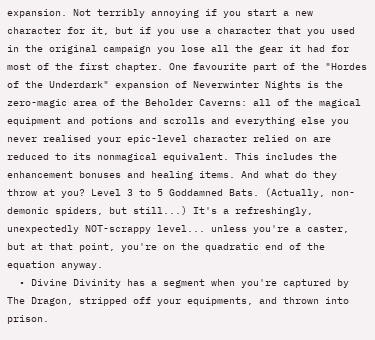expansion. Not terribly annoying if you start a new character for it, but if you use a character that you used in the original campaign you lose all the gear it had for most of the first chapter. One favourite part of the "Hordes of the Underdark" expansion of Neverwinter Nights is the zero-magic area of the Beholder Caverns: all of the magical equipment and potions and scrolls and everything else you never realised your epic-level character relied on are reduced to its nonmagical equivalent. This includes the enhancement bonuses and healing items. And what do they throw at you? Level 3 to 5 Goddamned Bats. (Actually, non-demonic spiders, but still...) It's a refreshingly, unexpectedly NOT-scrappy level... unless you're a caster, but at that point, you're on the quadratic end of the equation anyway.
  • Divine Divinity has a segment when you're captured by The Dragon, stripped off your equipments, and thrown into prison.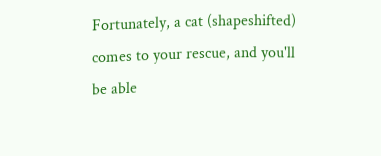Fortunately, a cat (shapeshifted) comes to your rescue, and you'll be able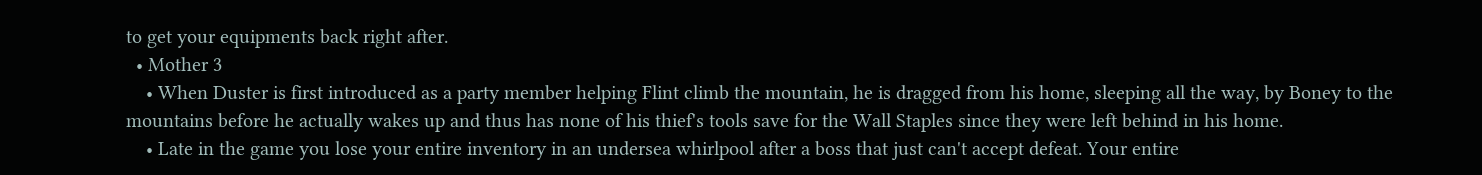to get your equipments back right after.
  • Mother 3
    • When Duster is first introduced as a party member helping Flint climb the mountain, he is dragged from his home, sleeping all the way, by Boney to the mountains before he actually wakes up and thus has none of his thief's tools save for the Wall Staples since they were left behind in his home.
    • Late in the game you lose your entire inventory in an undersea whirlpool after a boss that just can't accept defeat. Your entire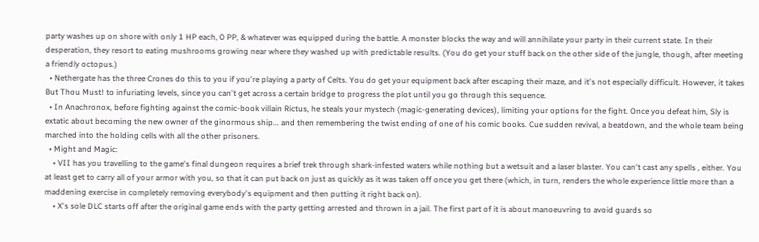party washes up on shore with only 1 HP each, 0 PP, & whatever was equipped during the battle. A monster blocks the way and will annihilate your party in their current state. In their desperation, they resort to eating mushrooms growing near where they washed up with predictable results. (You do get your stuff back on the other side of the jungle, though, after meeting a friendly octopus.)
  • Nethergate has the three Crones do this to you if you're playing a party of Celts. You do get your equipment back after escaping their maze, and it's not especially difficult. However, it takes But Thou Must! to infuriating levels, since you can't get across a certain bridge to progress the plot until you go through this sequence.
  • In Anachronox, before fighting against the comic-book villain Rictus, he steals your mystech (magic-generating devices), limiting your options for the fight. Once you defeat him, Sly is extatic about becoming the new owner of the ginormous ship... and then remembering the twist ending of one of his comic books. Cue sudden revival, a beatdown, and the whole team being marched into the holding cells with all the other prisoners.
  • Might and Magic:
    • VII has you travelling to the game's final dungeon requires a brief trek through shark-infested waters while nothing but a wetsuit and a laser blaster. You can't cast any spells , either. You at least get to carry all of your armor with you, so that it can put back on just as quickly as it was taken off once you get there (which, in turn, renders the whole experience little more than a maddening exercise in completely removing everybody's equipment and then putting it right back on).
    • X's sole DLC starts off after the original game ends with the party getting arrested and thrown in a jail. The first part of it is about manoeuvring to avoid guards so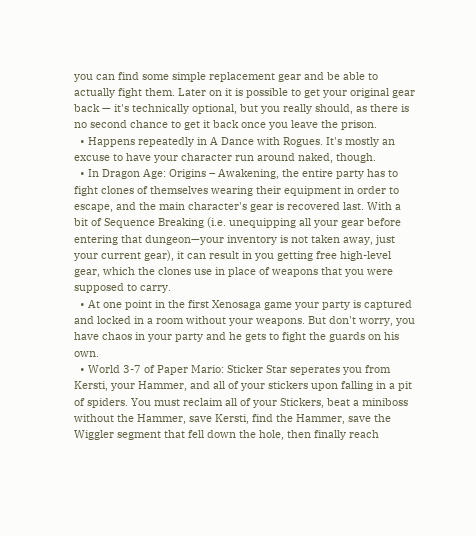you can find some simple replacement gear and be able to actually fight them. Later on it is possible to get your original gear back — it's technically optional, but you really should, as there is no second chance to get it back once you leave the prison.
  • Happens repeatedly in A Dance with Rogues. It's mostly an excuse to have your character run around naked, though.
  • In Dragon Age: Origins – Awakening, the entire party has to fight clones of themselves wearing their equipment in order to escape, and the main character's gear is recovered last. With a bit of Sequence Breaking (i.e. unequipping all your gear before entering that dungeon—your inventory is not taken away, just your current gear), it can result in you getting free high-level gear, which the clones use in place of weapons that you were supposed to carry.
  • At one point in the first Xenosaga game your party is captured and locked in a room without your weapons. But don't worry, you have chaos in your party and he gets to fight the guards on his own.
  • World 3-7 of Paper Mario: Sticker Star seperates you from Kersti, your Hammer, and all of your stickers upon falling in a pit of spiders. You must reclaim all of your Stickers, beat a miniboss without the Hammer, save Kersti, find the Hammer, save the Wiggler segment that fell down the hole, then finally reach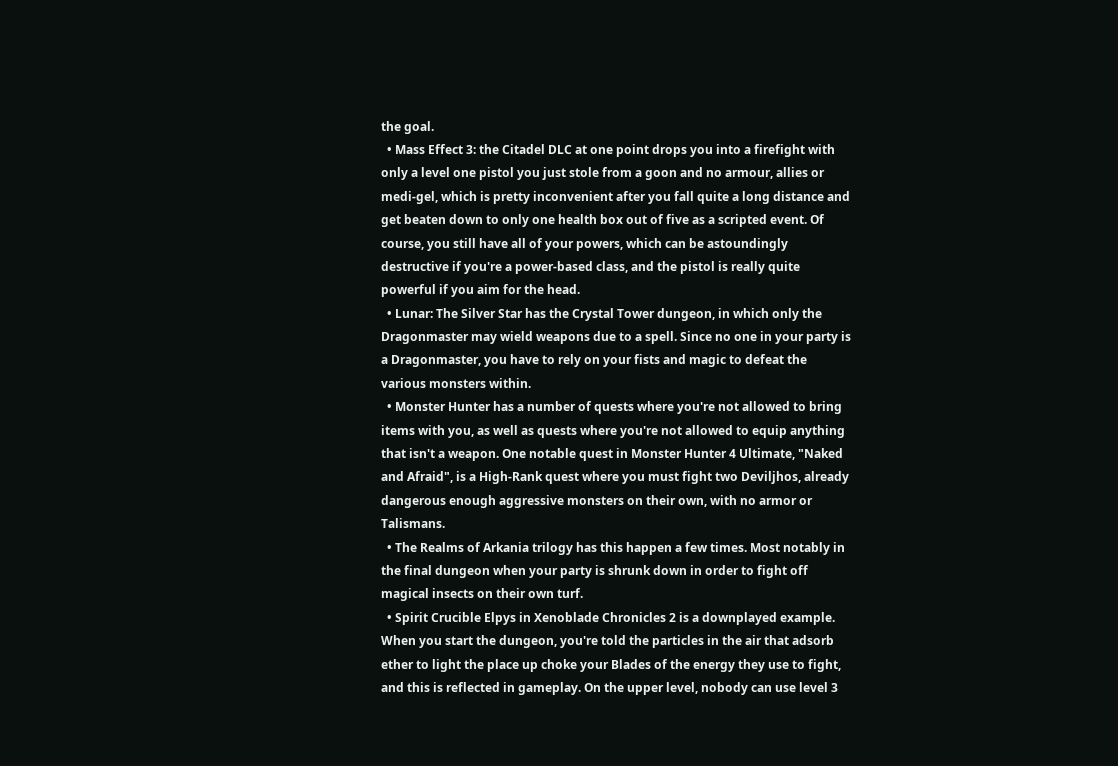the goal.
  • Mass Effect 3: the Citadel DLC at one point drops you into a firefight with only a level one pistol you just stole from a goon and no armour, allies or medi-gel, which is pretty inconvenient after you fall quite a long distance and get beaten down to only one health box out of five as a scripted event. Of course, you still have all of your powers, which can be astoundingly destructive if you're a power-based class, and the pistol is really quite powerful if you aim for the head.
  • Lunar: The Silver Star has the Crystal Tower dungeon, in which only the Dragonmaster may wield weapons due to a spell. Since no one in your party is a Dragonmaster, you have to rely on your fists and magic to defeat the various monsters within.
  • Monster Hunter has a number of quests where you're not allowed to bring items with you, as well as quests where you're not allowed to equip anything that isn't a weapon. One notable quest in Monster Hunter 4 Ultimate, "Naked and Afraid", is a High-Rank quest where you must fight two Deviljhos, already dangerous enough aggressive monsters on their own, with no armor or Talismans.
  • The Realms of Arkania trilogy has this happen a few times. Most notably in the final dungeon when your party is shrunk down in order to fight off magical insects on their own turf.
  • Spirit Crucible Elpys in Xenoblade Chronicles 2 is a downplayed example. When you start the dungeon, you're told the particles in the air that adsorb ether to light the place up choke your Blades of the energy they use to fight, and this is reflected in gameplay. On the upper level, nobody can use level 3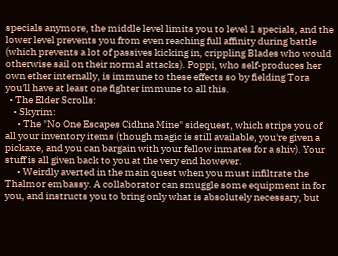specials anymore, the middle level limits you to level 1 specials, and the lower level prevents you from even reaching full affinity during battle (which prevents a lot of passives kicking in, crippling Blades who would otherwise sail on their normal attacks). Poppi, who self-produces her own ether internally, is immune to these effects so by fielding Tora you'll have at least one fighter immune to all this.
  • The Elder Scrolls:
    • Skyrim:
      • The "No One Escapes Cidhna Mine" sidequest, which strips you of all your inventory items (though magic is still available, you're given a pickaxe, and you can bargain with your fellow inmates for a shiv). Your stuff is all given back to you at the very end however.
      • Weirdly averted in the main quest when you must infiltrate the Thalmor embassy. A collaborator can smuggle some equipment in for you, and instructs you to bring only what is absolutely necessary, but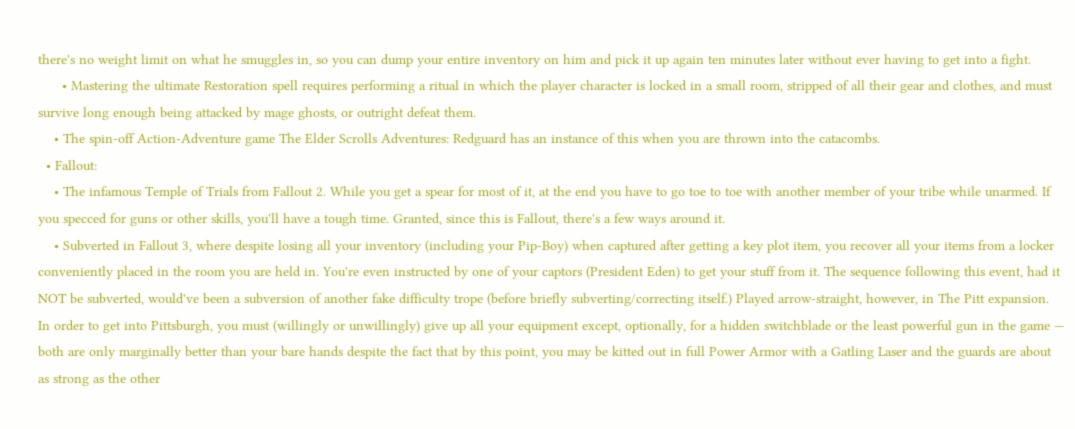there's no weight limit on what he smuggles in, so you can dump your entire inventory on him and pick it up again ten minutes later without ever having to get into a fight.
      • Mastering the ultimate Restoration spell requires performing a ritual in which the player character is locked in a small room, stripped of all their gear and clothes, and must survive long enough being attacked by mage ghosts, or outright defeat them.
    • The spin-off Action-Adventure game The Elder Scrolls Adventures: Redguard has an instance of this when you are thrown into the catacombs.
  • Fallout:
    • The infamous Temple of Trials from Fallout 2. While you get a spear for most of it, at the end you have to go toe to toe with another member of your tribe while unarmed. If you specced for guns or other skills, you'll have a tough time. Granted, since this is Fallout, there's a few ways around it.
    • Subverted in Fallout 3, where despite losing all your inventory (including your Pip-Boy) when captured after getting a key plot item, you recover all your items from a locker conveniently placed in the room you are held in. You're even instructed by one of your captors (President Eden) to get your stuff from it. The sequence following this event, had it NOT be subverted, would've been a subversion of another fake difficulty trope (before briefly subverting/correcting itself.) Played arrow-straight, however, in The Pitt expansion. In order to get into Pittsburgh, you must (willingly or unwillingly) give up all your equipment except, optionally, for a hidden switchblade or the least powerful gun in the game — both are only marginally better than your bare hands despite the fact that by this point, you may be kitted out in full Power Armor with a Gatling Laser and the guards are about as strong as the other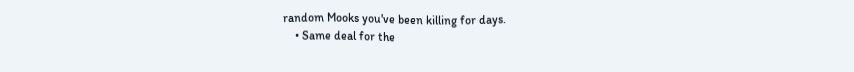random Mooks you've been killing for days.
    • Same deal for the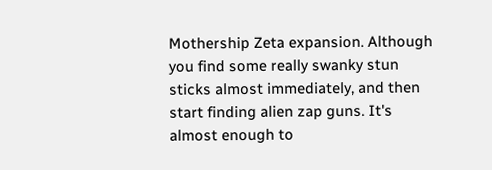Mothership Zeta expansion. Although you find some really swanky stun sticks almost immediately, and then start finding alien zap guns. It's almost enough to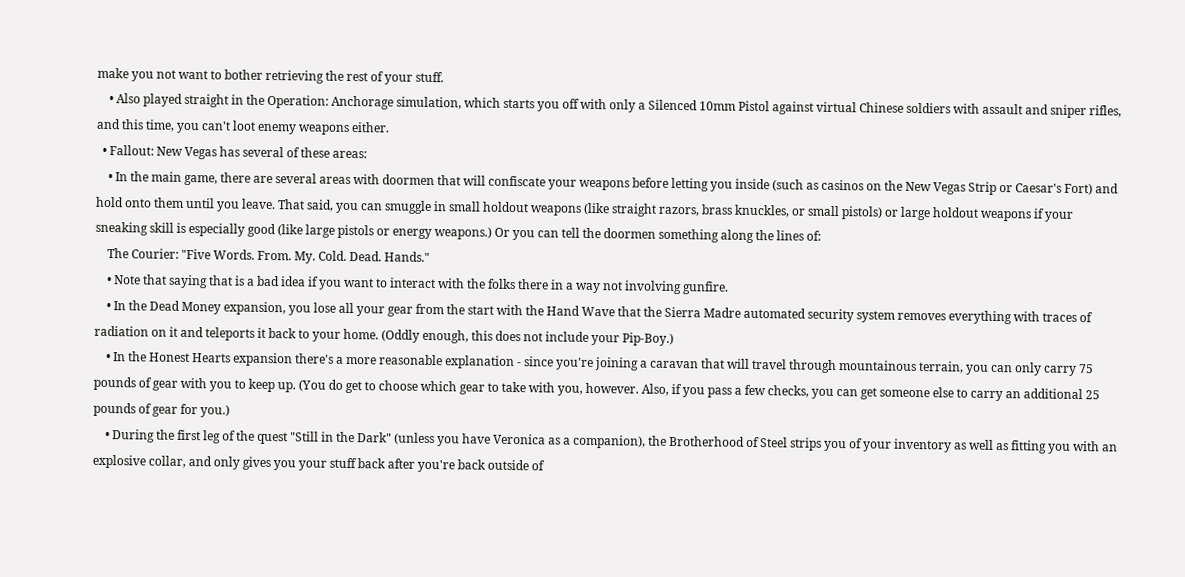make you not want to bother retrieving the rest of your stuff.
    • Also played straight in the Operation: Anchorage simulation, which starts you off with only a Silenced 10mm Pistol against virtual Chinese soldiers with assault and sniper rifles, and this time, you can't loot enemy weapons either.
  • Fallout: New Vegas has several of these areas:
    • In the main game, there are several areas with doormen that will confiscate your weapons before letting you inside (such as casinos on the New Vegas Strip or Caesar's Fort) and hold onto them until you leave. That said, you can smuggle in small holdout weapons (like straight razors, brass knuckles, or small pistols) or large holdout weapons if your sneaking skill is especially good (like large pistols or energy weapons.) Or you can tell the doormen something along the lines of:
    The Courier: "Five Words. From. My. Cold. Dead. Hands."
    • Note that saying that is a bad idea if you want to interact with the folks there in a way not involving gunfire.
    • In the Dead Money expansion, you lose all your gear from the start with the Hand Wave that the Sierra Madre automated security system removes everything with traces of radiation on it and teleports it back to your home. (Oddly enough, this does not include your Pip-Boy.)
    • In the Honest Hearts expansion there's a more reasonable explanation - since you're joining a caravan that will travel through mountainous terrain, you can only carry 75 pounds of gear with you to keep up. (You do get to choose which gear to take with you, however. Also, if you pass a few checks, you can get someone else to carry an additional 25 pounds of gear for you.)
    • During the first leg of the quest "Still in the Dark" (unless you have Veronica as a companion), the Brotherhood of Steel strips you of your inventory as well as fitting you with an explosive collar, and only gives you your stuff back after you're back outside of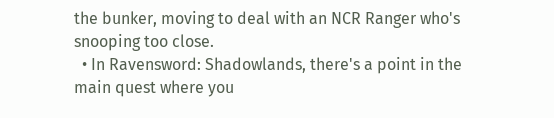the bunker, moving to deal with an NCR Ranger who's snooping too close.
  • In Ravensword: Shadowlands, there's a point in the main quest where you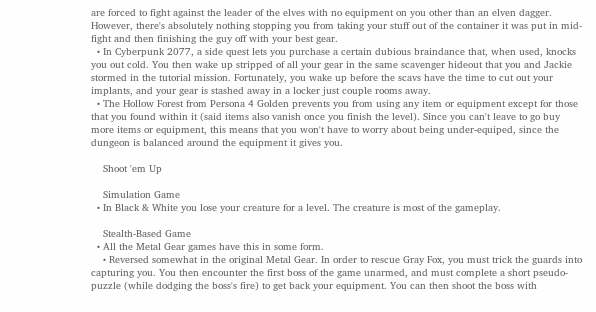are forced to fight against the leader of the elves with no equipment on you other than an elven dagger. However, there's absolutely nothing stopping you from taking your stuff out of the container it was put in mid-fight and then finishing the guy off with your best gear.
  • In Cyberpunk 2077, a side quest lets you purchase a certain dubious braindance that, when used, knocks you out cold. You then wake up stripped of all your gear in the same scavenger hideout that you and Jackie stormed in the tutorial mission. Fortunately, you wake up before the scavs have the time to cut out your implants, and your gear is stashed away in a locker just couple rooms away.
  • The Hollow Forest from Persona 4 Golden prevents you from using any item or equipment except for those that you found within it (said items also vanish once you finish the level). Since you can't leave to go buy more items or equipment, this means that you won't have to worry about being under-equiped, since the dungeon is balanced around the equipment it gives you.

    Shoot 'em Up

    Simulation Game
  • In Black & White you lose your creature for a level. The creature is most of the gameplay.

    Stealth-Based Game
  • All the Metal Gear games have this in some form.
    • Reversed somewhat in the original Metal Gear. In order to rescue Gray Fox, you must trick the guards into capturing you. You then encounter the first boss of the game unarmed, and must complete a short pseudo-puzzle (while dodging the boss's fire) to get back your equipment. You can then shoot the boss with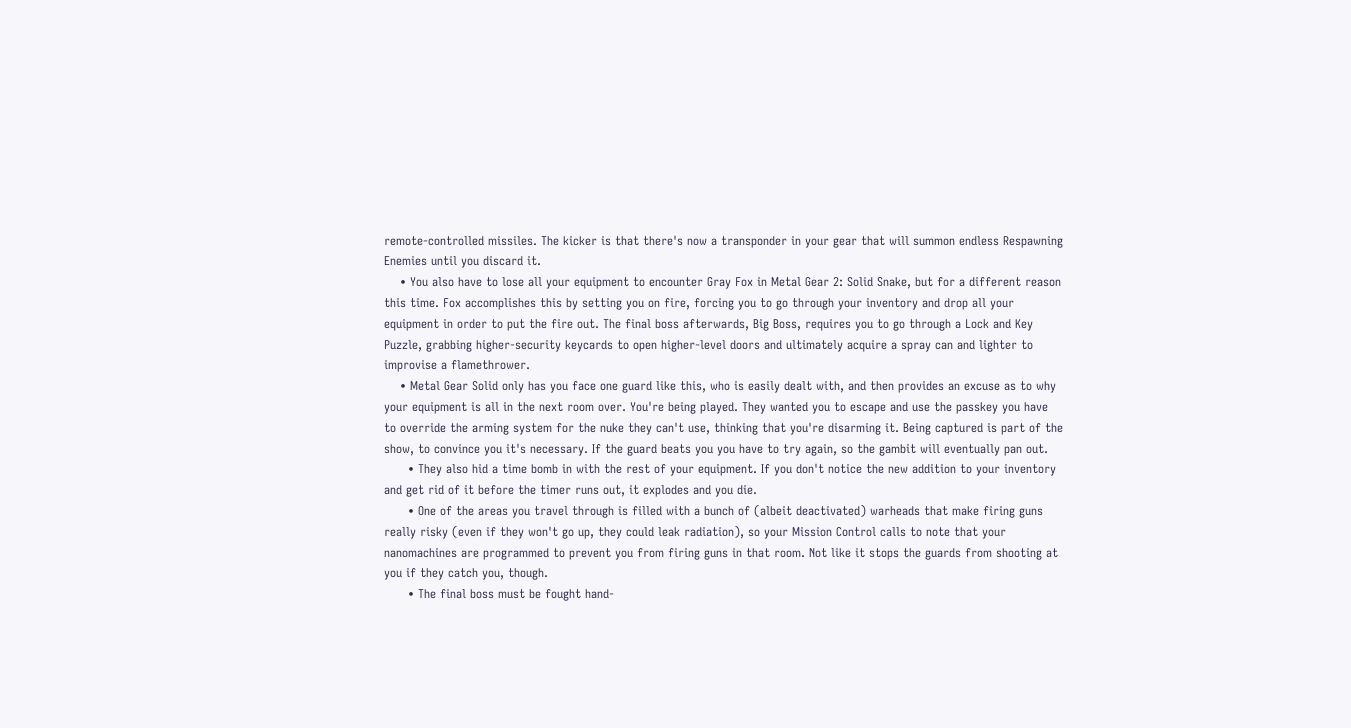remote-controlled missiles. The kicker is that there's now a transponder in your gear that will summon endless Respawning Enemies until you discard it.
    • You also have to lose all your equipment to encounter Gray Fox in Metal Gear 2: Solid Snake, but for a different reason this time. Fox accomplishes this by setting you on fire, forcing you to go through your inventory and drop all your equipment in order to put the fire out. The final boss afterwards, Big Boss, requires you to go through a Lock and Key Puzzle, grabbing higher-security keycards to open higher-level doors and ultimately acquire a spray can and lighter to improvise a flamethrower.
    • Metal Gear Solid only has you face one guard like this, who is easily dealt with, and then provides an excuse as to why your equipment is all in the next room over. You're being played. They wanted you to escape and use the passkey you have to override the arming system for the nuke they can't use, thinking that you're disarming it. Being captured is part of the show, to convince you it's necessary. If the guard beats you you have to try again, so the gambit will eventually pan out.
      • They also hid a time bomb in with the rest of your equipment. If you don't notice the new addition to your inventory and get rid of it before the timer runs out, it explodes and you die.
      • One of the areas you travel through is filled with a bunch of (albeit deactivated) warheads that make firing guns really risky (even if they won't go up, they could leak radiation), so your Mission Control calls to note that your nanomachines are programmed to prevent you from firing guns in that room. Not like it stops the guards from shooting at you if they catch you, though.
      • The final boss must be fought hand-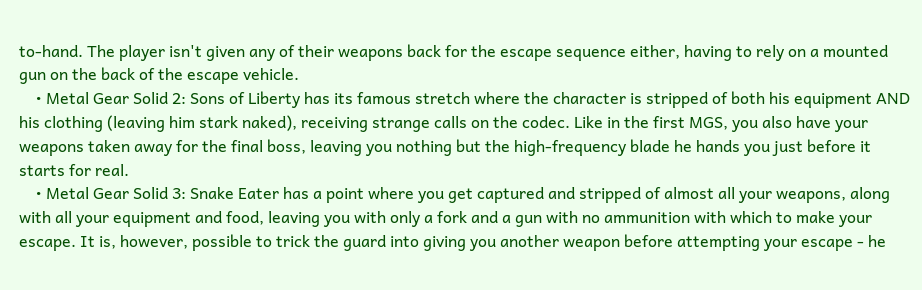to-hand. The player isn't given any of their weapons back for the escape sequence either, having to rely on a mounted gun on the back of the escape vehicle.
    • Metal Gear Solid 2: Sons of Liberty has its famous stretch where the character is stripped of both his equipment AND his clothing (leaving him stark naked), receiving strange calls on the codec. Like in the first MGS, you also have your weapons taken away for the final boss, leaving you nothing but the high-frequency blade he hands you just before it starts for real.
    • Metal Gear Solid 3: Snake Eater has a point where you get captured and stripped of almost all your weapons, along with all your equipment and food, leaving you with only a fork and a gun with no ammunition with which to make your escape. It is, however, possible to trick the guard into giving you another weapon before attempting your escape - he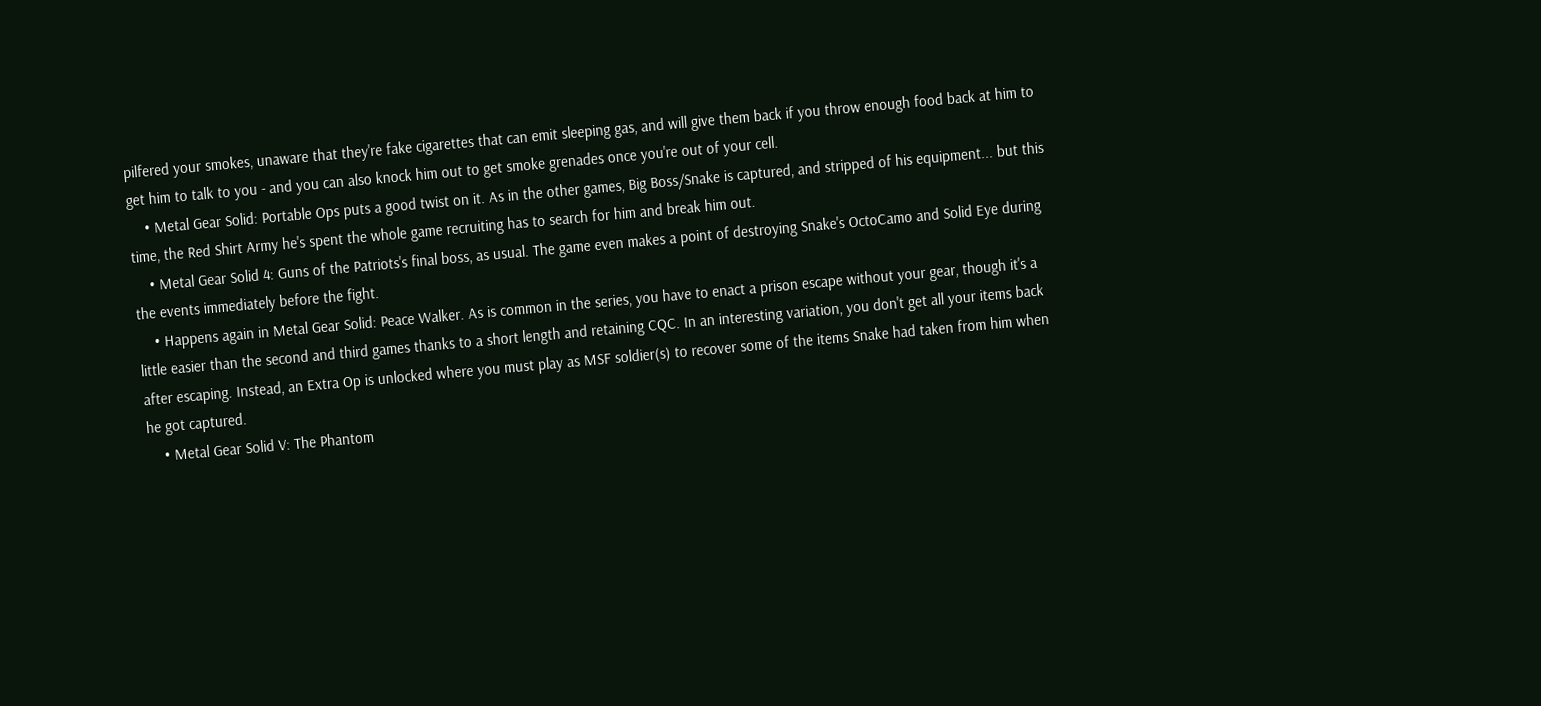pilfered your smokes, unaware that they're fake cigarettes that can emit sleeping gas, and will give them back if you throw enough food back at him to get him to talk to you - and you can also knock him out to get smoke grenades once you're out of your cell.
    • Metal Gear Solid: Portable Ops puts a good twist on it. As in the other games, Big Boss/Snake is captured, and stripped of his equipment... but this time, the Red Shirt Army he's spent the whole game recruiting has to search for him and break him out.
    • Metal Gear Solid 4: Guns of the Patriots's final boss, as usual. The game even makes a point of destroying Snake's OctoCamo and Solid Eye during the events immediately before the fight.
    • Happens again in Metal Gear Solid: Peace Walker. As is common in the series, you have to enact a prison escape without your gear, though it's a little easier than the second and third games thanks to a short length and retaining CQC. In an interesting variation, you don't get all your items back after escaping. Instead, an Extra Op is unlocked where you must play as MSF soldier(s) to recover some of the items Snake had taken from him when he got captured.
    • Metal Gear Solid V: The Phantom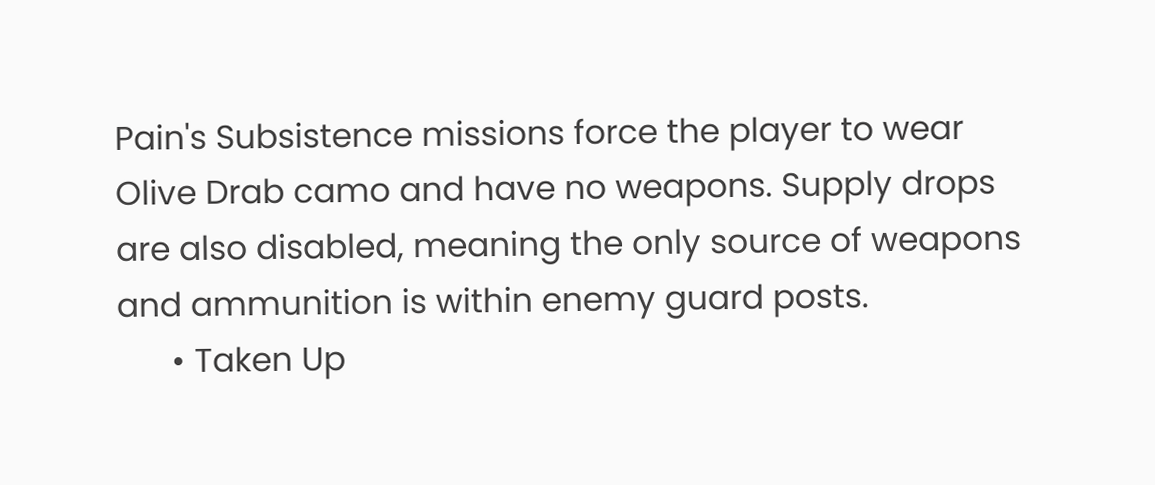Pain's Subsistence missions force the player to wear Olive Drab camo and have no weapons. Supply drops are also disabled, meaning the only source of weapons and ammunition is within enemy guard posts.
      • Taken Up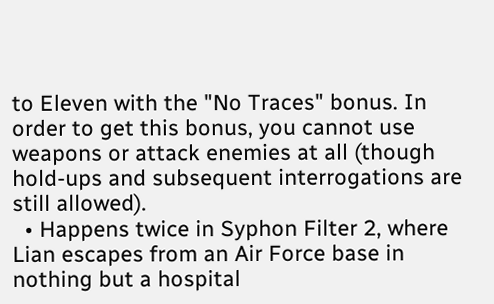to Eleven with the "No Traces" bonus. In order to get this bonus, you cannot use weapons or attack enemies at all (though hold-ups and subsequent interrogations are still allowed).
  • Happens twice in Syphon Filter 2, where Lian escapes from an Air Force base in nothing but a hospital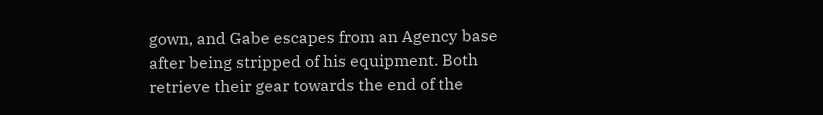gown, and Gabe escapes from an Agency base after being stripped of his equipment. Both retrieve their gear towards the end of the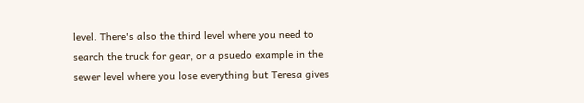level. There's also the third level where you need to search the truck for gear, or a psuedo example in the sewer level where you lose everything but Teresa gives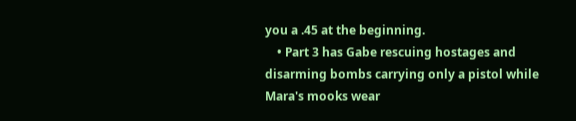you a .45 at the beginning.
    • Part 3 has Gabe rescuing hostages and disarming bombs carrying only a pistol while Mara's mooks wear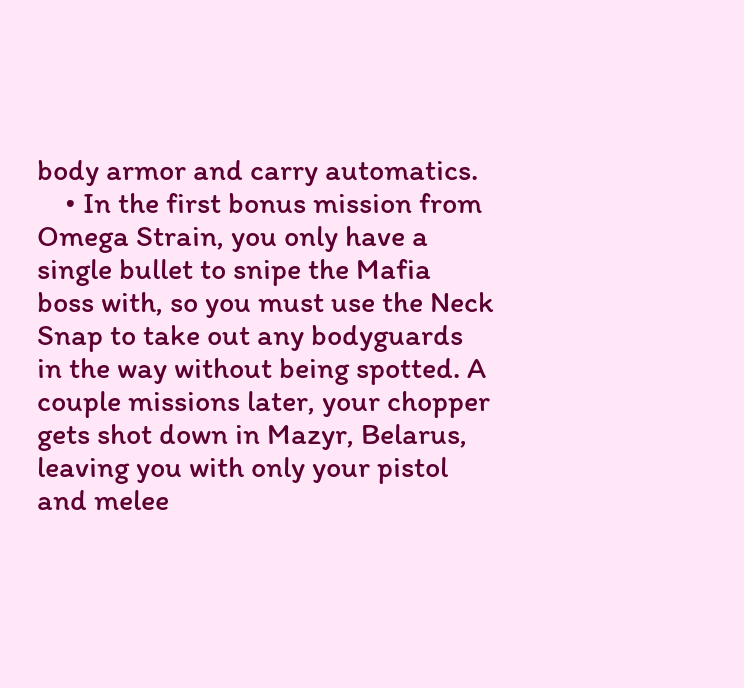body armor and carry automatics.
    • In the first bonus mission from Omega Strain, you only have a single bullet to snipe the Mafia boss with, so you must use the Neck Snap to take out any bodyguards in the way without being spotted. A couple missions later, your chopper gets shot down in Mazyr, Belarus, leaving you with only your pistol and melee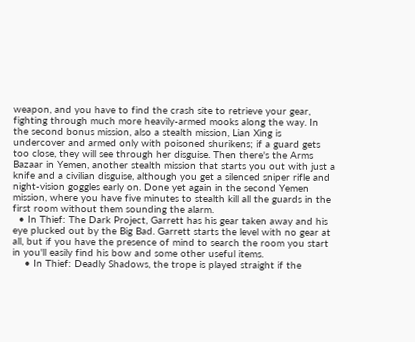weapon, and you have to find the crash site to retrieve your gear, fighting through much more heavily-armed mooks along the way. In the second bonus mission, also a stealth mission, Lian Xing is undercover and armed only with poisoned shurikens; if a guard gets too close, they will see through her disguise. Then there's the Arms Bazaar in Yemen, another stealth mission that starts you out with just a knife and a civilian disguise, although you get a silenced sniper rifle and night-vision goggles early on. Done yet again in the second Yemen mission, where you have five minutes to stealth kill all the guards in the first room without them sounding the alarm.
  • In Thief: The Dark Project, Garrett has his gear taken away and his eye plucked out by the Big Bad. Garrett starts the level with no gear at all, but if you have the presence of mind to search the room you start in you'll easily find his bow and some other useful items.
    • In Thief: Deadly Shadows, the trope is played straight if the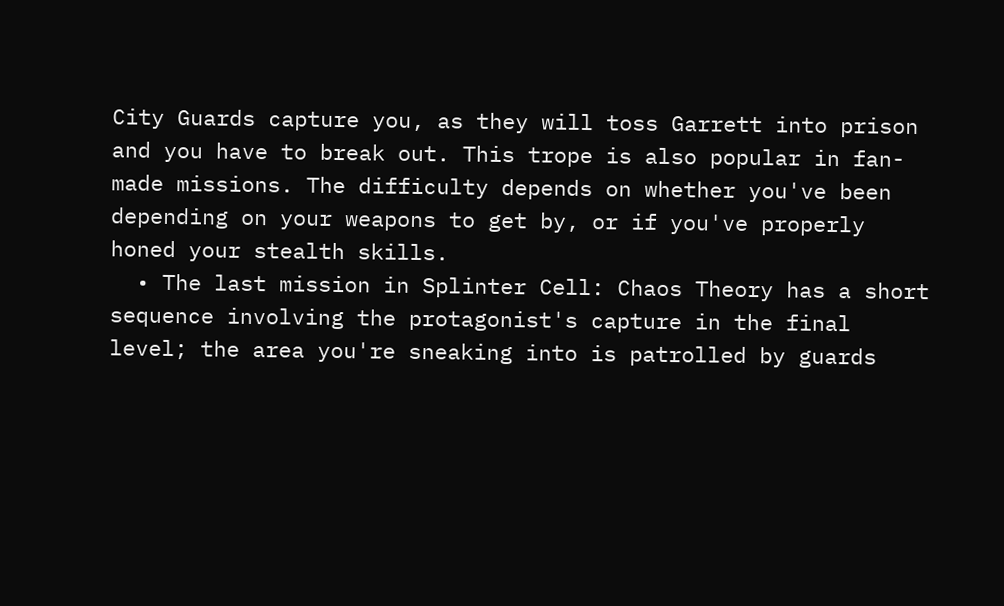City Guards capture you, as they will toss Garrett into prison and you have to break out. This trope is also popular in fan-made missions. The difficulty depends on whether you've been depending on your weapons to get by, or if you've properly honed your stealth skills.
  • The last mission in Splinter Cell: Chaos Theory has a short sequence involving the protagonist's capture in the final level; the area you're sneaking into is patrolled by guards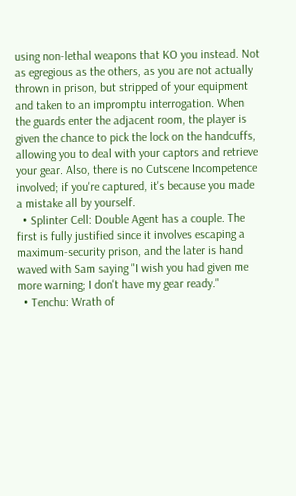using non-lethal weapons that KO you instead. Not as egregious as the others, as you are not actually thrown in prison, but stripped of your equipment and taken to an impromptu interrogation. When the guards enter the adjacent room, the player is given the chance to pick the lock on the handcuffs, allowing you to deal with your captors and retrieve your gear. Also, there is no Cutscene Incompetence involved; if you're captured, it's because you made a mistake all by yourself.
  • Splinter Cell: Double Agent has a couple. The first is fully justified since it involves escaping a maximum-security prison, and the later is hand waved with Sam saying "I wish you had given me more warning; I don't have my gear ready."
  • Tenchu: Wrath of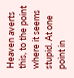Heaven averts this, to the point where it seems stupid. At one point in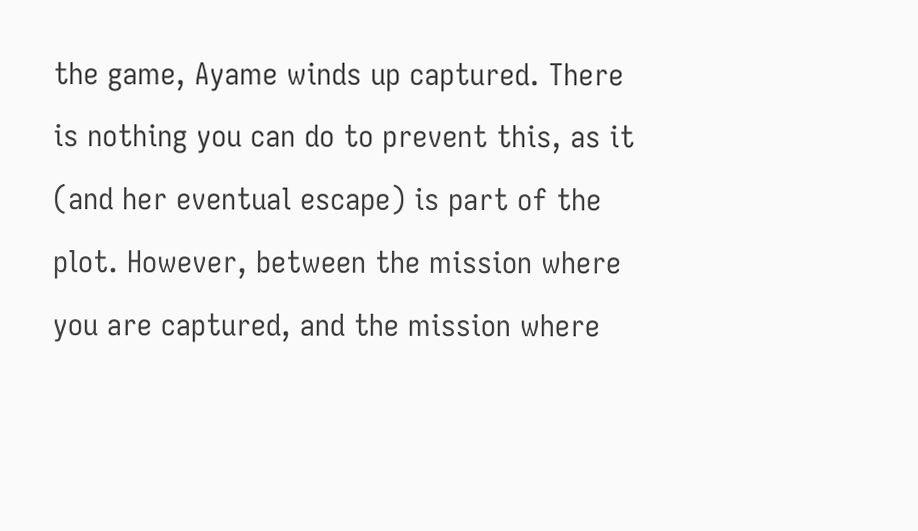the game, Ayame winds up captured. There is nothing you can do to prevent this, as it (and her eventual escape) is part of the plot. However, between the mission where you are captured, and the mission where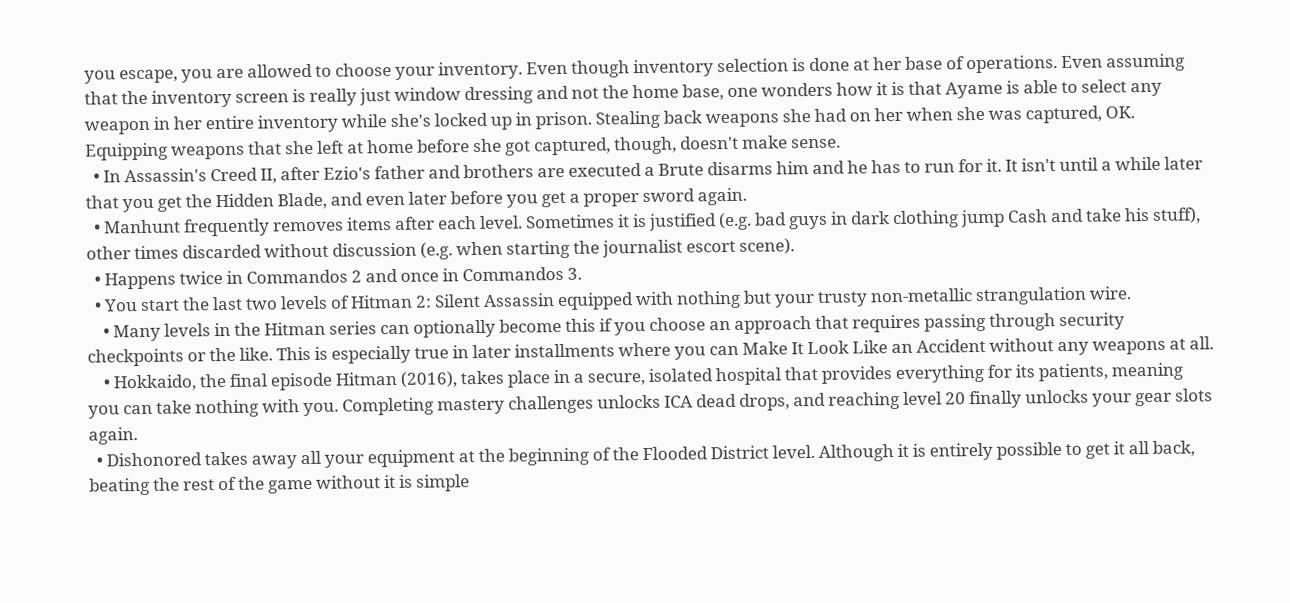you escape, you are allowed to choose your inventory. Even though inventory selection is done at her base of operations. Even assuming that the inventory screen is really just window dressing and not the home base, one wonders how it is that Ayame is able to select any weapon in her entire inventory while she's locked up in prison. Stealing back weapons she had on her when she was captured, OK. Equipping weapons that she left at home before she got captured, though, doesn't make sense.
  • In Assassin's Creed II, after Ezio's father and brothers are executed a Brute disarms him and he has to run for it. It isn't until a while later that you get the Hidden Blade, and even later before you get a proper sword again.
  • Manhunt frequently removes items after each level. Sometimes it is justified (e.g. bad guys in dark clothing jump Cash and take his stuff), other times discarded without discussion (e.g. when starting the journalist escort scene).
  • Happens twice in Commandos 2 and once in Commandos 3.
  • You start the last two levels of Hitman 2: Silent Assassin equipped with nothing but your trusty non-metallic strangulation wire.
    • Many levels in the Hitman series can optionally become this if you choose an approach that requires passing through security checkpoints or the like. This is especially true in later installments where you can Make It Look Like an Accident without any weapons at all.
    • Hokkaido, the final episode Hitman (2016), takes place in a secure, isolated hospital that provides everything for its patients, meaning you can take nothing with you. Completing mastery challenges unlocks ICA dead drops, and reaching level 20 finally unlocks your gear slots again.
  • Dishonored takes away all your equipment at the beginning of the Flooded District level. Although it is entirely possible to get it all back, beating the rest of the game without it is simple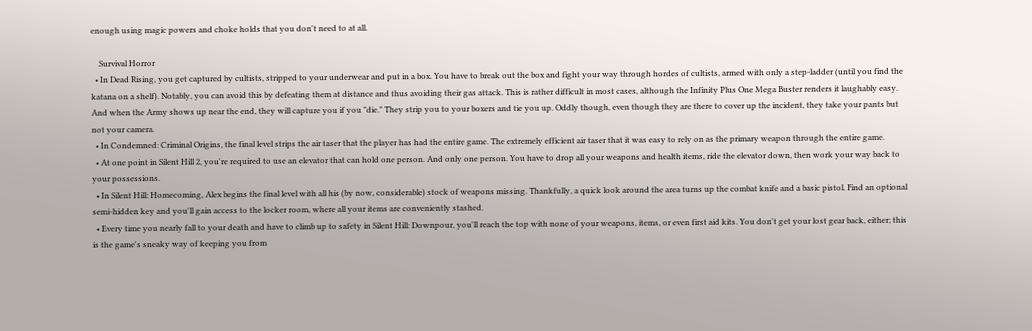enough using magic powers and choke holds that you don't need to at all.

    Survival Horror
  • In Dead Rising, you get captured by cultists, stripped to your underwear and put in a box. You have to break out the box and fight your way through hordes of cultists, armed with only a step-ladder (until you find the katana on a shelf). Notably, you can avoid this by defeating them at distance and thus avoiding their gas attack. This is rather difficult in most cases, although the Infinity Plus One Mega Buster renders it laughably easy. And when the Army shows up near the end, they will capture you if you "die." They strip you to your boxers and tie you up. Oddly though, even though they are there to cover up the incident, they take your pants but not your camera.
  • In Condemned: Criminal Origins, the final level strips the air taser that the player has had the entire game. The extremely efficient air taser that it was easy to rely on as the primary weapon through the entire game.
  • At one point in Silent Hill 2, you're required to use an elevator that can hold one person. And only one person. You have to drop all your weapons and health items, ride the elevator down, then work your way back to your possessions.
  • In Silent Hill: Homecoming, Alex begins the final level with all his (by now, considerable) stock of weapons missing. Thankfully, a quick look around the area turns up the combat knife and a basic pistol. Find an optional semi-hidden key and you'll gain access to the locker room, where all your items are conveniently stashed.
  • Every time you nearly fall to your death and have to climb up to safety in Silent Hill: Downpour, you'll reach the top with none of your weapons, items, or even first aid kits. You don't get your lost gear back, either; this is the game's sneaky way of keeping you from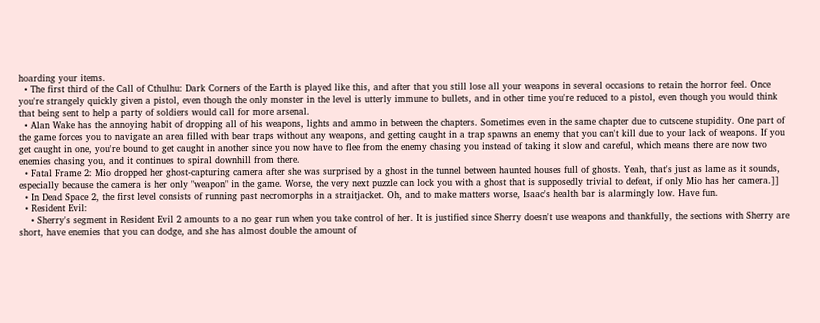hoarding your items.
  • The first third of the Call of Cthulhu: Dark Corners of the Earth is played like this, and after that you still lose all your weapons in several occasions to retain the horror feel. Once you're strangely quickly given a pistol, even though the only monster in the level is utterly immune to bullets, and in other time you're reduced to a pistol, even though you would think that being sent to help a party of soldiers would call for more arsenal.
  • Alan Wake has the annoying habit of dropping all of his weapons, lights and ammo in between the chapters. Sometimes even in the same chapter due to cutscene stupidity. One part of the game forces you to navigate an area filled with bear traps without any weapons, and getting caught in a trap spawns an enemy that you can't kill due to your lack of weapons. If you get caught in one, you're bound to get caught in another since you now have to flee from the enemy chasing you instead of taking it slow and careful, which means there are now two enemies chasing you, and it continues to spiral downhill from there.
  • Fatal Frame 2: Mio dropped her ghost-capturing camera after she was surprised by a ghost in the tunnel between haunted houses full of ghosts. Yeah, that's just as lame as it sounds, especially because the camera is her only "weapon" in the game. Worse, the very next puzzle can lock you with a ghost that is supposedly trivial to defeat, if only Mio has her camera.]]
  • In Dead Space 2, the first level consists of running past necromorphs in a straitjacket. Oh, and to make matters worse, Isaac's health bar is alarmingly low. Have fun.
  • Resident Evil:
    • Sherry's segment in Resident Evil 2 amounts to a no gear run when you take control of her. It is justified since Sherry doesn't use weapons and thankfully, the sections with Sherry are short, have enemies that you can dodge, and she has almost double the amount of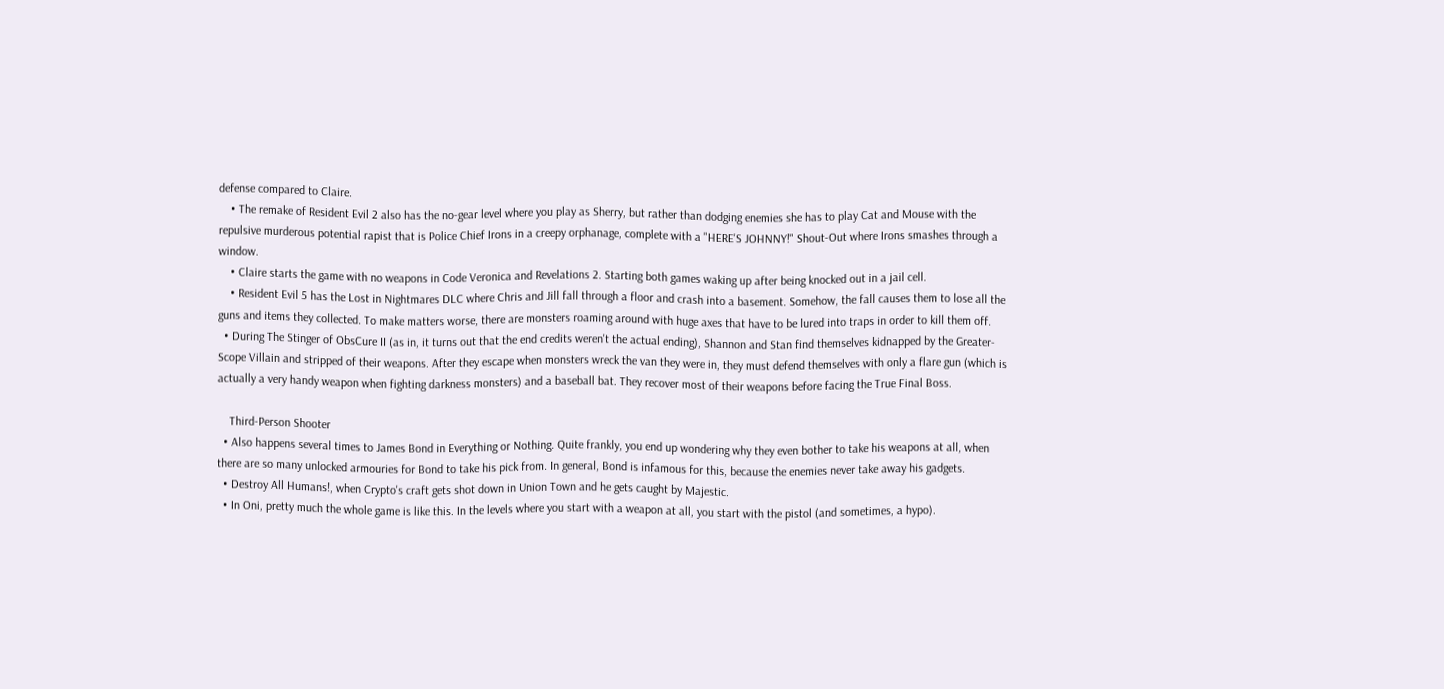defense compared to Claire.
    • The remake of Resident Evil 2 also has the no-gear level where you play as Sherry, but rather than dodging enemies she has to play Cat and Mouse with the repulsive murderous potential rapist that is Police Chief Irons in a creepy orphanage, complete with a "HERE'S JOHNNY!" Shout-Out where Irons smashes through a window.
    • Claire starts the game with no weapons in Code Veronica and Revelations 2. Starting both games waking up after being knocked out in a jail cell.
    • Resident Evil 5 has the Lost in Nightmares DLC where Chris and Jill fall through a floor and crash into a basement. Somehow, the fall causes them to lose all the guns and items they collected. To make matters worse, there are monsters roaming around with huge axes that have to be lured into traps in order to kill them off.
  • During The Stinger of ObsCure II (as in, it turns out that the end credits weren't the actual ending), Shannon and Stan find themselves kidnapped by the Greater-Scope Villain and stripped of their weapons. After they escape when monsters wreck the van they were in, they must defend themselves with only a flare gun (which is actually a very handy weapon when fighting darkness monsters) and a baseball bat. They recover most of their weapons before facing the True Final Boss.

    Third-Person Shooter
  • Also happens several times to James Bond in Everything or Nothing. Quite frankly, you end up wondering why they even bother to take his weapons at all, when there are so many unlocked armouries for Bond to take his pick from. In general, Bond is infamous for this, because the enemies never take away his gadgets.
  • Destroy All Humans!, when Crypto's craft gets shot down in Union Town and he gets caught by Majestic.
  • In Oni, pretty much the whole game is like this. In the levels where you start with a weapon at all, you start with the pistol (and sometimes, a hypo).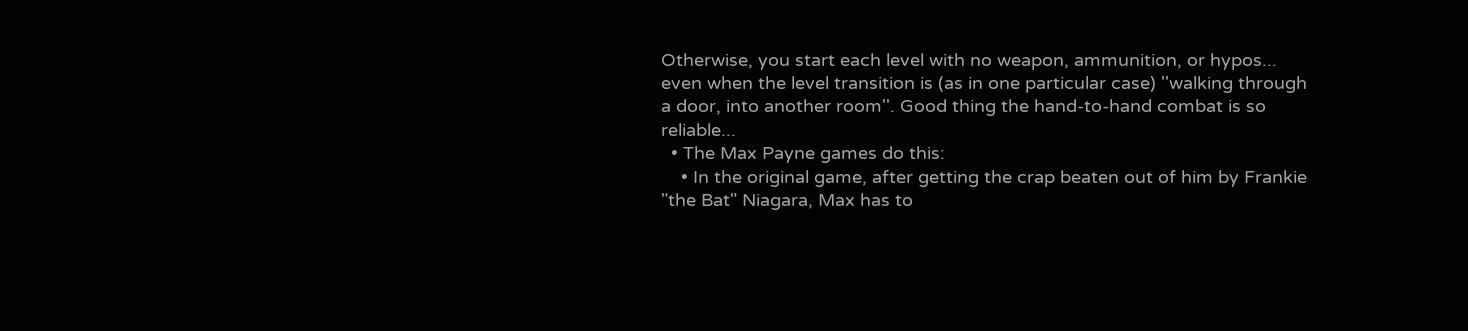Otherwise, you start each level with no weapon, ammunition, or hypos... even when the level transition is (as in one particular case) ''walking through a door, into another room''. Good thing the hand-to-hand combat is so reliable...
  • The Max Payne games do this:
    • In the original game, after getting the crap beaten out of him by Frankie "the Bat" Niagara, Max has to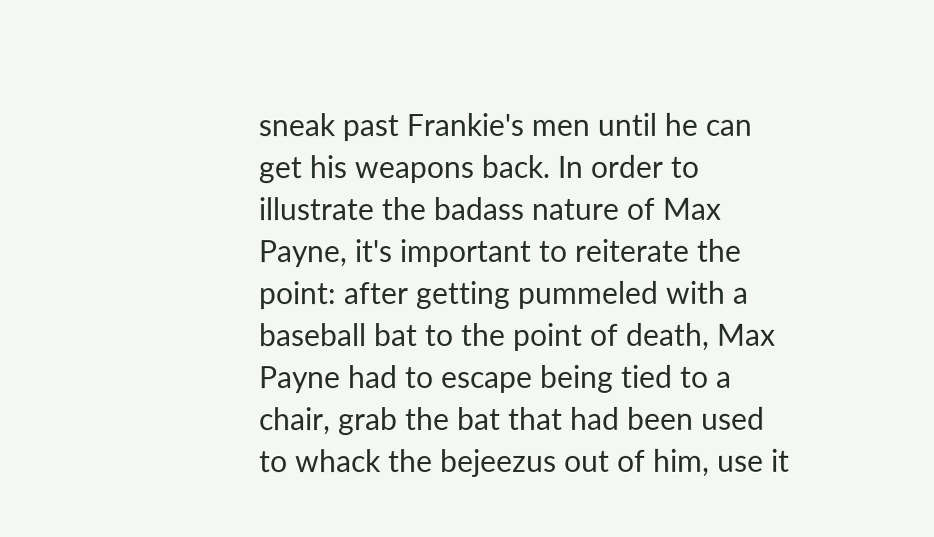sneak past Frankie's men until he can get his weapons back. In order to illustrate the badass nature of Max Payne, it's important to reiterate the point: after getting pummeled with a baseball bat to the point of death, Max Payne had to escape being tied to a chair, grab the bat that had been used to whack the bejeezus out of him, use it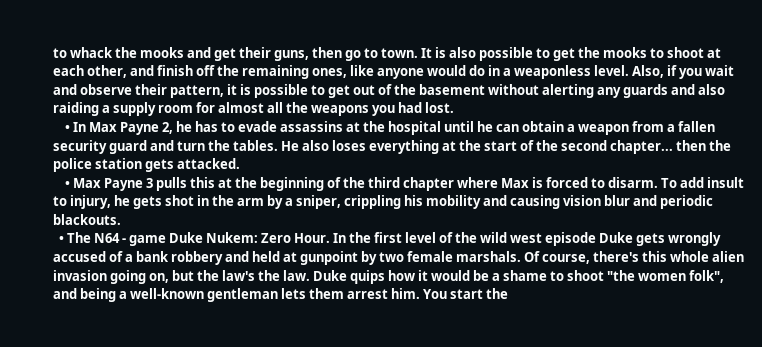to whack the mooks and get their guns, then go to town. It is also possible to get the mooks to shoot at each other, and finish off the remaining ones, like anyone would do in a weaponless level. Also, if you wait and observe their pattern, it is possible to get out of the basement without alerting any guards and also raiding a supply room for almost all the weapons you had lost.
    • In Max Payne 2, he has to evade assassins at the hospital until he can obtain a weapon from a fallen security guard and turn the tables. He also loses everything at the start of the second chapter... then the police station gets attacked.
    • Max Payne 3 pulls this at the beginning of the third chapter where Max is forced to disarm. To add insult to injury, he gets shot in the arm by a sniper, crippling his mobility and causing vision blur and periodic blackouts.
  • The N64 - game Duke Nukem: Zero Hour. In the first level of the wild west episode Duke gets wrongly accused of a bank robbery and held at gunpoint by two female marshals. Of course, there's this whole alien invasion going on, but the law's the law. Duke quips how it would be a shame to shoot "the women folk", and being a well-known gentleman lets them arrest him. You start the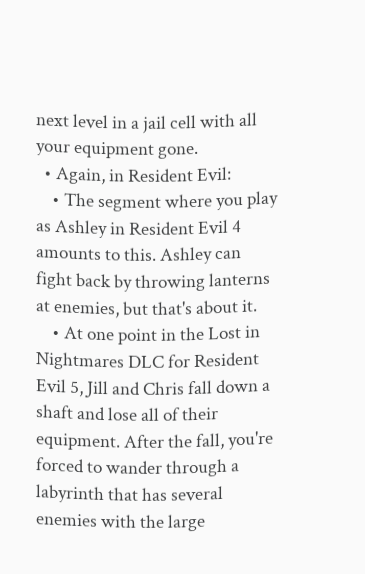next level in a jail cell with all your equipment gone.
  • Again, in Resident Evil:
    • The segment where you play as Ashley in Resident Evil 4 amounts to this. Ashley can fight back by throwing lanterns at enemies, but that's about it.
    • At one point in the Lost in Nightmares DLC for Resident Evil 5, Jill and Chris fall down a shaft and lose all of their equipment. After the fall, you're forced to wander through a labyrinth that has several enemies with the large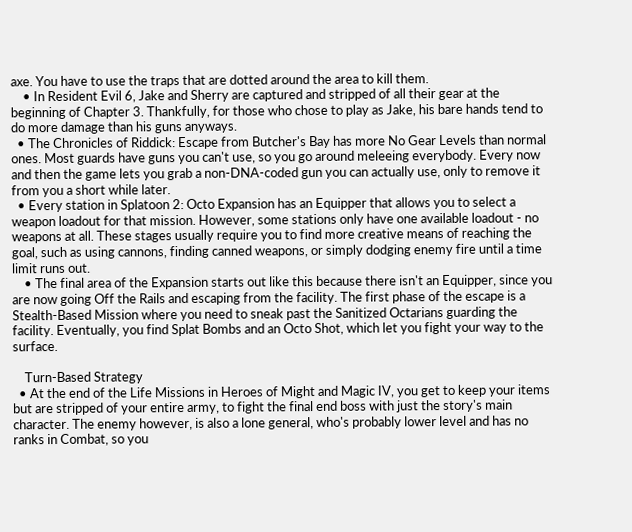axe. You have to use the traps that are dotted around the area to kill them.
    • In Resident Evil 6, Jake and Sherry are captured and stripped of all their gear at the beginning of Chapter 3. Thankfully, for those who chose to play as Jake, his bare hands tend to do more damage than his guns anyways.
  • The Chronicles of Riddick: Escape from Butcher's Bay has more No Gear Levels than normal ones. Most guards have guns you can't use, so you go around meleeing everybody. Every now and then the game lets you grab a non-DNA-coded gun you can actually use, only to remove it from you a short while later.
  • Every station in Splatoon 2: Octo Expansion has an Equipper that allows you to select a weapon loadout for that mission. However, some stations only have one available loadout - no weapons at all. These stages usually require you to find more creative means of reaching the goal, such as using cannons, finding canned weapons, or simply dodging enemy fire until a time limit runs out.
    • The final area of the Expansion starts out like this because there isn't an Equipper, since you are now going Off the Rails and escaping from the facility. The first phase of the escape is a Stealth-Based Mission where you need to sneak past the Sanitized Octarians guarding the facility. Eventually, you find Splat Bombs and an Octo Shot, which let you fight your way to the surface.

    Turn-Based Strategy
  • At the end of the Life Missions in Heroes of Might and Magic IV, you get to keep your items but are stripped of your entire army, to fight the final end boss with just the story's main character. The enemy however, is also a lone general, who's probably lower level and has no ranks in Combat, so you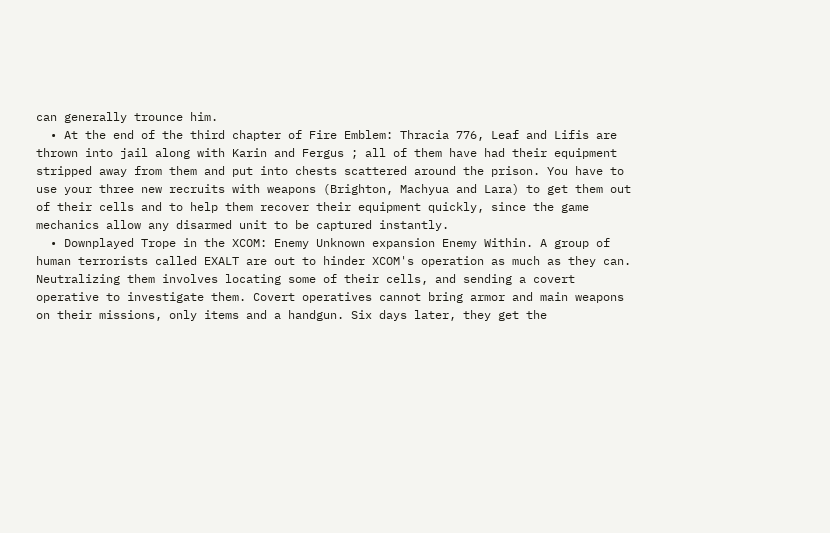can generally trounce him.
  • At the end of the third chapter of Fire Emblem: Thracia 776, Leaf and Lifis are thrown into jail along with Karin and Fergus ; all of them have had their equipment stripped away from them and put into chests scattered around the prison. You have to use your three new recruits with weapons (Brighton, Machyua and Lara) to get them out of their cells and to help them recover their equipment quickly, since the game mechanics allow any disarmed unit to be captured instantly.
  • Downplayed Trope in the XCOM: Enemy Unknown expansion Enemy Within. A group of human terrorists called EXALT are out to hinder XCOM's operation as much as they can. Neutralizing them involves locating some of their cells, and sending a covert operative to investigate them. Covert operatives cannot bring armor and main weapons on their missions, only items and a handgun. Six days later, they get the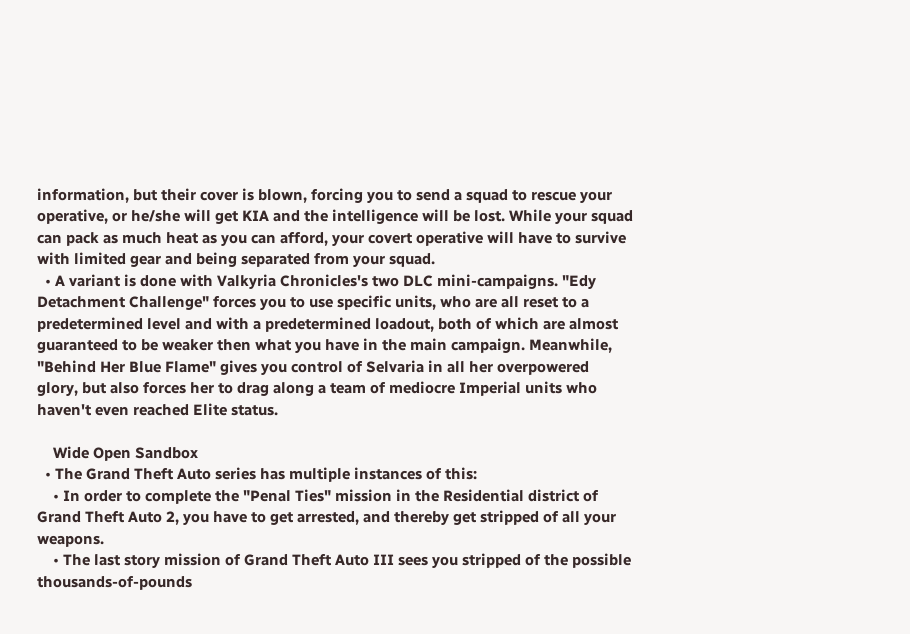information, but their cover is blown, forcing you to send a squad to rescue your operative, or he/she will get KIA and the intelligence will be lost. While your squad can pack as much heat as you can afford, your covert operative will have to survive with limited gear and being separated from your squad.
  • A variant is done with Valkyria Chronicles's two DLC mini-campaigns. "Edy Detachment Challenge" forces you to use specific units, who are all reset to a predetermined level and with a predetermined loadout, both of which are almost guaranteed to be weaker then what you have in the main campaign. Meanwhile, "Behind Her Blue Flame" gives you control of Selvaria in all her overpowered glory, but also forces her to drag along a team of mediocre Imperial units who haven't even reached Elite status.

    Wide Open Sandbox
  • The Grand Theft Auto series has multiple instances of this:
    • In order to complete the "Penal Ties" mission in the Residential district of Grand Theft Auto 2, you have to get arrested, and thereby get stripped of all your weapons.
    • The last story mission of Grand Theft Auto III sees you stripped of the possible thousands-of-pounds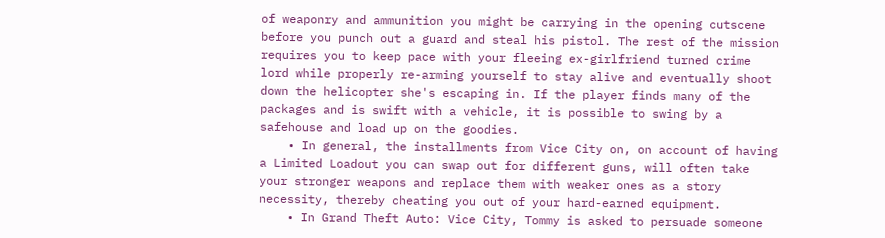of weaponry and ammunition you might be carrying in the opening cutscene before you punch out a guard and steal his pistol. The rest of the mission requires you to keep pace with your fleeing ex-girlfriend turned crime lord while properly re-arming yourself to stay alive and eventually shoot down the helicopter she's escaping in. If the player finds many of the packages and is swift with a vehicle, it is possible to swing by a safehouse and load up on the goodies.
    • In general, the installments from Vice City on, on account of having a Limited Loadout you can swap out for different guns, will often take your stronger weapons and replace them with weaker ones as a story necessity, thereby cheating you out of your hard-earned equipment.
    • In Grand Theft Auto: Vice City, Tommy is asked to persuade someone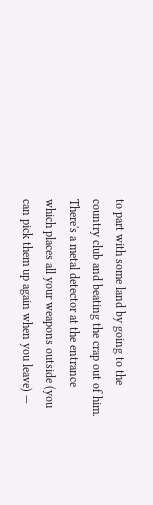to part with some land by going to the country club and beating the crap out of him. There's a metal detector at the entrance which places all your weapons outside (you can pick them up again when you leave) —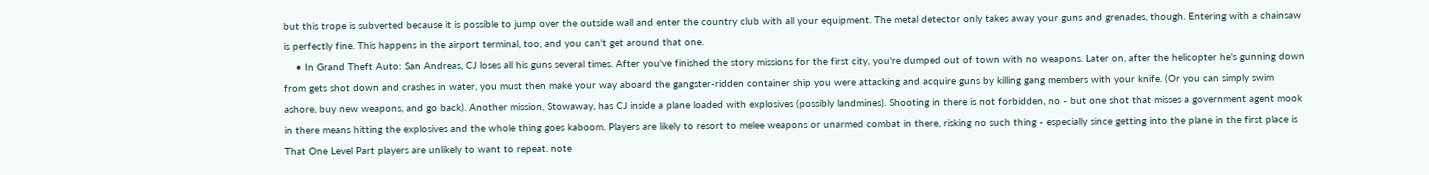but this trope is subverted because it is possible to jump over the outside wall and enter the country club with all your equipment. The metal detector only takes away your guns and grenades, though. Entering with a chainsaw is perfectly fine. This happens in the airport terminal, too, and you can't get around that one.
    • In Grand Theft Auto: San Andreas, CJ loses all his guns several times. After you've finished the story missions for the first city, you're dumped out of town with no weapons. Later on, after the helicopter he's gunning down from gets shot down and crashes in water, you must then make your way aboard the gangster-ridden container ship you were attacking and acquire guns by killing gang members with your knife. (Or you can simply swim ashore, buy new weapons, and go back). Another mission, Stowaway, has CJ inside a plane loaded with explosives (possibly landmines). Shooting in there is not forbidden, no - but one shot that misses a government agent mook in there means hitting the explosives and the whole thing goes kaboom. Players are likely to resort to melee weapons or unarmed combat in there, risking no such thing - especially since getting into the plane in the first place is That One Level Part players are unlikely to want to repeat. note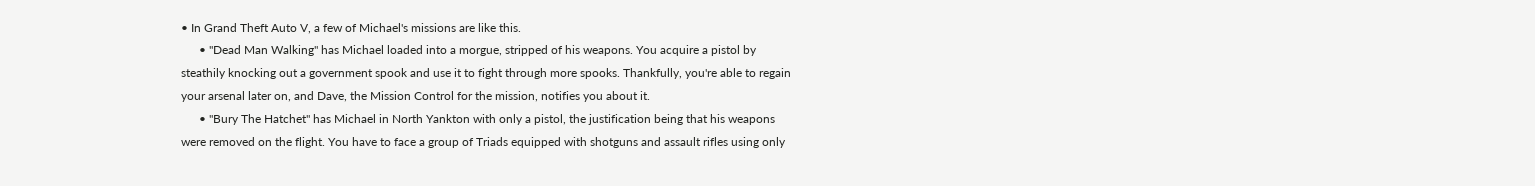• In Grand Theft Auto V, a few of Michael's missions are like this.
      • "Dead Man Walking" has Michael loaded into a morgue, stripped of his weapons. You acquire a pistol by steathily knocking out a government spook and use it to fight through more spooks. Thankfully, you're able to regain your arsenal later on, and Dave, the Mission Control for the mission, notifies you about it.
      • "Bury The Hatchet" has Michael in North Yankton with only a pistol, the justification being that his weapons were removed on the flight. You have to face a group of Triads equipped with shotguns and assault rifles using only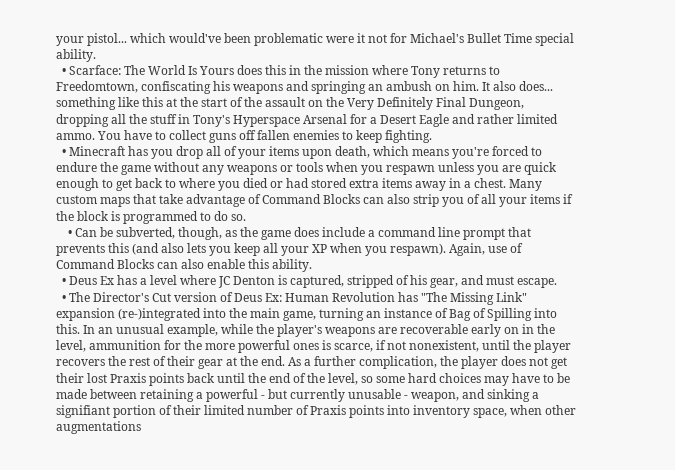your pistol... which would've been problematic were it not for Michael's Bullet Time special ability.
  • Scarface: The World Is Yours does this in the mission where Tony returns to Freedomtown, confiscating his weapons and springing an ambush on him. It also does... something like this at the start of the assault on the Very Definitely Final Dungeon, dropping all the stuff in Tony's Hyperspace Arsenal for a Desert Eagle and rather limited ammo. You have to collect guns off fallen enemies to keep fighting.
  • Minecraft has you drop all of your items upon death, which means you're forced to endure the game without any weapons or tools when you respawn unless you are quick enough to get back to where you died or had stored extra items away in a chest. Many custom maps that take advantage of Command Blocks can also strip you of all your items if the block is programmed to do so.
    • Can be subverted, though, as the game does include a command line prompt that prevents this (and also lets you keep all your XP when you respawn). Again, use of Command Blocks can also enable this ability.
  • Deus Ex has a level where JC Denton is captured, stripped of his gear, and must escape.
  • The Director's Cut version of Deus Ex: Human Revolution has "The Missing Link" expansion (re-)integrated into the main game, turning an instance of Bag of Spilling into this. In an unusual example, while the player's weapons are recoverable early on in the level, ammunition for the more powerful ones is scarce, if not nonexistent, until the player recovers the rest of their gear at the end. As a further complication, the player does not get their lost Praxis points back until the end of the level, so some hard choices may have to be made between retaining a powerful - but currently unusable - weapon, and sinking a signifiant portion of their limited number of Praxis points into inventory space, when other augmentations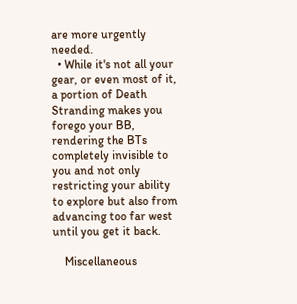are more urgently needed.
  • While it's not all your gear, or even most of it, a portion of Death Stranding makes you forego your BB, rendering the BTs completely invisible to you and not only restricting your ability to explore but also from advancing too far west until you get it back.

    Miscellaneous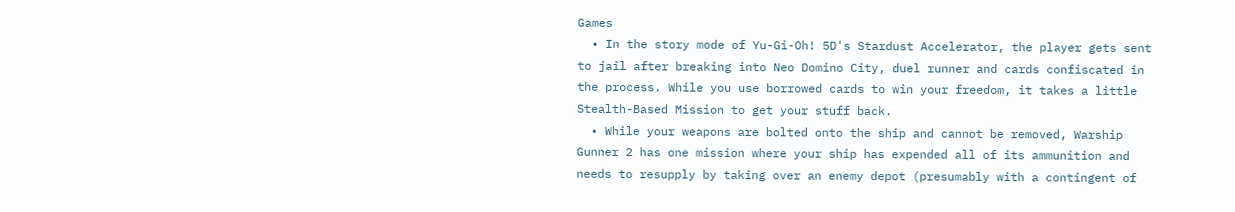Games
  • In the story mode of Yu-Gi-Oh! 5D's Stardust Accelerator, the player gets sent to jail after breaking into Neo Domino City, duel runner and cards confiscated in the process. While you use borrowed cards to win your freedom, it takes a little Stealth-Based Mission to get your stuff back.
  • While your weapons are bolted onto the ship and cannot be removed, Warship Gunner 2 has one mission where your ship has expended all of its ammunition and needs to resupply by taking over an enemy depot (presumably with a contingent of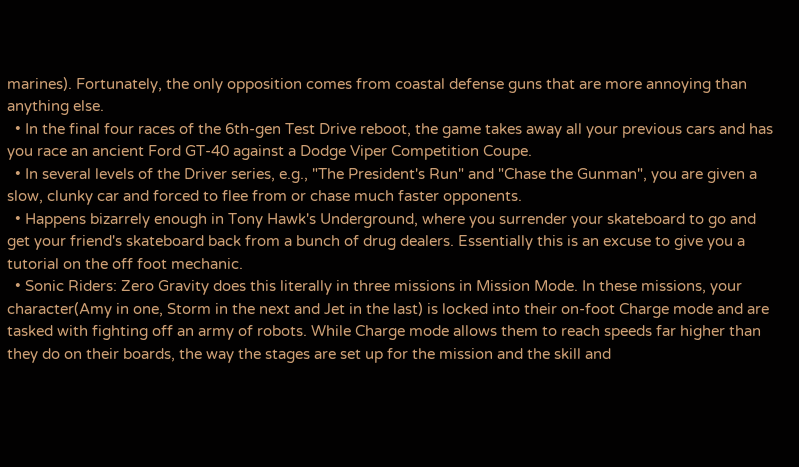marines). Fortunately, the only opposition comes from coastal defense guns that are more annoying than anything else.
  • In the final four races of the 6th-gen Test Drive reboot, the game takes away all your previous cars and has you race an ancient Ford GT-40 against a Dodge Viper Competition Coupe.
  • In several levels of the Driver series, e.g., "The President's Run" and "Chase the Gunman", you are given a slow, clunky car and forced to flee from or chase much faster opponents.
  • Happens bizarrely enough in Tony Hawk's Underground, where you surrender your skateboard to go and get your friend's skateboard back from a bunch of drug dealers. Essentially this is an excuse to give you a tutorial on the off foot mechanic.
  • Sonic Riders: Zero Gravity does this literally in three missions in Mission Mode. In these missions, your character(Amy in one, Storm in the next and Jet in the last) is locked into their on-foot Charge mode and are tasked with fighting off an army of robots. While Charge mode allows them to reach speeds far higher than they do on their boards, the way the stages are set up for the mission and the skill and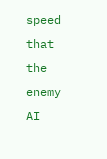speed that the enemy AI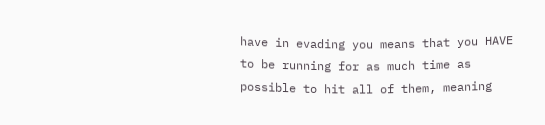have in evading you means that you HAVE to be running for as much time as possible to hit all of them, meaning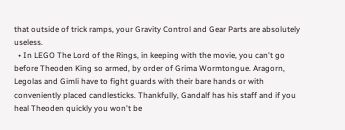that outside of trick ramps, your Gravity Control and Gear Parts are absolutely useless.
  • In LEGO The Lord of the Rings, in keeping with the movie, you can't go before Theoden King so armed, by order of Grima Wormtongue. Aragorn, Legolas and Gimli have to fight guards with their bare hands or with conveniently placed candlesticks. Thankfully, Gandalf has his staff and if you heal Theoden quickly you won't be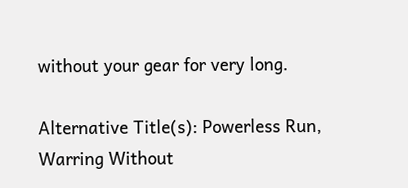without your gear for very long.

Alternative Title(s): Powerless Run, Warring Without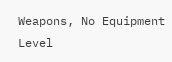Weapons, No Equipment Level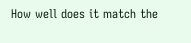How well does it match the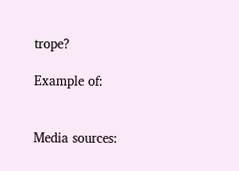trope?

Example of:


Media sources: